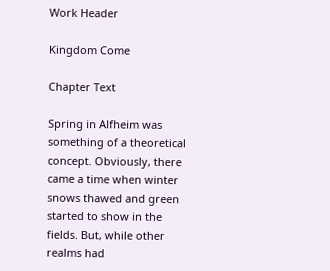Work Header

Kingdom Come

Chapter Text

Spring in Alfheim was something of a theoretical concept. Obviously, there came a time when winter snows thawed and green started to show in the fields. But, while other realms had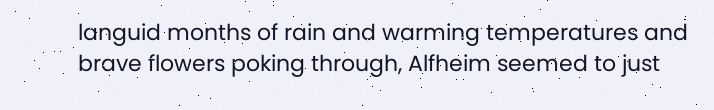languid months of rain and warming temperatures and brave flowers poking through, Alfheim seemed to just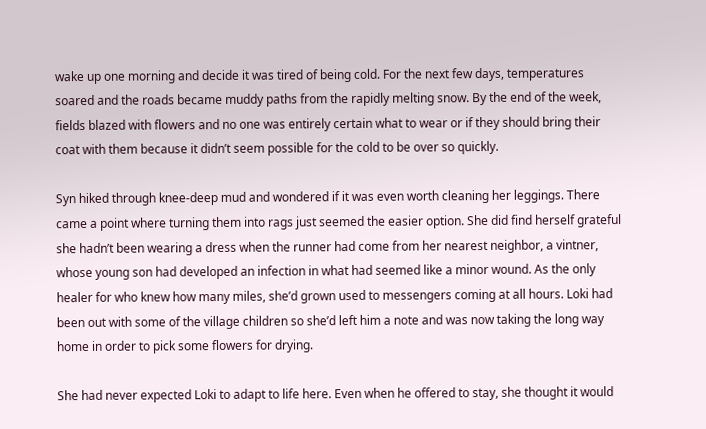wake up one morning and decide it was tired of being cold. For the next few days, temperatures soared and the roads became muddy paths from the rapidly melting snow. By the end of the week, fields blazed with flowers and no one was entirely certain what to wear or if they should bring their coat with them because it didn’t seem possible for the cold to be over so quickly.

Syn hiked through knee-deep mud and wondered if it was even worth cleaning her leggings. There came a point where turning them into rags just seemed the easier option. She did find herself grateful she hadn’t been wearing a dress when the runner had come from her nearest neighbor, a vintner, whose young son had developed an infection in what had seemed like a minor wound. As the only healer for who knew how many miles, she’d grown used to messengers coming at all hours. Loki had been out with some of the village children so she’d left him a note and was now taking the long way home in order to pick some flowers for drying.

She had never expected Loki to adapt to life here. Even when he offered to stay, she thought it would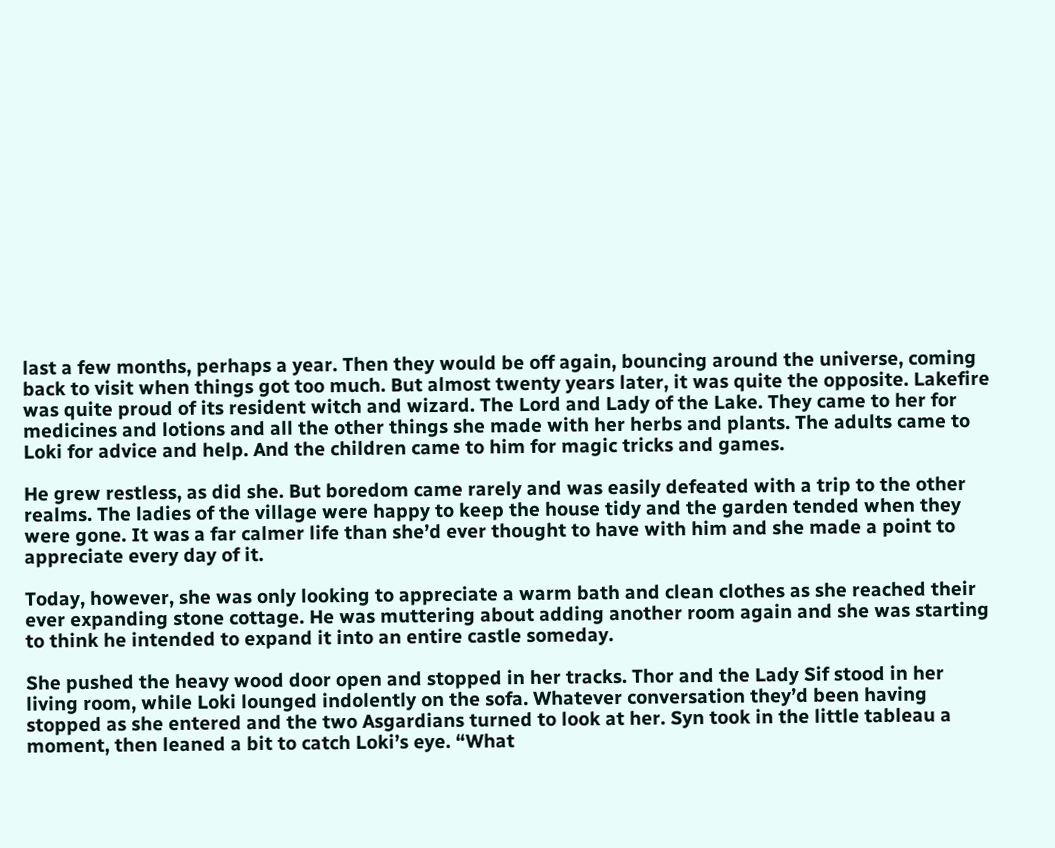last a few months, perhaps a year. Then they would be off again, bouncing around the universe, coming back to visit when things got too much. But almost twenty years later, it was quite the opposite. Lakefire was quite proud of its resident witch and wizard. The Lord and Lady of the Lake. They came to her for medicines and lotions and all the other things she made with her herbs and plants. The adults came to Loki for advice and help. And the children came to him for magic tricks and games.

He grew restless, as did she. But boredom came rarely and was easily defeated with a trip to the other realms. The ladies of the village were happy to keep the house tidy and the garden tended when they were gone. It was a far calmer life than she’d ever thought to have with him and she made a point to appreciate every day of it.

Today, however, she was only looking to appreciate a warm bath and clean clothes as she reached their ever expanding stone cottage. He was muttering about adding another room again and she was starting to think he intended to expand it into an entire castle someday.

She pushed the heavy wood door open and stopped in her tracks. Thor and the Lady Sif stood in her living room, while Loki lounged indolently on the sofa. Whatever conversation they’d been having stopped as she entered and the two Asgardians turned to look at her. Syn took in the little tableau a moment, then leaned a bit to catch Loki’s eye. “What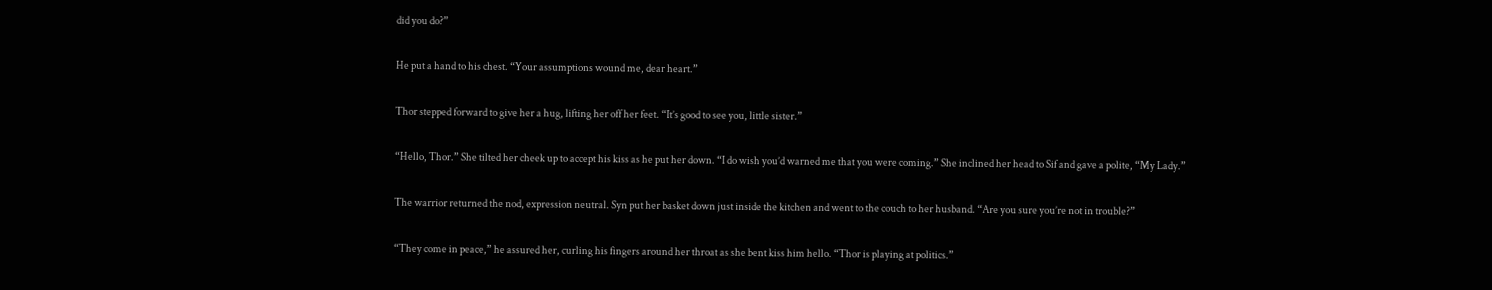did you do?”

He put a hand to his chest. “Your assumptions wound me, dear heart.”

Thor stepped forward to give her a hug, lifting her off her feet. “It’s good to see you, little sister.”

“Hello, Thor.” She tilted her cheek up to accept his kiss as he put her down. “I do wish you’d warned me that you were coming.” She inclined her head to Sif and gave a polite, “My Lady.”

The warrior returned the nod, expression neutral. Syn put her basket down just inside the kitchen and went to the couch to her husband. “Are you sure you’re not in trouble?”

“They come in peace,” he assured her, curling his fingers around her throat as she bent kiss him hello. “Thor is playing at politics.”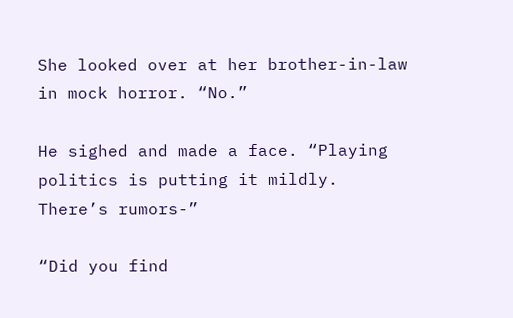She looked over at her brother-in-law in mock horror. “No.”

He sighed and made a face. “Playing politics is putting it mildly. There’s rumors-”

“Did you find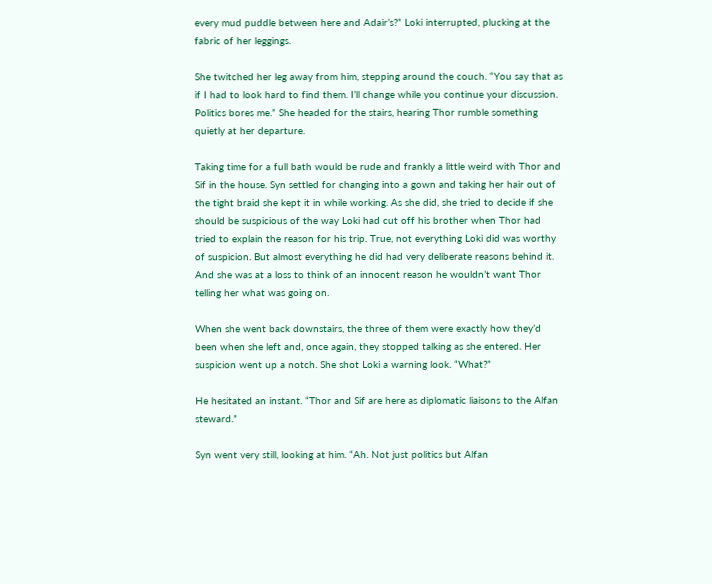every mud puddle between here and Adair’s?” Loki interrupted, plucking at the fabric of her leggings.

She twitched her leg away from him, stepping around the couch. “You say that as if I had to look hard to find them. I’ll change while you continue your discussion. Politics bores me.” She headed for the stairs, hearing Thor rumble something quietly at her departure.

Taking time for a full bath would be rude and frankly a little weird with Thor and Sif in the house. Syn settled for changing into a gown and taking her hair out of the tight braid she kept it in while working. As she did, she tried to decide if she should be suspicious of the way Loki had cut off his brother when Thor had tried to explain the reason for his trip. True, not everything Loki did was worthy of suspicion. But almost everything he did had very deliberate reasons behind it. And she was at a loss to think of an innocent reason he wouldn’t want Thor telling her what was going on.

When she went back downstairs, the three of them were exactly how they’d been when she left and, once again, they stopped talking as she entered. Her suspicion went up a notch. She shot Loki a warning look. “What?”

He hesitated an instant. “Thor and Sif are here as diplomatic liaisons to the Alfan steward.”

Syn went very still, looking at him. “Ah. Not just politics but Alfan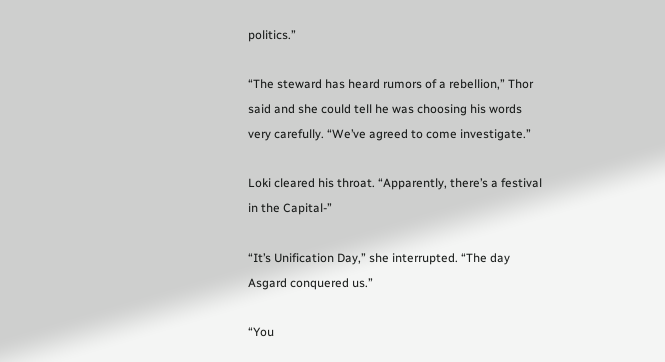politics.”

“The steward has heard rumors of a rebellion,” Thor said and she could tell he was choosing his words very carefully. “We’ve agreed to come investigate.”

Loki cleared his throat. “Apparently, there’s a festival in the Capital-”

“It’s Unification Day,” she interrupted. “The day Asgard conquered us.”

“You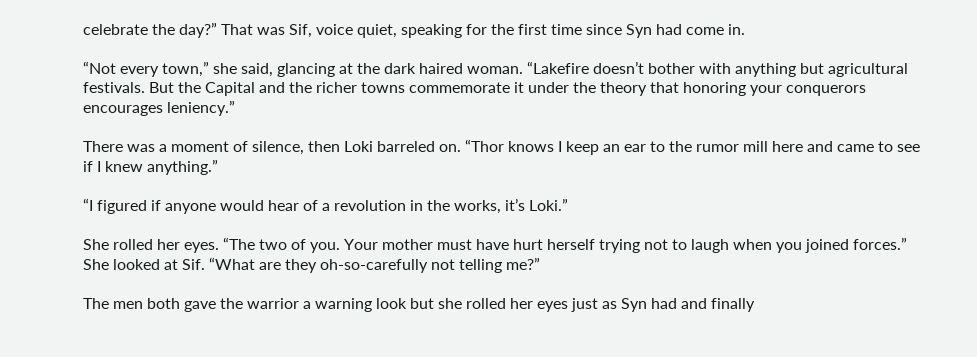celebrate the day?” That was Sif, voice quiet, speaking for the first time since Syn had come in.

“Not every town,” she said, glancing at the dark haired woman. “Lakefire doesn’t bother with anything but agricultural festivals. But the Capital and the richer towns commemorate it under the theory that honoring your conquerors encourages leniency.”

There was a moment of silence, then Loki barreled on. “Thor knows I keep an ear to the rumor mill here and came to see if I knew anything.”

“I figured if anyone would hear of a revolution in the works, it’s Loki.”

She rolled her eyes. “The two of you. Your mother must have hurt herself trying not to laugh when you joined forces.” She looked at Sif. “What are they oh-so-carefully not telling me?”

The men both gave the warrior a warning look but she rolled her eyes just as Syn had and finally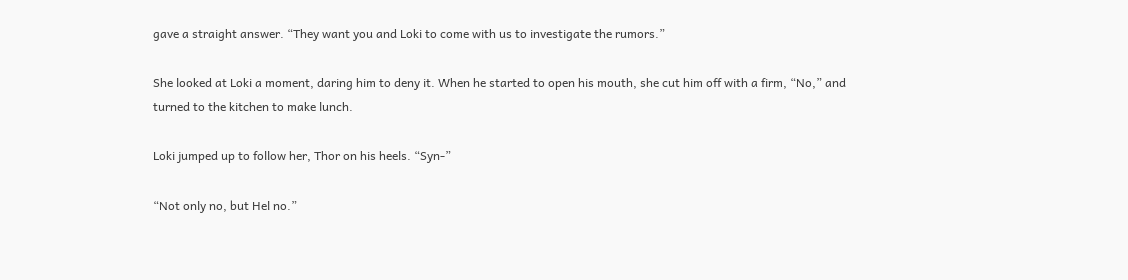gave a straight answer. “They want you and Loki to come with us to investigate the rumors.”

She looked at Loki a moment, daring him to deny it. When he started to open his mouth, she cut him off with a firm, “No,” and turned to the kitchen to make lunch.

Loki jumped up to follow her, Thor on his heels. “Syn-”

“Not only no, but Hel no.”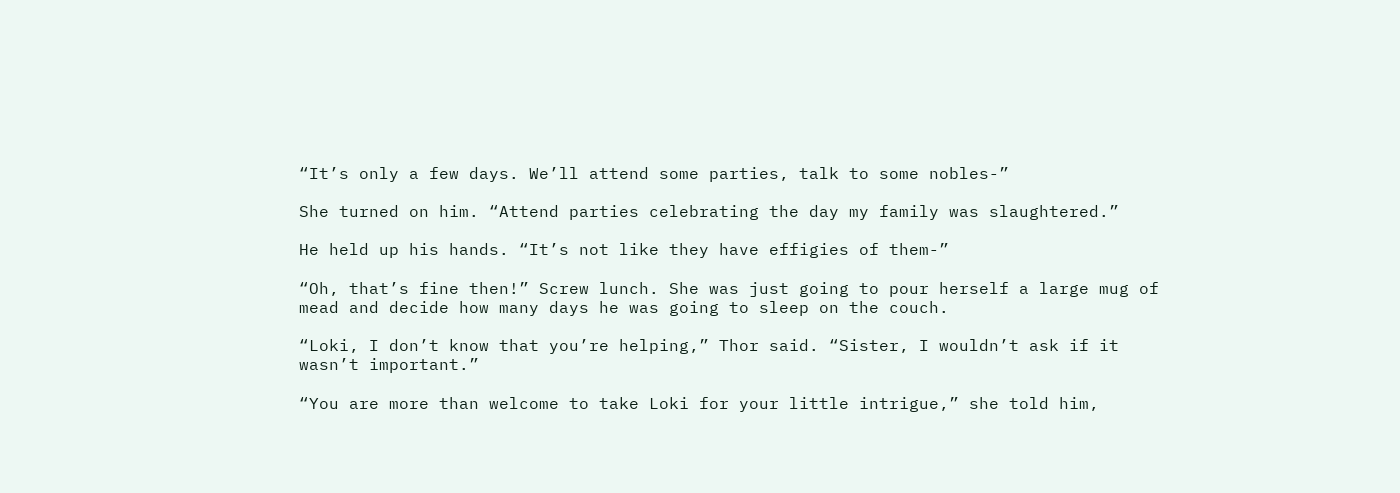“It’s only a few days. We’ll attend some parties, talk to some nobles-”

She turned on him. “Attend parties celebrating the day my family was slaughtered.”

He held up his hands. “It’s not like they have effigies of them-”

“Oh, that’s fine then!” Screw lunch. She was just going to pour herself a large mug of mead and decide how many days he was going to sleep on the couch.

“Loki, I don’t know that you’re helping,” Thor said. “Sister, I wouldn’t ask if it wasn’t important.”

“You are more than welcome to take Loki for your little intrigue,” she told him,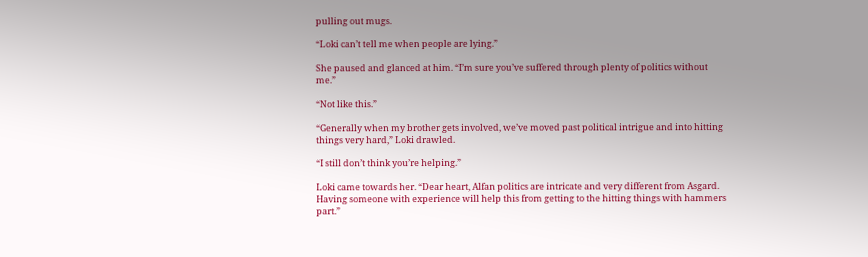pulling out mugs.

“Loki can’t tell me when people are lying.”

She paused and glanced at him. “I’m sure you’ve suffered through plenty of politics without me.”

“Not like this.”

“Generally when my brother gets involved, we’ve moved past political intrigue and into hitting things very hard,” Loki drawled.

“I still don’t think you’re helping.”

Loki came towards her. “Dear heart, Alfan politics are intricate and very different from Asgard. Having someone with experience will help this from getting to the hitting things with hammers part.”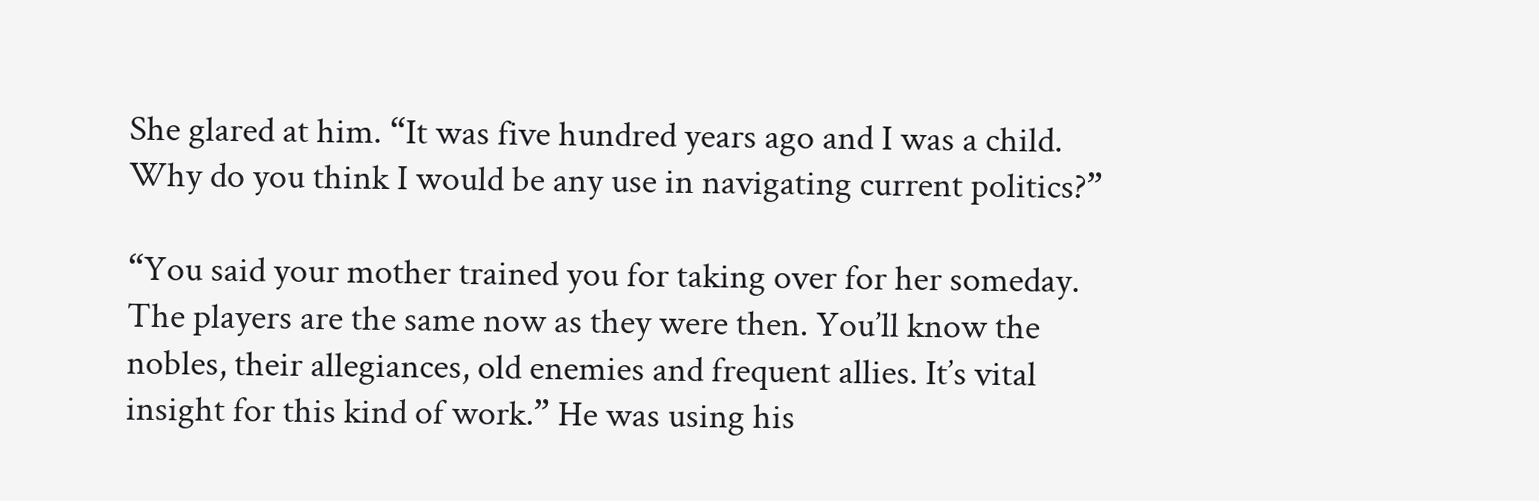She glared at him. “It was five hundred years ago and I was a child. Why do you think I would be any use in navigating current politics?”

“You said your mother trained you for taking over for her someday. The players are the same now as they were then. You’ll know the nobles, their allegiances, old enemies and frequent allies. It’s vital insight for this kind of work.” He was using his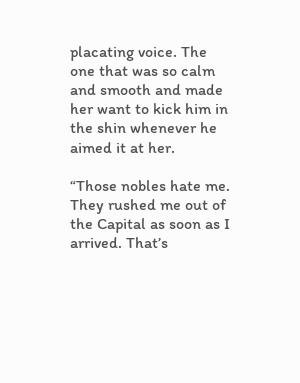placating voice. The one that was so calm and smooth and made her want to kick him in the shin whenever he aimed it at her.

“Those nobles hate me. They rushed me out of the Capital as soon as I arrived. That’s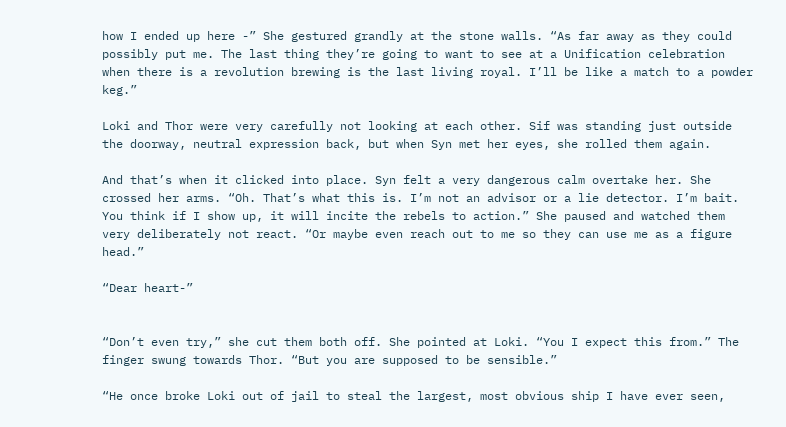how I ended up here -” She gestured grandly at the stone walls. “As far away as they could possibly put me. The last thing they’re going to want to see at a Unification celebration when there is a revolution brewing is the last living royal. I’ll be like a match to a powder keg.”

Loki and Thor were very carefully not looking at each other. Sif was standing just outside the doorway, neutral expression back, but when Syn met her eyes, she rolled them again.

And that’s when it clicked into place. Syn felt a very dangerous calm overtake her. She crossed her arms. “Oh. That’s what this is. I’m not an advisor or a lie detector. I’m bait. You think if I show up, it will incite the rebels to action.” She paused and watched them very deliberately not react. “Or maybe even reach out to me so they can use me as a figure head.”

“Dear heart-”


“Don’t even try,” she cut them both off. She pointed at Loki. “You I expect this from.” The finger swung towards Thor. “But you are supposed to be sensible.”

“He once broke Loki out of jail to steal the largest, most obvious ship I have ever seen,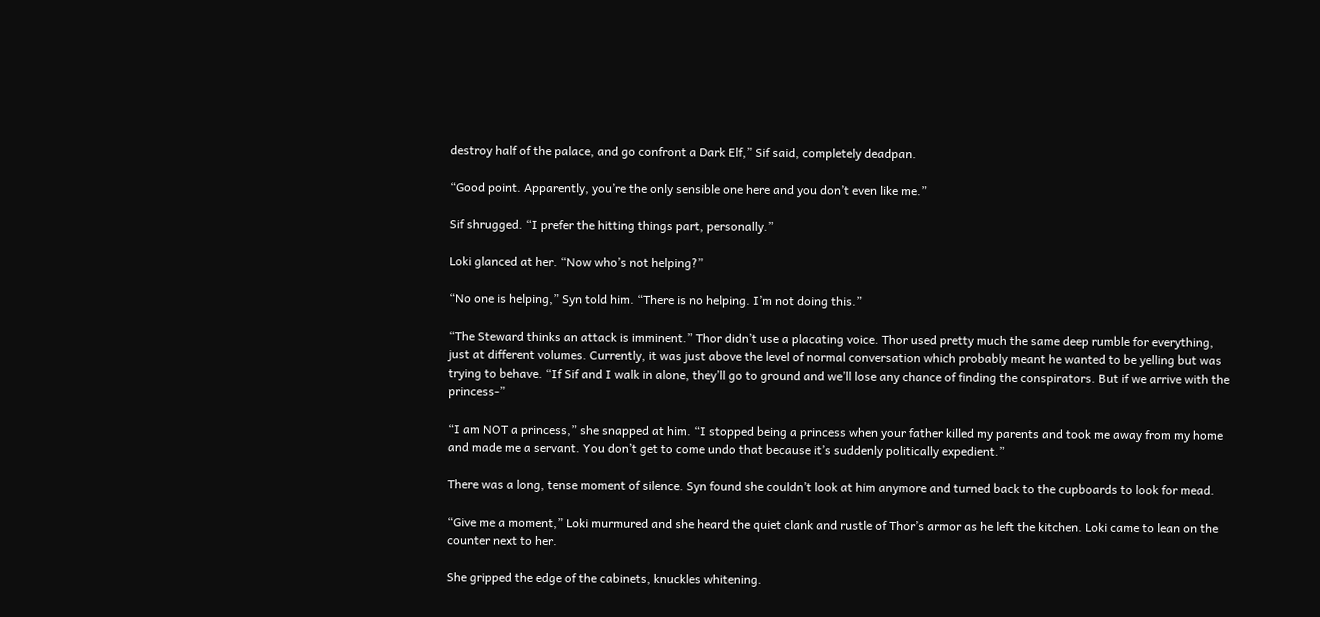destroy half of the palace, and go confront a Dark Elf,” Sif said, completely deadpan.

“Good point. Apparently, you’re the only sensible one here and you don’t even like me.”

Sif shrugged. “I prefer the hitting things part, personally.”

Loki glanced at her. “Now who’s not helping?”

“No one is helping,” Syn told him. “There is no helping. I’m not doing this.”

“The Steward thinks an attack is imminent.” Thor didn’t use a placating voice. Thor used pretty much the same deep rumble for everything, just at different volumes. Currently, it was just above the level of normal conversation which probably meant he wanted to be yelling but was trying to behave. “If Sif and I walk in alone, they’ll go to ground and we’ll lose any chance of finding the conspirators. But if we arrive with the princess-”

“I am NOT a princess,” she snapped at him. “I stopped being a princess when your father killed my parents and took me away from my home and made me a servant. You don’t get to come undo that because it’s suddenly politically expedient.”

There was a long, tense moment of silence. Syn found she couldn’t look at him anymore and turned back to the cupboards to look for mead.

“Give me a moment,” Loki murmured and she heard the quiet clank and rustle of Thor’s armor as he left the kitchen. Loki came to lean on the counter next to her.

She gripped the edge of the cabinets, knuckles whitening.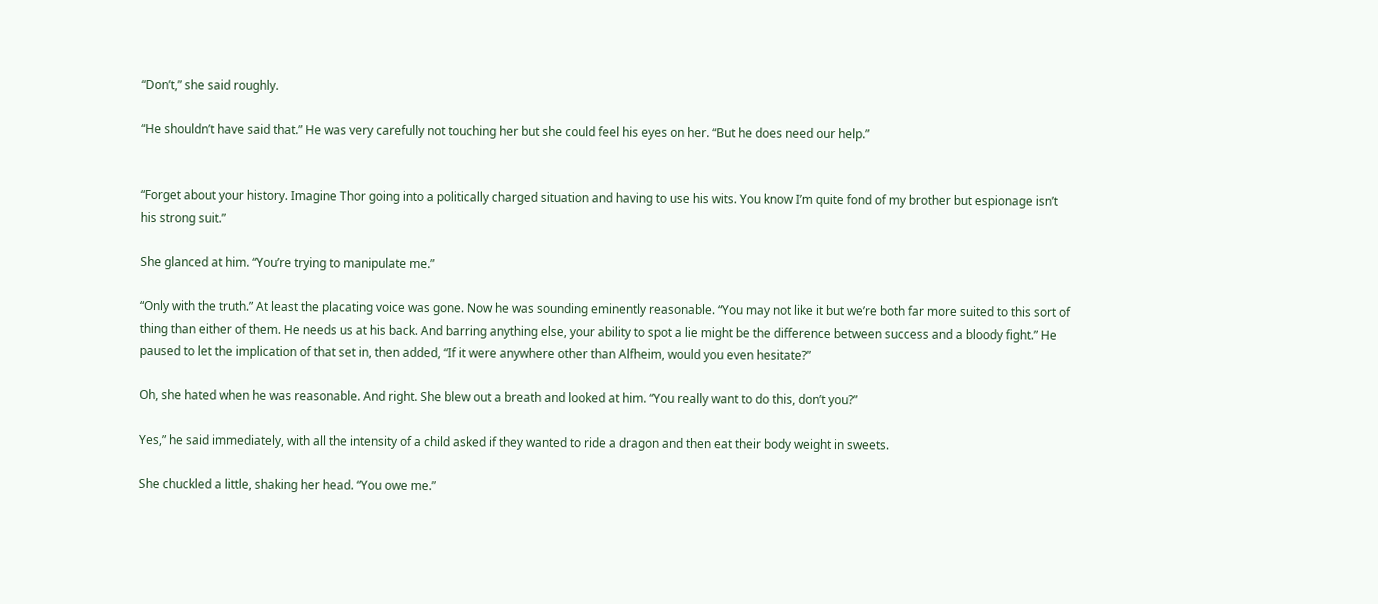“Don’t,” she said roughly.

“He shouldn’t have said that.” He was very carefully not touching her but she could feel his eyes on her. “But he does need our help.”


“Forget about your history. Imagine Thor going into a politically charged situation and having to use his wits. You know I’m quite fond of my brother but espionage isn’t his strong suit.”

She glanced at him. “You’re trying to manipulate me.”

“Only with the truth.” At least the placating voice was gone. Now he was sounding eminently reasonable. “You may not like it but we’re both far more suited to this sort of thing than either of them. He needs us at his back. And barring anything else, your ability to spot a lie might be the difference between success and a bloody fight.” He paused to let the implication of that set in, then added, “If it were anywhere other than Alfheim, would you even hesitate?”

Oh, she hated when he was reasonable. And right. She blew out a breath and looked at him. “You really want to do this, don’t you?”

Yes,” he said immediately, with all the intensity of a child asked if they wanted to ride a dragon and then eat their body weight in sweets.

She chuckled a little, shaking her head. “You owe me.”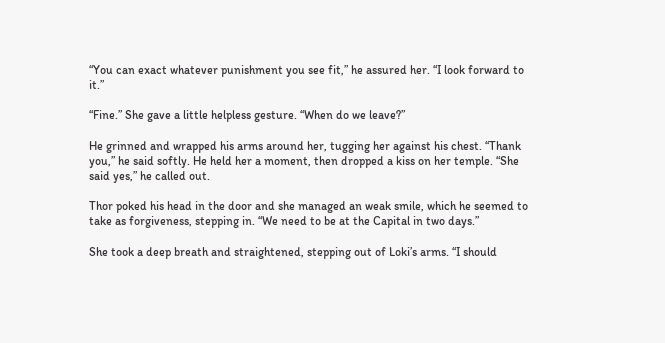“You can exact whatever punishment you see fit,” he assured her. “I look forward to it.”

“Fine.” She gave a little helpless gesture. “When do we leave?”

He grinned and wrapped his arms around her, tugging her against his chest. “Thank you,” he said softly. He held her a moment, then dropped a kiss on her temple. “She said yes,” he called out.

Thor poked his head in the door and she managed an weak smile, which he seemed to take as forgiveness, stepping in. “We need to be at the Capital in two days.”

She took a deep breath and straightened, stepping out of Loki’s arms. “I should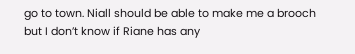go to town. Niall should be able to make me a brooch but I don’t know if Riane has any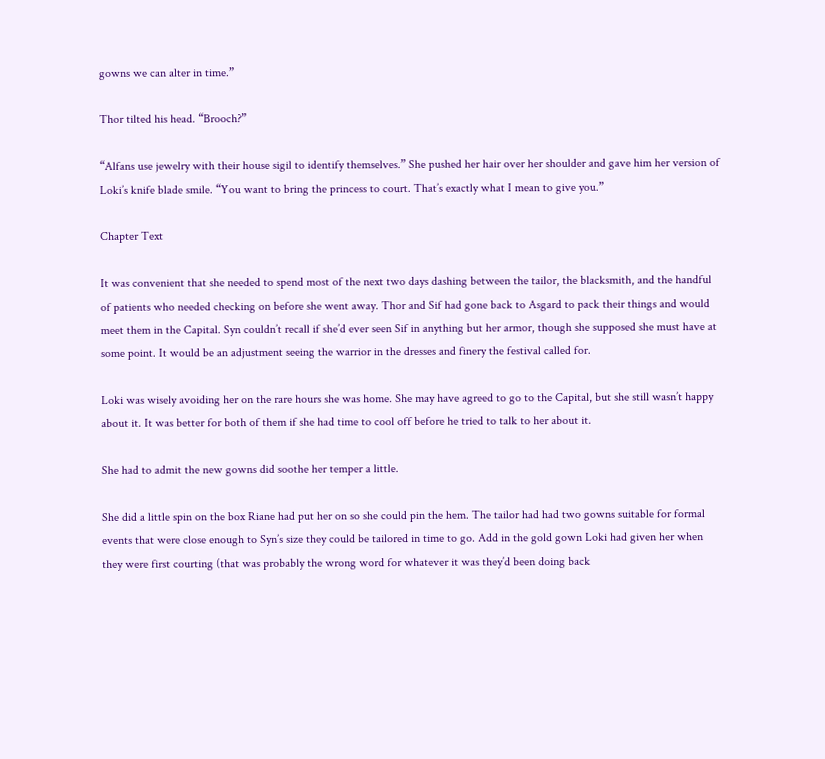gowns we can alter in time.”

Thor tilted his head. “Brooch?”

“Alfans use jewelry with their house sigil to identify themselves.” She pushed her hair over her shoulder and gave him her version of Loki’s knife blade smile. “You want to bring the princess to court. That’s exactly what I mean to give you.”

Chapter Text

It was convenient that she needed to spend most of the next two days dashing between the tailor, the blacksmith, and the handful of patients who needed checking on before she went away. Thor and Sif had gone back to Asgard to pack their things and would meet them in the Capital. Syn couldn’t recall if she’d ever seen Sif in anything but her armor, though she supposed she must have at some point. It would be an adjustment seeing the warrior in the dresses and finery the festival called for.

Loki was wisely avoiding her on the rare hours she was home. She may have agreed to go to the Capital, but she still wasn’t happy about it. It was better for both of them if she had time to cool off before he tried to talk to her about it.

She had to admit the new gowns did soothe her temper a little.

She did a little spin on the box Riane had put her on so she could pin the hem. The tailor had had two gowns suitable for formal events that were close enough to Syn’s size they could be tailored in time to go. Add in the gold gown Loki had given her when they were first courting (that was probably the wrong word for whatever it was they’d been doing back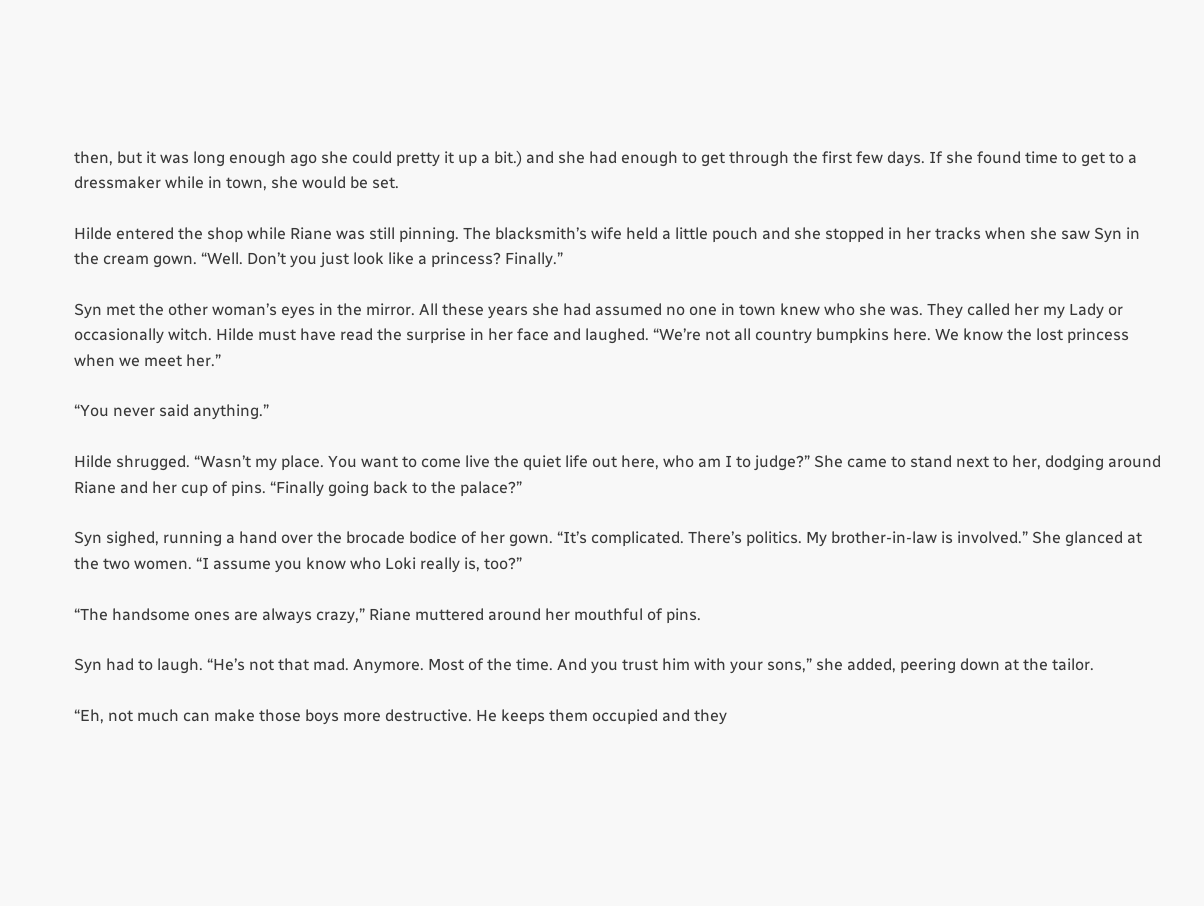then, but it was long enough ago she could pretty it up a bit.) and she had enough to get through the first few days. If she found time to get to a dressmaker while in town, she would be set.

Hilde entered the shop while Riane was still pinning. The blacksmith’s wife held a little pouch and she stopped in her tracks when she saw Syn in the cream gown. “Well. Don’t you just look like a princess? Finally.”

Syn met the other woman’s eyes in the mirror. All these years she had assumed no one in town knew who she was. They called her my Lady or occasionally witch. Hilde must have read the surprise in her face and laughed. “We’re not all country bumpkins here. We know the lost princess when we meet her.”

“You never said anything.”

Hilde shrugged. “Wasn’t my place. You want to come live the quiet life out here, who am I to judge?” She came to stand next to her, dodging around Riane and her cup of pins. “Finally going back to the palace?”

Syn sighed, running a hand over the brocade bodice of her gown. “It’s complicated. There’s politics. My brother-in-law is involved.” She glanced at the two women. “I assume you know who Loki really is, too?”

“The handsome ones are always crazy,” Riane muttered around her mouthful of pins.

Syn had to laugh. “He’s not that mad. Anymore. Most of the time. And you trust him with your sons,” she added, peering down at the tailor.

“Eh, not much can make those boys more destructive. He keeps them occupied and they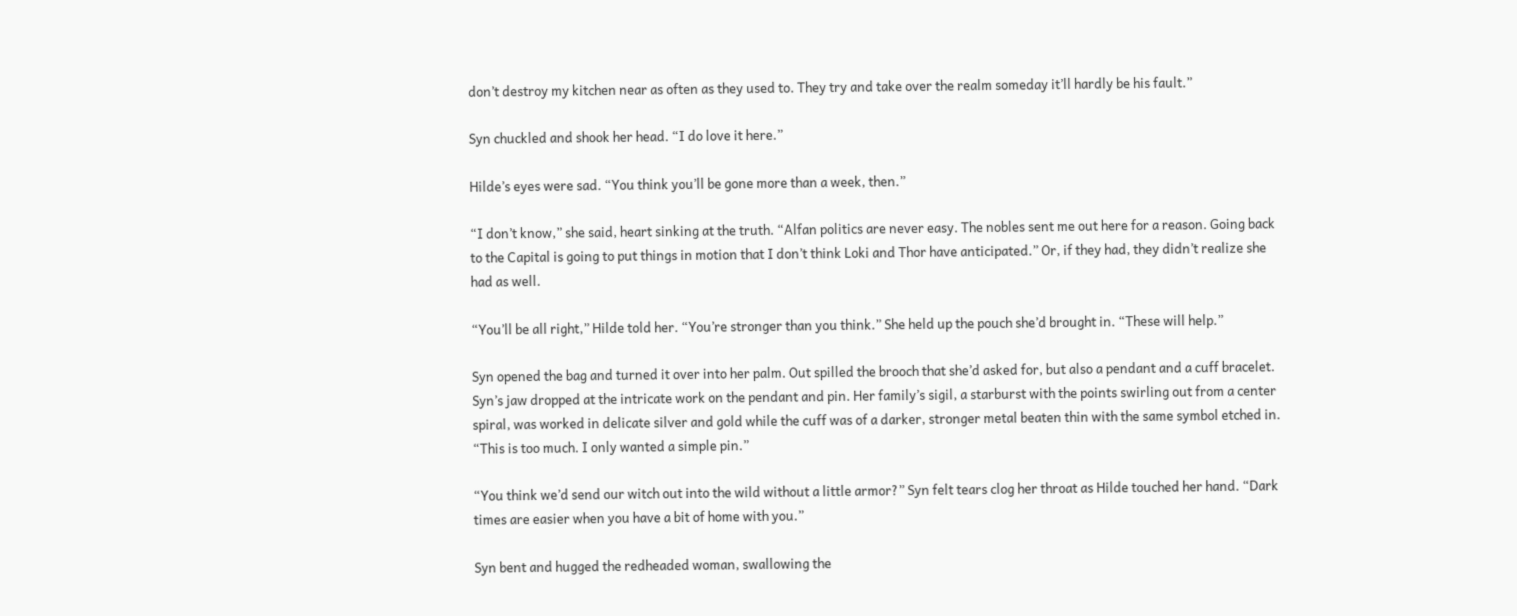don’t destroy my kitchen near as often as they used to. They try and take over the realm someday it’ll hardly be his fault.”

Syn chuckled and shook her head. “I do love it here.”

Hilde’s eyes were sad. “You think you’ll be gone more than a week, then.”

“I don’t know,” she said, heart sinking at the truth. “Alfan politics are never easy. The nobles sent me out here for a reason. Going back to the Capital is going to put things in motion that I don’t think Loki and Thor have anticipated.” Or, if they had, they didn’t realize she had as well.

“You’ll be all right,” Hilde told her. “You’re stronger than you think.” She held up the pouch she’d brought in. “These will help.”

Syn opened the bag and turned it over into her palm. Out spilled the brooch that she’d asked for, but also a pendant and a cuff bracelet. Syn’s jaw dropped at the intricate work on the pendant and pin. Her family’s sigil, a starburst with the points swirling out from a center spiral, was worked in delicate silver and gold while the cuff was of a darker, stronger metal beaten thin with the same symbol etched in. “This is too much. I only wanted a simple pin.”

“You think we’d send our witch out into the wild without a little armor?” Syn felt tears clog her throat as Hilde touched her hand. “Dark times are easier when you have a bit of home with you.”

Syn bent and hugged the redheaded woman, swallowing the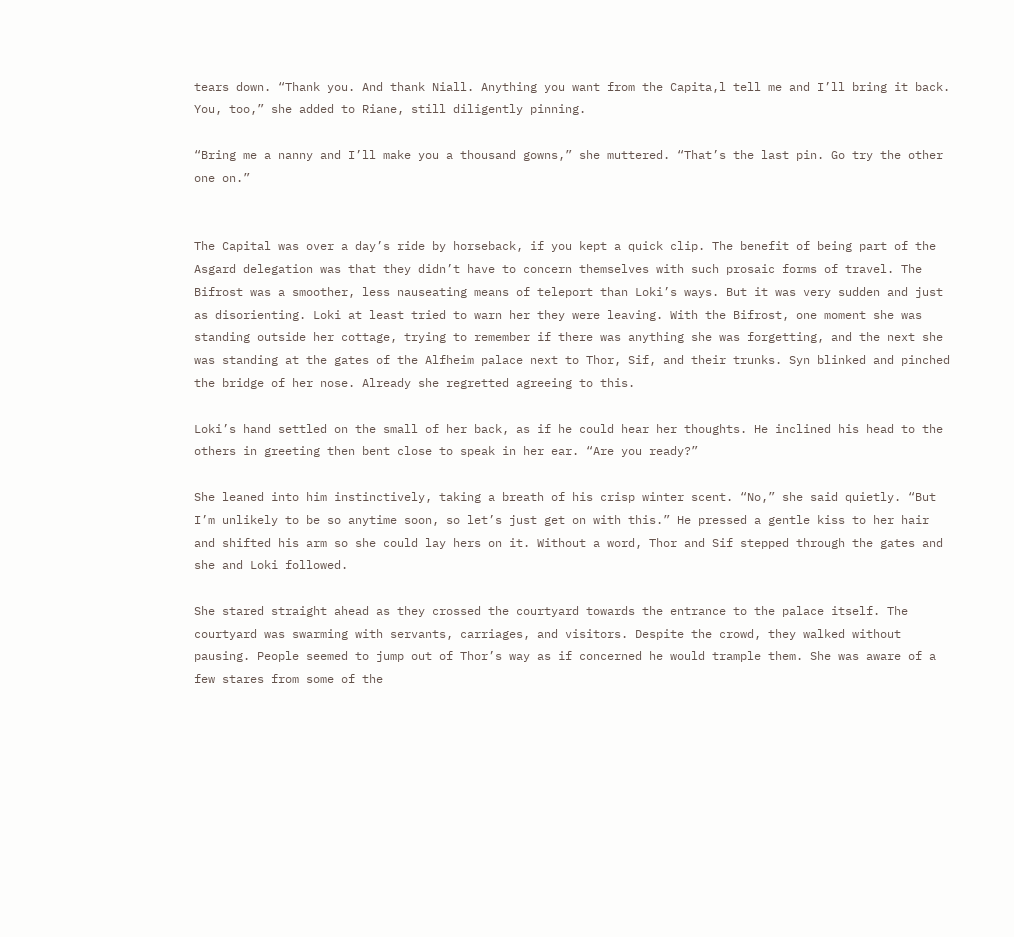tears down. “Thank you. And thank Niall. Anything you want from the Capita,l tell me and I’ll bring it back. You, too,” she added to Riane, still diligently pinning.

“Bring me a nanny and I’ll make you a thousand gowns,” she muttered. “That’s the last pin. Go try the other one on.”


The Capital was over a day’s ride by horseback, if you kept a quick clip. The benefit of being part of the Asgard delegation was that they didn’t have to concern themselves with such prosaic forms of travel. The Bifrost was a smoother, less nauseating means of teleport than Loki’s ways. But it was very sudden and just as disorienting. Loki at least tried to warn her they were leaving. With the Bifrost, one moment she was standing outside her cottage, trying to remember if there was anything she was forgetting, and the next she was standing at the gates of the Alfheim palace next to Thor, Sif, and their trunks. Syn blinked and pinched the bridge of her nose. Already she regretted agreeing to this.

Loki’s hand settled on the small of her back, as if he could hear her thoughts. He inclined his head to the others in greeting then bent close to speak in her ear. “Are you ready?”

She leaned into him instinctively, taking a breath of his crisp winter scent. “No,” she said quietly. “But I’m unlikely to be so anytime soon, so let’s just get on with this.” He pressed a gentle kiss to her hair and shifted his arm so she could lay hers on it. Without a word, Thor and Sif stepped through the gates and she and Loki followed.

She stared straight ahead as they crossed the courtyard towards the entrance to the palace itself. The courtyard was swarming with servants, carriages, and visitors. Despite the crowd, they walked without pausing. People seemed to jump out of Thor’s way as if concerned he would trample them. She was aware of a few stares from some of the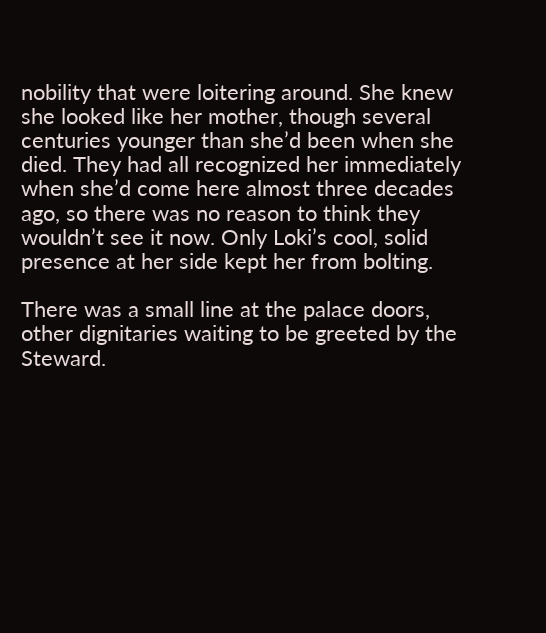nobility that were loitering around. She knew she looked like her mother, though several centuries younger than she’d been when she died. They had all recognized her immediately when she’d come here almost three decades ago, so there was no reason to think they wouldn’t see it now. Only Loki’s cool, solid presence at her side kept her from bolting.

There was a small line at the palace doors, other dignitaries waiting to be greeted by the Steward.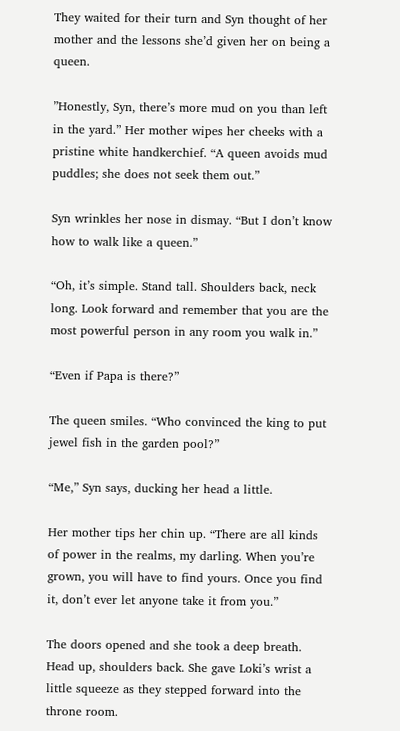They waited for their turn and Syn thought of her mother and the lessons she’d given her on being a queen.

”Honestly, Syn, there’s more mud on you than left in the yard.” Her mother wipes her cheeks with a pristine white handkerchief. “A queen avoids mud puddles; she does not seek them out.”

Syn wrinkles her nose in dismay. “But I don’t know how to walk like a queen.”

“Oh, it’s simple. Stand tall. Shoulders back, neck long. Look forward and remember that you are the most powerful person in any room you walk in.”

“Even if Papa is there?”

The queen smiles. “Who convinced the king to put jewel fish in the garden pool?”

“Me,” Syn says, ducking her head a little.

Her mother tips her chin up. “There are all kinds of power in the realms, my darling. When you’re grown, you will have to find yours. Once you find it, don’t ever let anyone take it from you.”

The doors opened and she took a deep breath. Head up, shoulders back. She gave Loki’s wrist a little squeeze as they stepped forward into the throne room.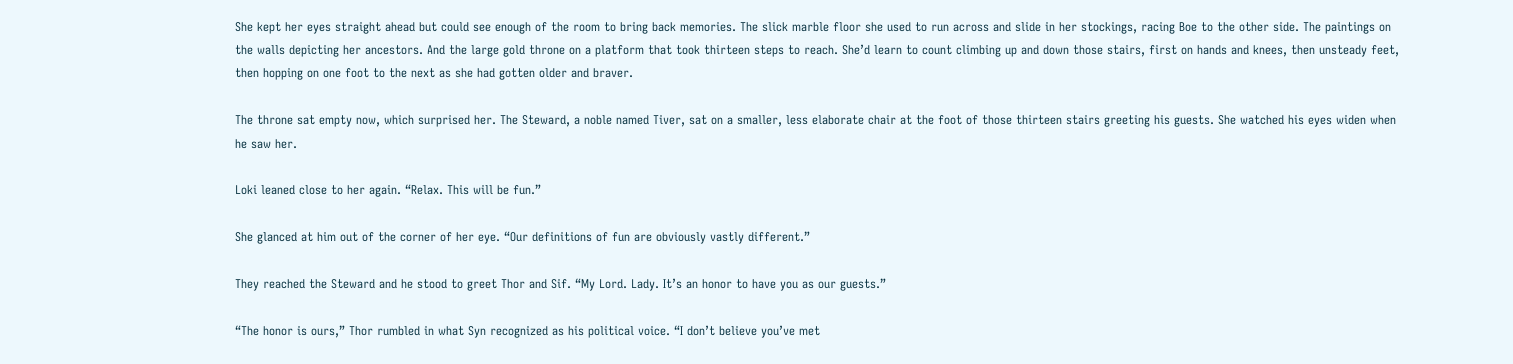She kept her eyes straight ahead but could see enough of the room to bring back memories. The slick marble floor she used to run across and slide in her stockings, racing Boe to the other side. The paintings on the walls depicting her ancestors. And the large gold throne on a platform that took thirteen steps to reach. She’d learn to count climbing up and down those stairs, first on hands and knees, then unsteady feet, then hopping on one foot to the next as she had gotten older and braver.

The throne sat empty now, which surprised her. The Steward, a noble named Tiver, sat on a smaller, less elaborate chair at the foot of those thirteen stairs greeting his guests. She watched his eyes widen when he saw her.

Loki leaned close to her again. “Relax. This will be fun.”

She glanced at him out of the corner of her eye. “Our definitions of fun are obviously vastly different.”

They reached the Steward and he stood to greet Thor and Sif. “My Lord. Lady. It’s an honor to have you as our guests.”

“The honor is ours,” Thor rumbled in what Syn recognized as his political voice. “I don’t believe you’ve met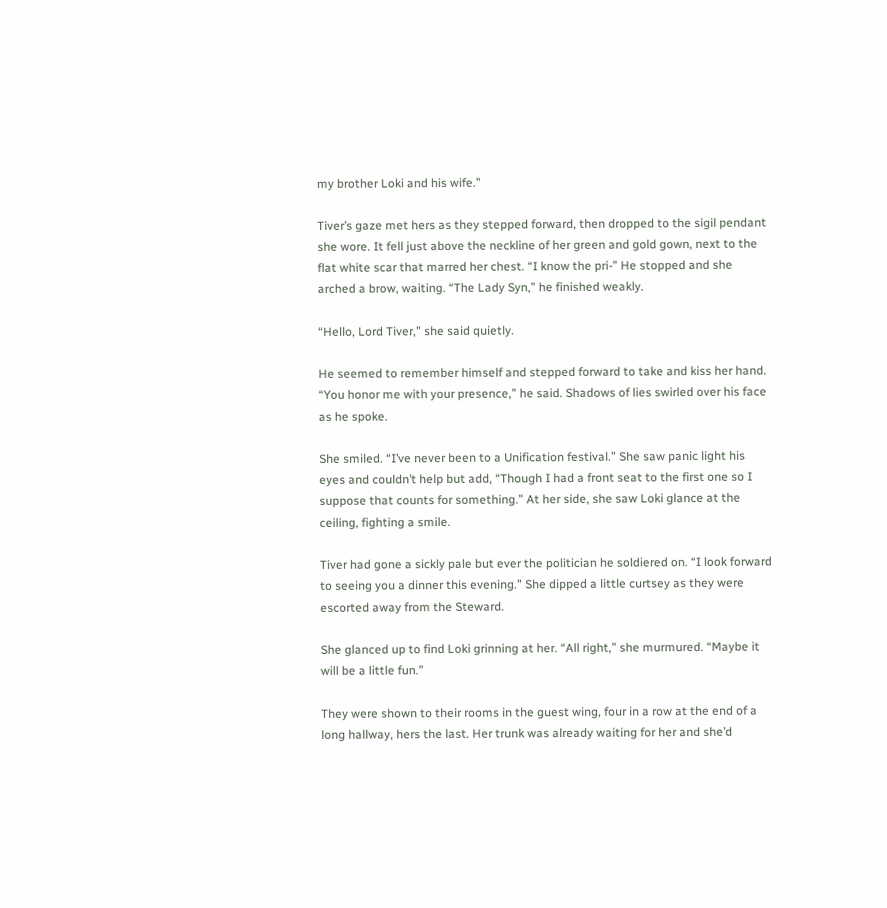my brother Loki and his wife.”

Tiver’s gaze met hers as they stepped forward, then dropped to the sigil pendant she wore. It fell just above the neckline of her green and gold gown, next to the flat white scar that marred her chest. “I know the pri-” He stopped and she arched a brow, waiting. “The Lady Syn,” he finished weakly.

“Hello, Lord Tiver,” she said quietly.

He seemed to remember himself and stepped forward to take and kiss her hand. “You honor me with your presence,” he said. Shadows of lies swirled over his face as he spoke.

She smiled. “I’ve never been to a Unification festival.” She saw panic light his eyes and couldn’t help but add, “Though I had a front seat to the first one so I suppose that counts for something.” At her side, she saw Loki glance at the ceiling, fighting a smile.

Tiver had gone a sickly pale but ever the politician he soldiered on. “I look forward to seeing you a dinner this evening.” She dipped a little curtsey as they were escorted away from the Steward.

She glanced up to find Loki grinning at her. “All right,” she murmured. “Maybe it will be a little fun.”

They were shown to their rooms in the guest wing, four in a row at the end of a long hallway, hers the last. Her trunk was already waiting for her and she’d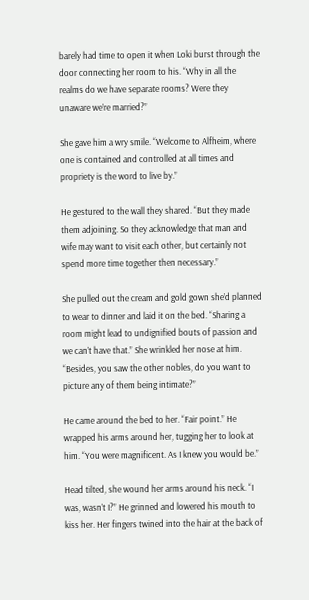barely had time to open it when Loki burst through the door connecting her room to his. “Why in all the realms do we have separate rooms? Were they unaware we’re married?”

She gave him a wry smile. “Welcome to Alfheim, where one is contained and controlled at all times and propriety is the word to live by.”

He gestured to the wall they shared. “But they made them adjoining. So they acknowledge that man and wife may want to visit each other, but certainly not spend more time together then necessary.”

She pulled out the cream and gold gown she’d planned to wear to dinner and laid it on the bed. “Sharing a room might lead to undignified bouts of passion and we can’t have that.” She wrinkled her nose at him. “Besides, you saw the other nobles, do you want to picture any of them being intimate?”

He came around the bed to her. “Fair point.” He wrapped his arms around her, tugging her to look at him. “You were magnificent. As I knew you would be.”

Head tilted, she wound her arms around his neck. “I was, wasn’t I?” He grinned and lowered his mouth to kiss her. Her fingers twined into the hair at the back of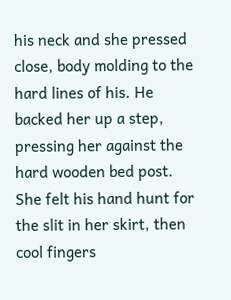his neck and she pressed close, body molding to the hard lines of his. He backed her up a step, pressing her against the hard wooden bed post. She felt his hand hunt for the slit in her skirt, then cool fingers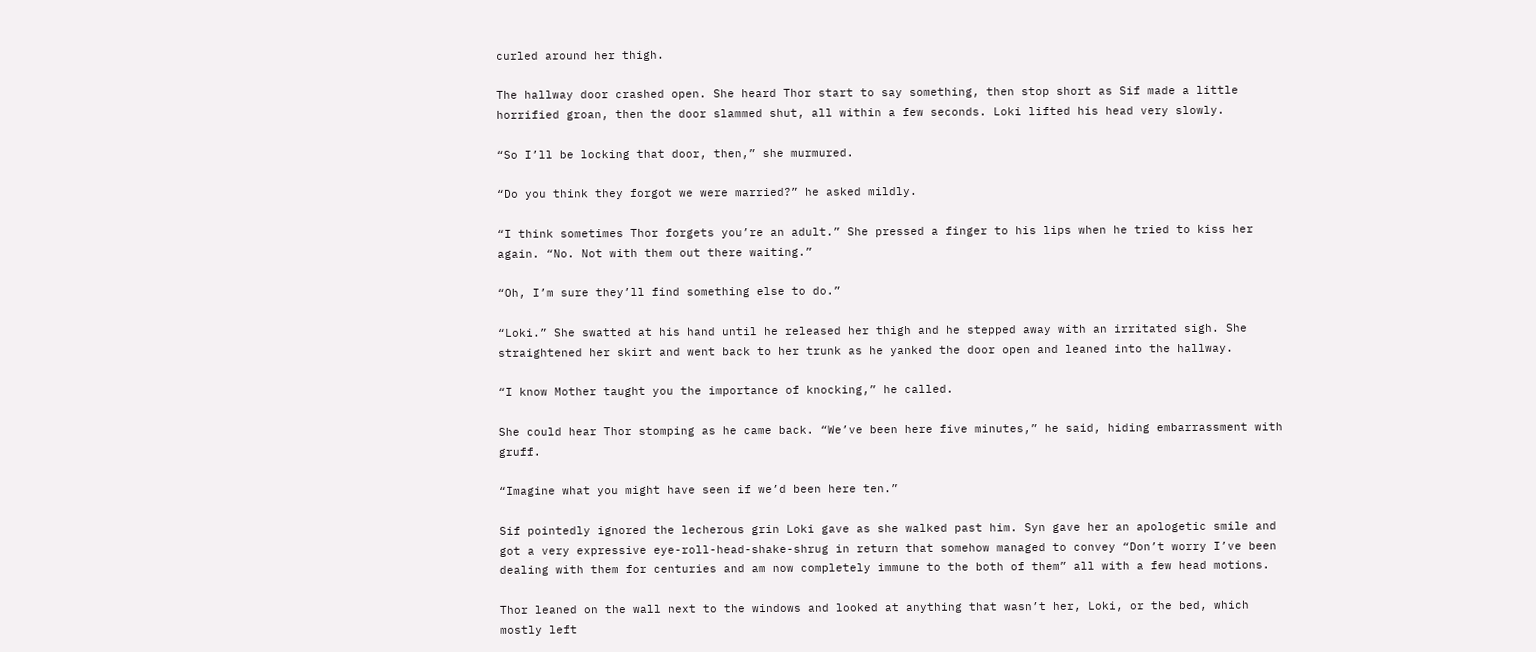curled around her thigh.

The hallway door crashed open. She heard Thor start to say something, then stop short as Sif made a little horrified groan, then the door slammed shut, all within a few seconds. Loki lifted his head very slowly.

“So I’ll be locking that door, then,” she murmured.

“Do you think they forgot we were married?” he asked mildly.

“I think sometimes Thor forgets you’re an adult.” She pressed a finger to his lips when he tried to kiss her again. “No. Not with them out there waiting.”

“Oh, I’m sure they’ll find something else to do.”

“Loki.” She swatted at his hand until he released her thigh and he stepped away with an irritated sigh. She straightened her skirt and went back to her trunk as he yanked the door open and leaned into the hallway.

“I know Mother taught you the importance of knocking,” he called.

She could hear Thor stomping as he came back. “We’ve been here five minutes,” he said, hiding embarrassment with gruff.

“Imagine what you might have seen if we’d been here ten.”

Sif pointedly ignored the lecherous grin Loki gave as she walked past him. Syn gave her an apologetic smile and got a very expressive eye-roll-head-shake-shrug in return that somehow managed to convey “Don’t worry I’ve been dealing with them for centuries and am now completely immune to the both of them” all with a few head motions.

Thor leaned on the wall next to the windows and looked at anything that wasn’t her, Loki, or the bed, which mostly left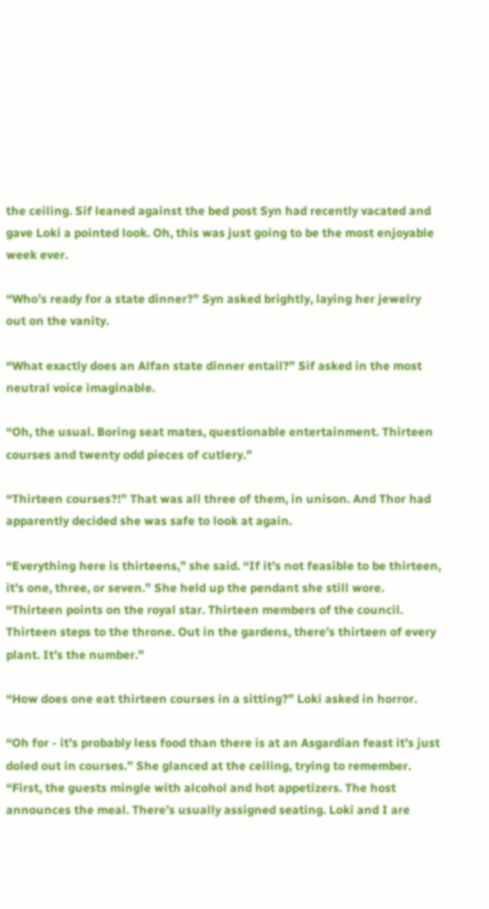the ceiling. Sif leaned against the bed post Syn had recently vacated and gave Loki a pointed look. Oh, this was just going to be the most enjoyable week ever.

“Who’s ready for a state dinner?” Syn asked brightly, laying her jewelry out on the vanity.

“What exactly does an Alfan state dinner entail?” Sif asked in the most neutral voice imaginable.

“Oh, the usual. Boring seat mates, questionable entertainment. Thirteen courses and twenty odd pieces of cutlery.”

“Thirteen courses?!” That was all three of them, in unison. And Thor had apparently decided she was safe to look at again.

“Everything here is thirteens,” she said. “If it’s not feasible to be thirteen, it’s one, three, or seven.” She held up the pendant she still wore. “Thirteen points on the royal star. Thirteen members of the council. Thirteen steps to the throne. Out in the gardens, there’s thirteen of every plant. It’s the number.”

“How does one eat thirteen courses in a sitting?” Loki asked in horror.

“Oh for - it’s probably less food than there is at an Asgardian feast it’s just doled out in courses.” She glanced at the ceiling, trying to remember. “First, the guests mingle with alcohol and hot appetizers. The host announces the meal. There’s usually assigned seating. Loki and I are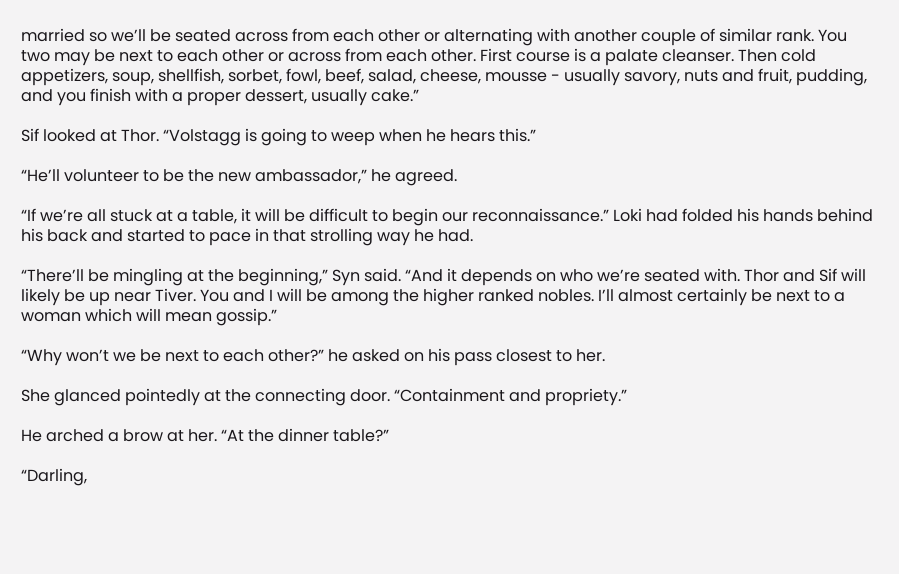married so we’ll be seated across from each other or alternating with another couple of similar rank. You two may be next to each other or across from each other. First course is a palate cleanser. Then cold appetizers, soup, shellfish, sorbet, fowl, beef, salad, cheese, mousse - usually savory, nuts and fruit, pudding, and you finish with a proper dessert, usually cake.”

Sif looked at Thor. “Volstagg is going to weep when he hears this.”

“He’ll volunteer to be the new ambassador,” he agreed.

“If we’re all stuck at a table, it will be difficult to begin our reconnaissance.” Loki had folded his hands behind his back and started to pace in that strolling way he had.

“There’ll be mingling at the beginning,” Syn said. “And it depends on who we’re seated with. Thor and Sif will likely be up near Tiver. You and I will be among the higher ranked nobles. I’ll almost certainly be next to a woman which will mean gossip.”

“Why won’t we be next to each other?” he asked on his pass closest to her.

She glanced pointedly at the connecting door. “Containment and propriety.”

He arched a brow at her. “At the dinner table?”

“Darling,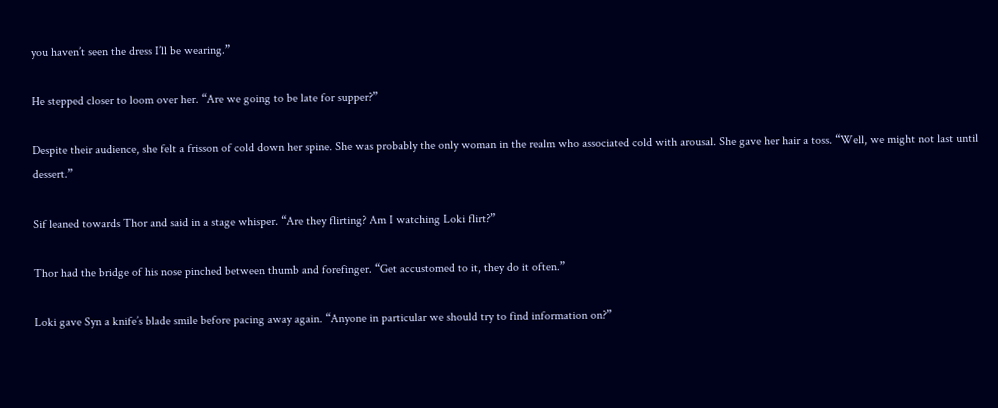you haven’t seen the dress I’ll be wearing.”

He stepped closer to loom over her. “Are we going to be late for supper?”

Despite their audience, she felt a frisson of cold down her spine. She was probably the only woman in the realm who associated cold with arousal. She gave her hair a toss. “Well, we might not last until dessert.”

Sif leaned towards Thor and said in a stage whisper. “Are they flirting? Am I watching Loki flirt?”

Thor had the bridge of his nose pinched between thumb and forefinger. “Get accustomed to it, they do it often.”

Loki gave Syn a knife’s blade smile before pacing away again. “Anyone in particular we should try to find information on?”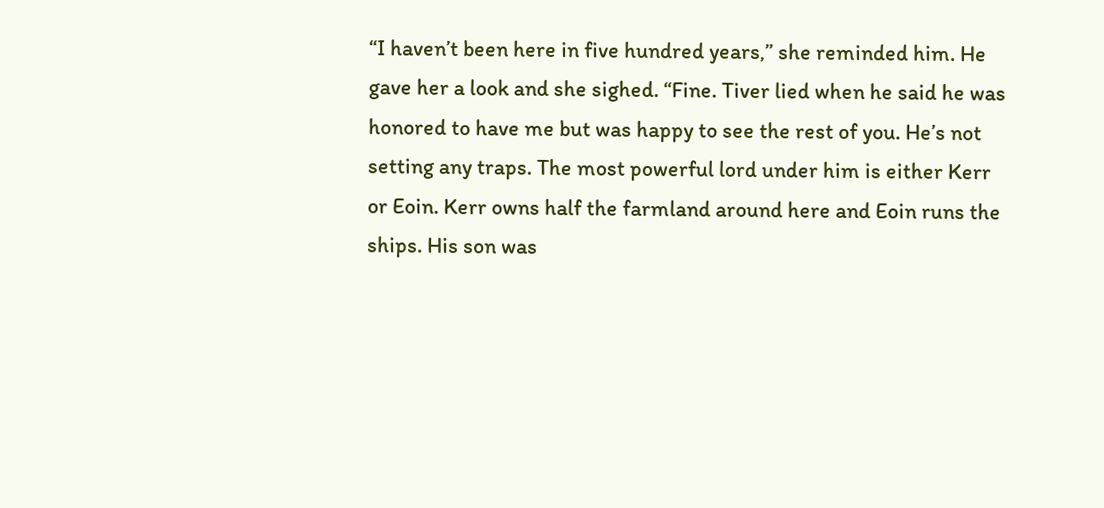“I haven’t been here in five hundred years,” she reminded him. He gave her a look and she sighed. “Fine. Tiver lied when he said he was honored to have me but was happy to see the rest of you. He’s not setting any traps. The most powerful lord under him is either Kerr or Eoin. Kerr owns half the farmland around here and Eoin runs the ships. His son was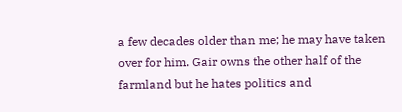a few decades older than me; he may have taken over for him. Gair owns the other half of the farmland but he hates politics and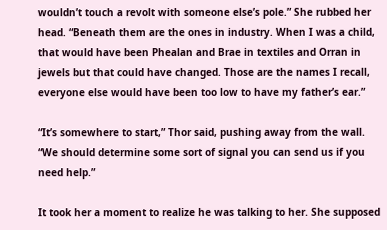wouldn’t touch a revolt with someone else’s pole.” She rubbed her head. “Beneath them are the ones in industry. When I was a child, that would have been Phealan and Brae in textiles and Orran in jewels but that could have changed. Those are the names I recall, everyone else would have been too low to have my father’s ear.”

“It’s somewhere to start,” Thor said, pushing away from the wall. “We should determine some sort of signal you can send us if you need help.”

It took her a moment to realize he was talking to her. She supposed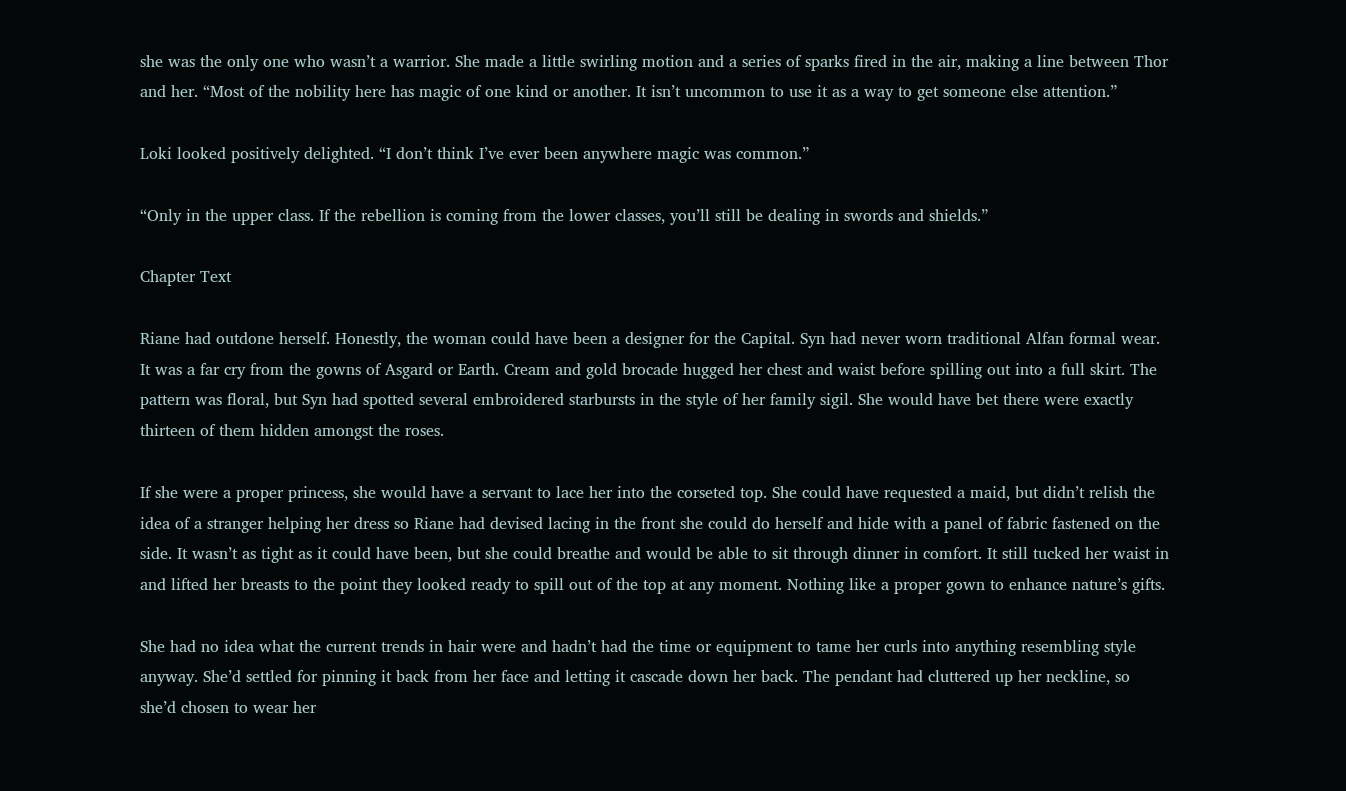she was the only one who wasn’t a warrior. She made a little swirling motion and a series of sparks fired in the air, making a line between Thor and her. “Most of the nobility here has magic of one kind or another. It isn’t uncommon to use it as a way to get someone else attention.”

Loki looked positively delighted. “I don’t think I’ve ever been anywhere magic was common.”

“Only in the upper class. If the rebellion is coming from the lower classes, you’ll still be dealing in swords and shields.”

Chapter Text

Riane had outdone herself. Honestly, the woman could have been a designer for the Capital. Syn had never worn traditional Alfan formal wear. It was a far cry from the gowns of Asgard or Earth. Cream and gold brocade hugged her chest and waist before spilling out into a full skirt. The pattern was floral, but Syn had spotted several embroidered starbursts in the style of her family sigil. She would have bet there were exactly thirteen of them hidden amongst the roses.

If she were a proper princess, she would have a servant to lace her into the corseted top. She could have requested a maid, but didn’t relish the idea of a stranger helping her dress so Riane had devised lacing in the front she could do herself and hide with a panel of fabric fastened on the side. It wasn’t as tight as it could have been, but she could breathe and would be able to sit through dinner in comfort. It still tucked her waist in and lifted her breasts to the point they looked ready to spill out of the top at any moment. Nothing like a proper gown to enhance nature’s gifts.

She had no idea what the current trends in hair were and hadn’t had the time or equipment to tame her curls into anything resembling style anyway. She’d settled for pinning it back from her face and letting it cascade down her back. The pendant had cluttered up her neckline, so she’d chosen to wear her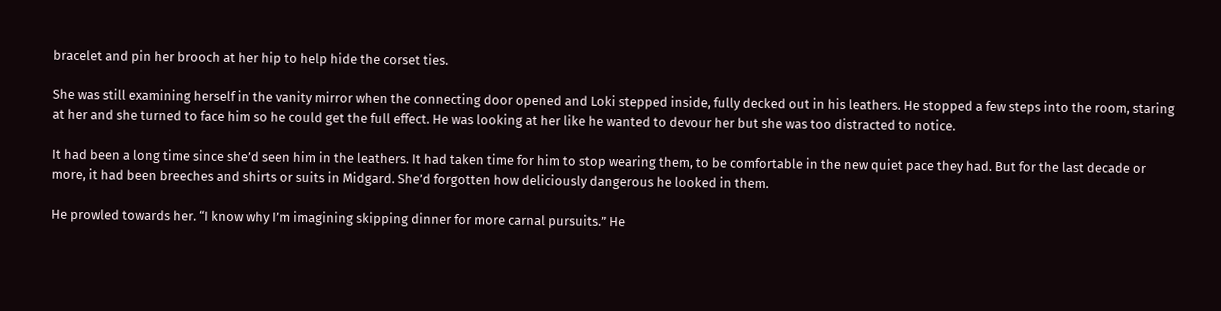bracelet and pin her brooch at her hip to help hide the corset ties.

She was still examining herself in the vanity mirror when the connecting door opened and Loki stepped inside, fully decked out in his leathers. He stopped a few steps into the room, staring at her and she turned to face him so he could get the full effect. He was looking at her like he wanted to devour her but she was too distracted to notice.

It had been a long time since she’d seen him in the leathers. It had taken time for him to stop wearing them, to be comfortable in the new quiet pace they had. But for the last decade or more, it had been breeches and shirts or suits in Midgard. She’d forgotten how deliciously dangerous he looked in them.

He prowled towards her. “I know why I’m imagining skipping dinner for more carnal pursuits.” He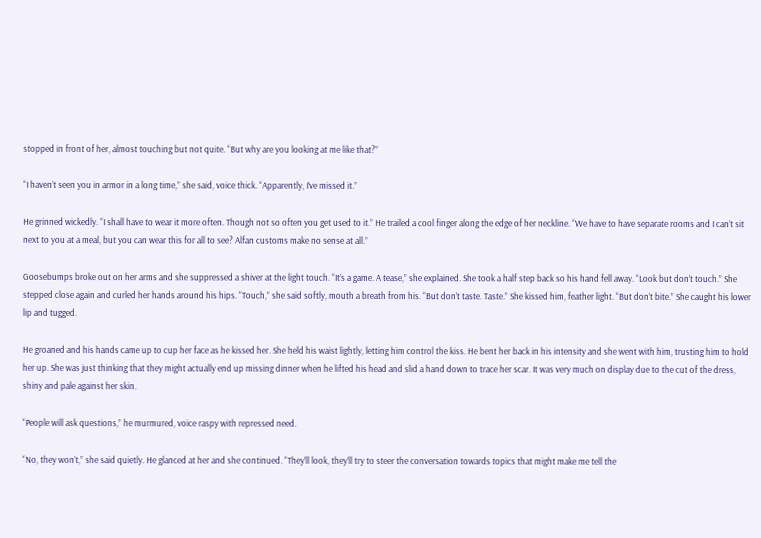stopped in front of her, almost touching but not quite. “But why are you looking at me like that?”

“I haven’t seen you in armor in a long time,” she said, voice thick. “Apparently, I’ve missed it.”

He grinned wickedly. “I shall have to wear it more often. Though not so often you get used to it.” He trailed a cool finger along the edge of her neckline. “We have to have separate rooms and I can’t sit next to you at a meal, but you can wear this for all to see? Alfan customs make no sense at all.”

Goosebumps broke out on her arms and she suppressed a shiver at the light touch. “It’s a game. A tease,” she explained. She took a half step back so his hand fell away. “Look but don’t touch.” She stepped close again and curled her hands around his hips. “Touch,” she said softly, mouth a breath from his. “But don’t taste. Taste.” She kissed him, feather light. “But don’t bite.” She caught his lower lip and tugged.

He groaned and his hands came up to cup her face as he kissed her. She held his waist lightly, letting him control the kiss. He bent her back in his intensity and she went with him, trusting him to hold her up. She was just thinking that they might actually end up missing dinner when he lifted his head and slid a hand down to trace her scar. It was very much on display due to the cut of the dress, shiny and pale against her skin.

“People will ask questions,” he murmured, voice raspy with repressed need.

“No, they won’t,” she said quietly. He glanced at her and she continued. “They’ll look, they’ll try to steer the conversation towards topics that might make me tell the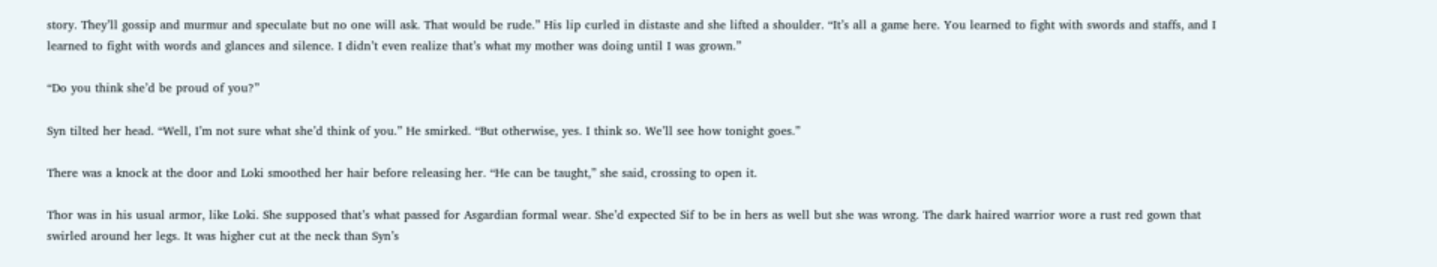story. They’ll gossip and murmur and speculate but no one will ask. That would be rude.” His lip curled in distaste and she lifted a shoulder. “It’s all a game here. You learned to fight with swords and staffs, and I learned to fight with words and glances and silence. I didn’t even realize that’s what my mother was doing until I was grown.”

“Do you think she’d be proud of you?”

Syn tilted her head. “Well, I’m not sure what she’d think of you.” He smirked. “But otherwise, yes. I think so. We’ll see how tonight goes.”

There was a knock at the door and Loki smoothed her hair before releasing her. “He can be taught,” she said, crossing to open it.

Thor was in his usual armor, like Loki. She supposed that’s what passed for Asgardian formal wear. She’d expected Sif to be in hers as well but she was wrong. The dark haired warrior wore a rust red gown that swirled around her legs. It was higher cut at the neck than Syn’s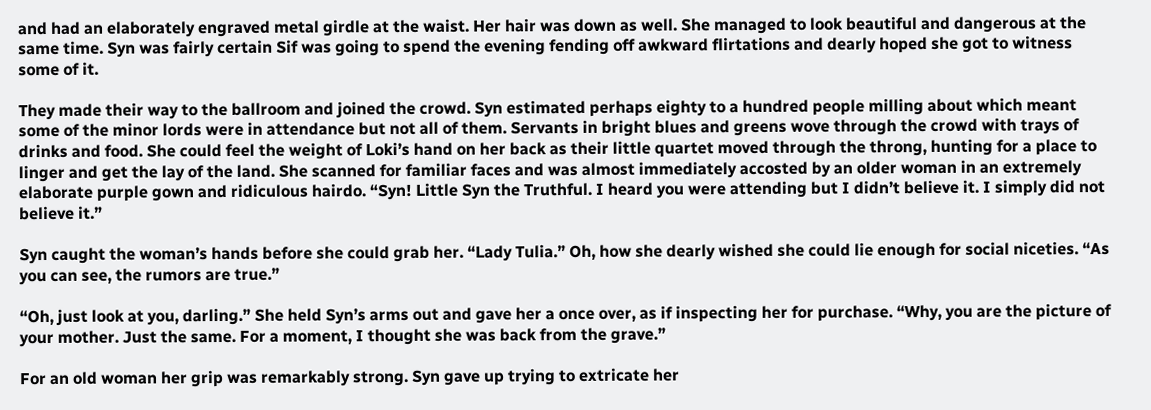and had an elaborately engraved metal girdle at the waist. Her hair was down as well. She managed to look beautiful and dangerous at the same time. Syn was fairly certain Sif was going to spend the evening fending off awkward flirtations and dearly hoped she got to witness some of it.

They made their way to the ballroom and joined the crowd. Syn estimated perhaps eighty to a hundred people milling about which meant some of the minor lords were in attendance but not all of them. Servants in bright blues and greens wove through the crowd with trays of drinks and food. She could feel the weight of Loki’s hand on her back as their little quartet moved through the throng, hunting for a place to linger and get the lay of the land. She scanned for familiar faces and was almost immediately accosted by an older woman in an extremely elaborate purple gown and ridiculous hairdo. “Syn! Little Syn the Truthful. I heard you were attending but I didn’t believe it. I simply did not believe it.”

Syn caught the woman’s hands before she could grab her. “Lady Tulia.” Oh, how she dearly wished she could lie enough for social niceties. “As you can see, the rumors are true.”

“Oh, just look at you, darling.” She held Syn’s arms out and gave her a once over, as if inspecting her for purchase. “Why, you are the picture of your mother. Just the same. For a moment, I thought she was back from the grave.”

For an old woman her grip was remarkably strong. Syn gave up trying to extricate her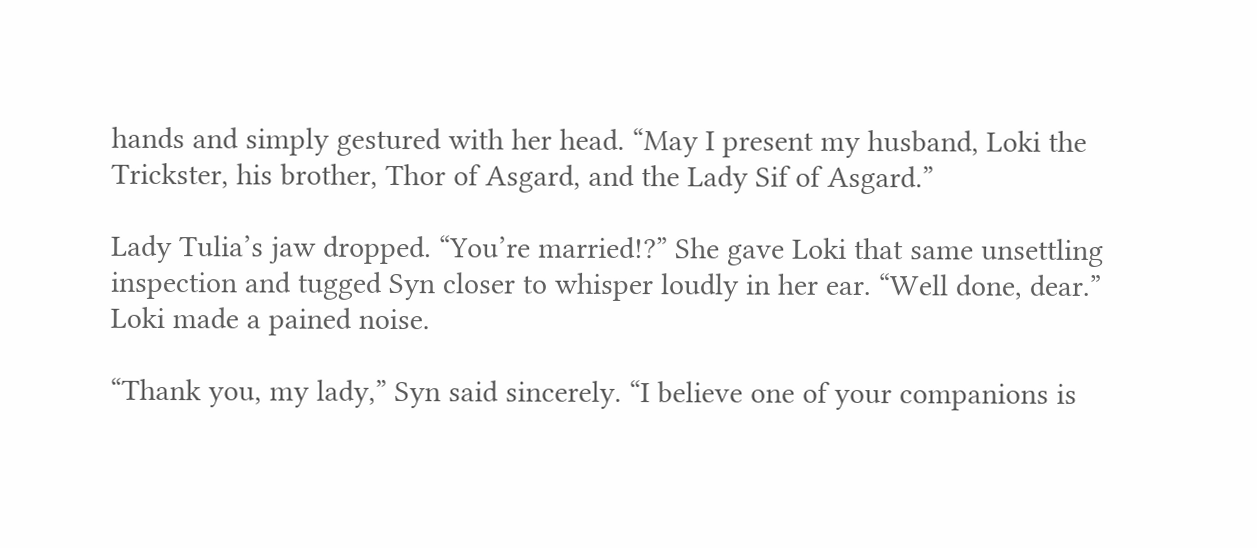hands and simply gestured with her head. “May I present my husband, Loki the Trickster, his brother, Thor of Asgard, and the Lady Sif of Asgard.”

Lady Tulia’s jaw dropped. “You’re married!?” She gave Loki that same unsettling inspection and tugged Syn closer to whisper loudly in her ear. “Well done, dear.” Loki made a pained noise.

“Thank you, my lady,” Syn said sincerely. “I believe one of your companions is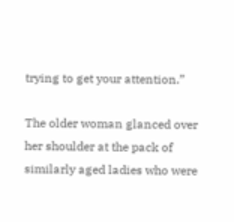trying to get your attention.”

The older woman glanced over her shoulder at the pack of similarly aged ladies who were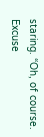staring. “Oh, of course. Excuse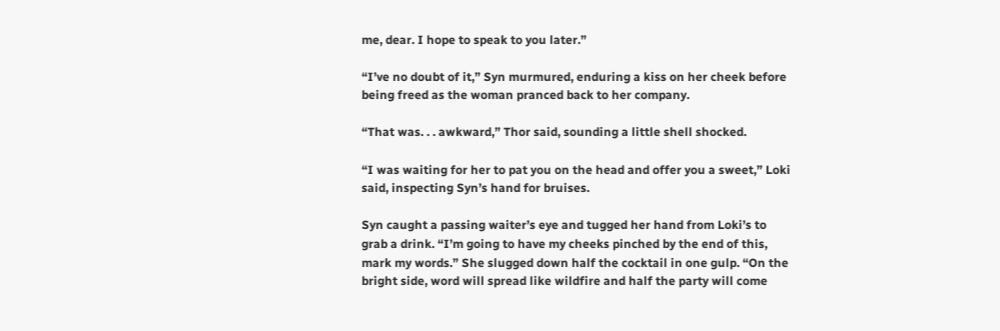me, dear. I hope to speak to you later.”

“I’ve no doubt of it,” Syn murmured, enduring a kiss on her cheek before being freed as the woman pranced back to her company.

“That was. . . awkward,” Thor said, sounding a little shell shocked.

“I was waiting for her to pat you on the head and offer you a sweet,” Loki said, inspecting Syn’s hand for bruises.

Syn caught a passing waiter’s eye and tugged her hand from Loki’s to grab a drink. “I’m going to have my cheeks pinched by the end of this, mark my words.” She slugged down half the cocktail in one gulp. “On the bright side, word will spread like wildfire and half the party will come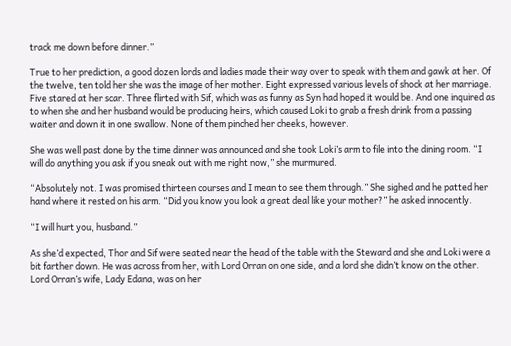track me down before dinner.”

True to her prediction, a good dozen lords and ladies made their way over to speak with them and gawk at her. Of the twelve, ten told her she was the image of her mother. Eight expressed various levels of shock at her marriage. Five stared at her scar. Three flirted with Sif, which was as funny as Syn had hoped it would be. And one inquired as to when she and her husband would be producing heirs, which caused Loki to grab a fresh drink from a passing waiter and down it in one swallow. None of them pinched her cheeks, however.

She was well past done by the time dinner was announced and she took Loki’s arm to file into the dining room. “I will do anything you ask if you sneak out with me right now,” she murmured.

“Absolutely not. I was promised thirteen courses and I mean to see them through.” She sighed and he patted her hand where it rested on his arm. “Did you know you look a great deal like your mother?” he asked innocently.

“I will hurt you, husband.”

As she’d expected, Thor and Sif were seated near the head of the table with the Steward and she and Loki were a bit farther down. He was across from her, with Lord Orran on one side, and a lord she didn’t know on the other. Lord Orran’s wife, Lady Edana, was on her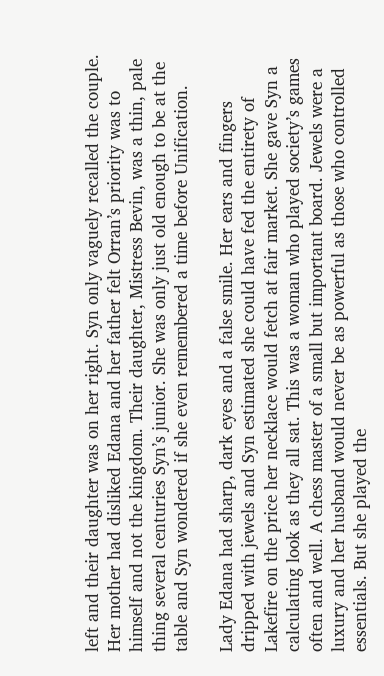left and their daughter was on her right. Syn only vaguely recalled the couple. Her mother had disliked Edana and her father felt Orran’s priority was to himself and not the kingdom. Their daughter, Mistress Bevin, was a thin, pale thing several centuries Syn’s junior. She was only just old enough to be at the table and Syn wondered if she even remembered a time before Unification.

Lady Edana had sharp, dark eyes and a false smile. Her ears and fingers dripped with jewels and Syn estimated she could have fed the entirety of Lakefire on the price her necklace would fetch at fair market. She gave Syn a calculating look as they all sat. This was a woman who played society’s games often and well. A chess master of a small but important board. Jewels were a luxury and her husband would never be as powerful as those who controlled essentials. But she played the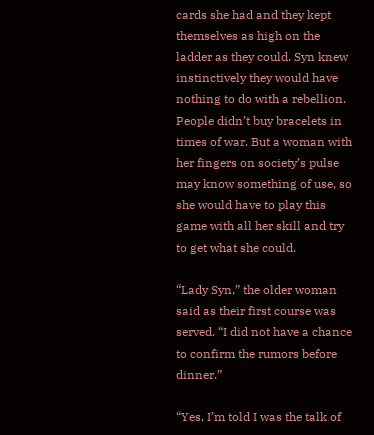cards she had and they kept themselves as high on the ladder as they could. Syn knew instinctively they would have nothing to do with a rebellion. People didn’t buy bracelets in times of war. But a woman with her fingers on society’s pulse may know something of use, so she would have to play this game with all her skill and try to get what she could.

“Lady Syn,” the older woman said as their first course was served. “I did not have a chance to confirm the rumors before dinner.”

“Yes, I’m told I was the talk of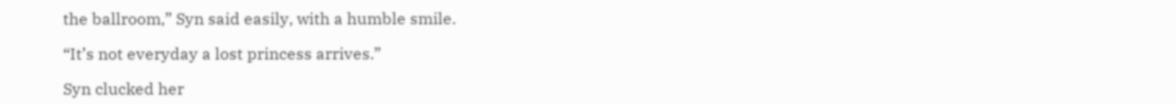the ballroom,” Syn said easily, with a humble smile.

“It’s not everyday a lost princess arrives.”

Syn clucked her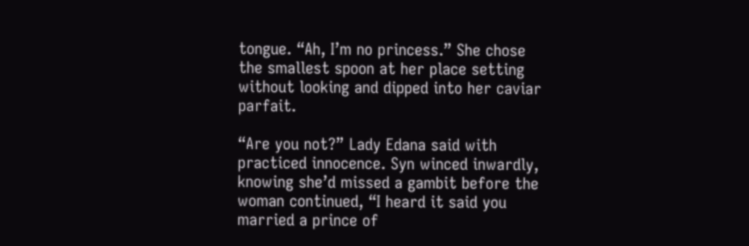tongue. “Ah, I’m no princess.” She chose the smallest spoon at her place setting without looking and dipped into her caviar parfait.

“Are you not?” Lady Edana said with practiced innocence. Syn winced inwardly, knowing she’d missed a gambit before the woman continued, “I heard it said you married a prince of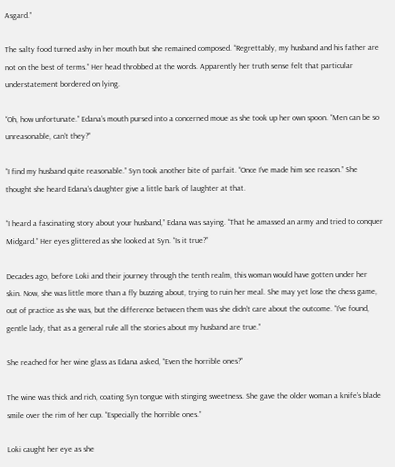Asgard.”

The salty food turned ashy in her mouth but she remained composed. “Regrettably, my husband and his father are not on the best of terms.” Her head throbbed at the words. Apparently her truth sense felt that particular understatement bordered on lying.

“Oh, how unfortunate.” Edana’s mouth pursed into a concerned moue as she took up her own spoon. “Men can be so unreasonable, can’t they?”

“I find my husband quite reasonable.” Syn took another bite of parfait. “Once I’ve made him see reason.” She thought she heard Edana’s daughter give a little bark of laughter at that.

“I heard a fascinating story about your husband,” Edana was saying. “That he amassed an army and tried to conquer Midgard.” Her eyes glittered as she looked at Syn. “Is it true?”

Decades ago, before Loki and their journey through the tenth realm, this woman would have gotten under her skin. Now, she was little more than a fly buzzing about, trying to ruin her meal. She may yet lose the chess game, out of practice as she was, but the difference between them was she didn’t care about the outcome. “I’ve found, gentle lady, that as a general rule all the stories about my husband are true.”

She reached for her wine glass as Edana asked, “Even the horrible ones?”

The wine was thick and rich, coating Syn tongue with stinging sweetness. She gave the older woman a knife’s blade smile over the rim of her cup. “Especially the horrible ones.”

Loki caught her eye as she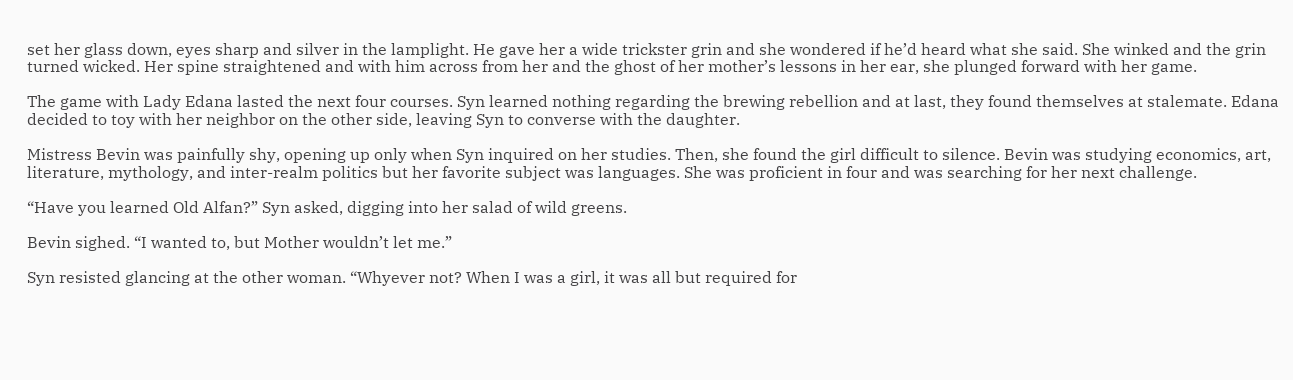set her glass down, eyes sharp and silver in the lamplight. He gave her a wide trickster grin and she wondered if he’d heard what she said. She winked and the grin turned wicked. Her spine straightened and with him across from her and the ghost of her mother’s lessons in her ear, she plunged forward with her game.

The game with Lady Edana lasted the next four courses. Syn learned nothing regarding the brewing rebellion and at last, they found themselves at stalemate. Edana decided to toy with her neighbor on the other side, leaving Syn to converse with the daughter.

Mistress Bevin was painfully shy, opening up only when Syn inquired on her studies. Then, she found the girl difficult to silence. Bevin was studying economics, art, literature, mythology, and inter-realm politics but her favorite subject was languages. She was proficient in four and was searching for her next challenge.

“Have you learned Old Alfan?” Syn asked, digging into her salad of wild greens.

Bevin sighed. “I wanted to, but Mother wouldn’t let me.”

Syn resisted glancing at the other woman. “Whyever not? When I was a girl, it was all but required for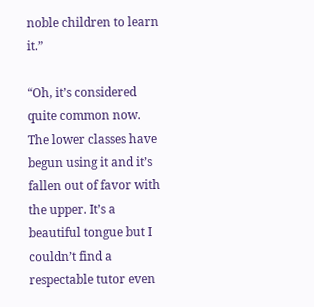noble children to learn it.”

“Oh, it’s considered quite common now. The lower classes have begun using it and it’s fallen out of favor with the upper. It’s a beautiful tongue but I couldn’t find a respectable tutor even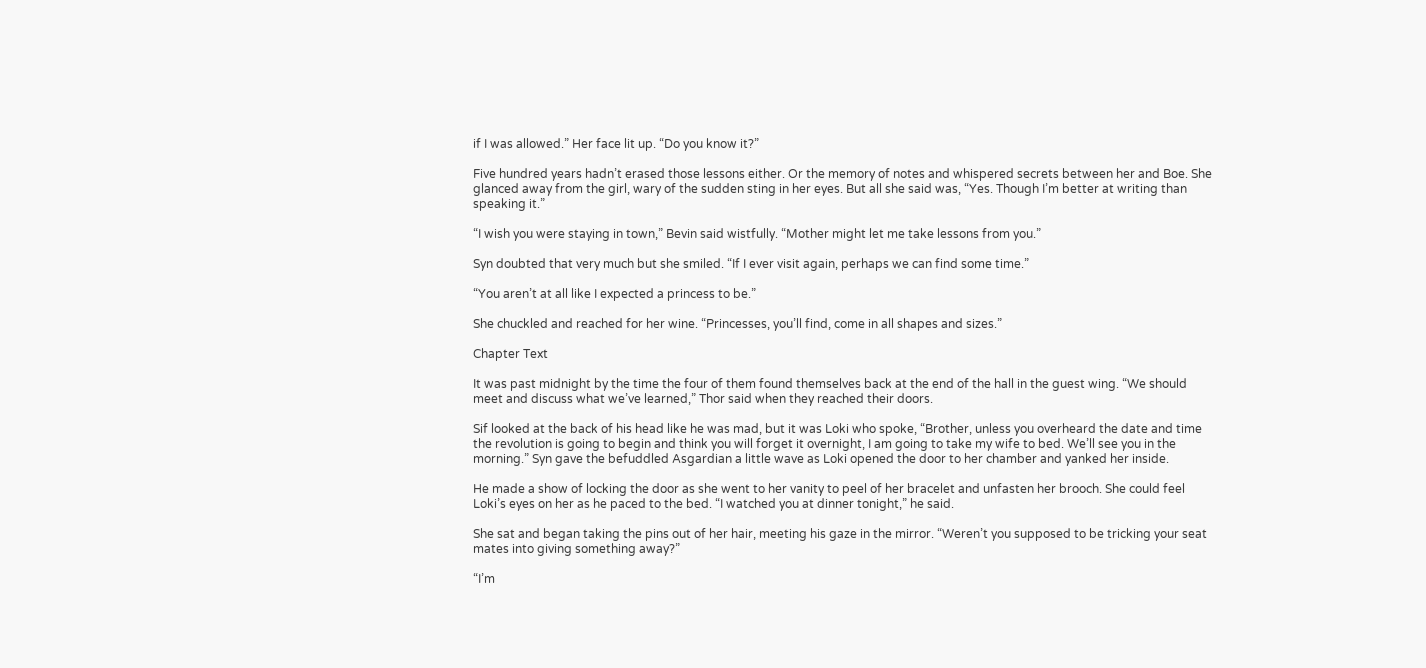if I was allowed.” Her face lit up. “Do you know it?”

Five hundred years hadn’t erased those lessons either. Or the memory of notes and whispered secrets between her and Boe. She glanced away from the girl, wary of the sudden sting in her eyes. But all she said was, “Yes. Though I’m better at writing than speaking it.”

“I wish you were staying in town,” Bevin said wistfully. “Mother might let me take lessons from you.”

Syn doubted that very much but she smiled. “If I ever visit again, perhaps we can find some time.”

“You aren’t at all like I expected a princess to be.”

She chuckled and reached for her wine. “Princesses, you’ll find, come in all shapes and sizes.”

Chapter Text

It was past midnight by the time the four of them found themselves back at the end of the hall in the guest wing. “We should meet and discuss what we’ve learned,” Thor said when they reached their doors.

Sif looked at the back of his head like he was mad, but it was Loki who spoke, “Brother, unless you overheard the date and time the revolution is going to begin and think you will forget it overnight, I am going to take my wife to bed. We’ll see you in the morning.” Syn gave the befuddled Asgardian a little wave as Loki opened the door to her chamber and yanked her inside.

He made a show of locking the door as she went to her vanity to peel of her bracelet and unfasten her brooch. She could feel Loki’s eyes on her as he paced to the bed. “I watched you at dinner tonight,” he said.

She sat and began taking the pins out of her hair, meeting his gaze in the mirror. “Weren’t you supposed to be tricking your seat mates into giving something away?”

“I’m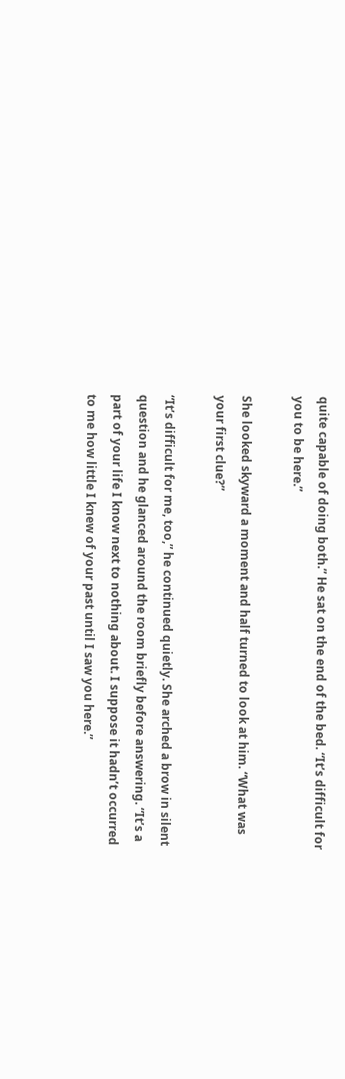quite capable of doing both.” He sat on the end of the bed. “It’s difficult for you to be here.”

She looked skyward a moment and half turned to look at him. “What was your first clue?”

“It’s difficult for me, too,” he continued quietly. She arched a brow in silent question and he glanced around the room briefly before answering. “It’s a part of your life I know next to nothing about. I suppose it hadn’t occurred to me how little I knew of your past until I saw you here.”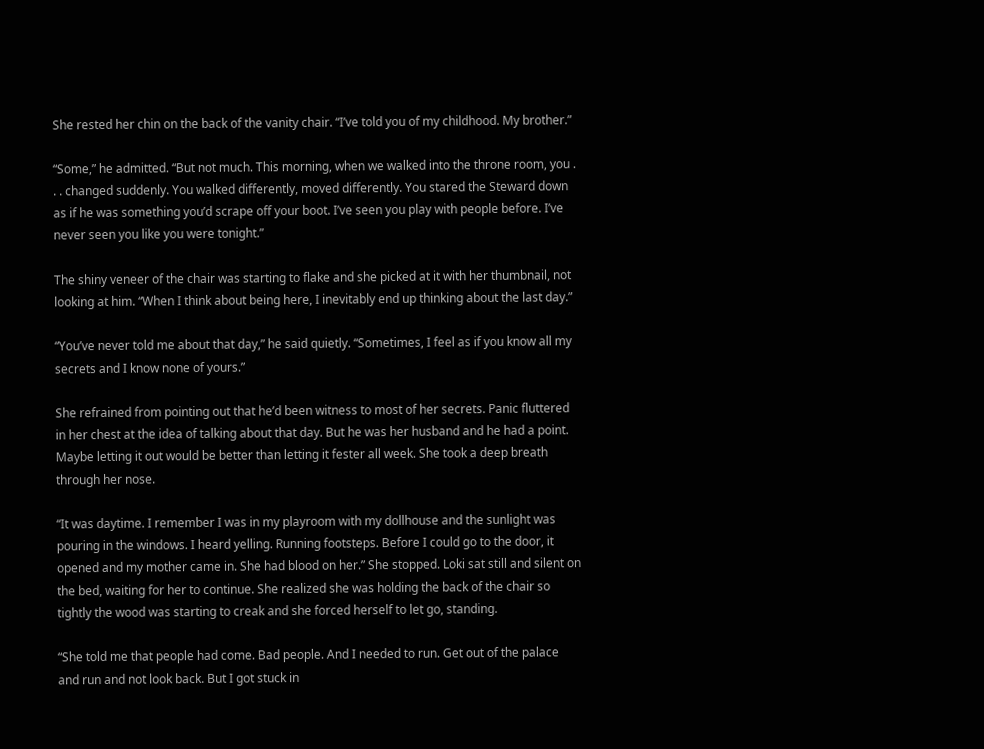She rested her chin on the back of the vanity chair. “I’ve told you of my childhood. My brother.”

“Some,” he admitted. “But not much. This morning, when we walked into the throne room, you . . . changed suddenly. You walked differently, moved differently. You stared the Steward down as if he was something you’d scrape off your boot. I’ve seen you play with people before. I’ve never seen you like you were tonight.”

The shiny veneer of the chair was starting to flake and she picked at it with her thumbnail, not looking at him. “When I think about being here, I inevitably end up thinking about the last day.”

“You’ve never told me about that day,” he said quietly. “Sometimes, I feel as if you know all my secrets and I know none of yours.”

She refrained from pointing out that he’d been witness to most of her secrets. Panic fluttered in her chest at the idea of talking about that day. But he was her husband and he had a point. Maybe letting it out would be better than letting it fester all week. She took a deep breath through her nose.

“It was daytime. I remember I was in my playroom with my dollhouse and the sunlight was pouring in the windows. I heard yelling. Running footsteps. Before I could go to the door, it opened and my mother came in. She had blood on her.” She stopped. Loki sat still and silent on the bed, waiting for her to continue. She realized she was holding the back of the chair so tightly the wood was starting to creak and she forced herself to let go, standing.

“She told me that people had come. Bad people. And I needed to run. Get out of the palace and run and not look back. But I got stuck in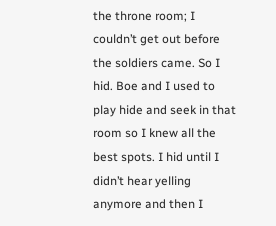the throne room; I couldn’t get out before the soldiers came. So I hid. Boe and I used to play hide and seek in that room so I knew all the best spots. I hid until I didn’t hear yelling anymore and then I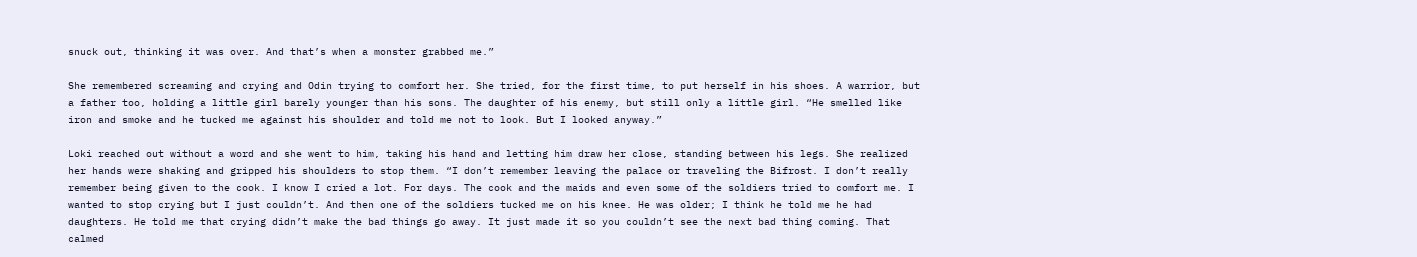snuck out, thinking it was over. And that’s when a monster grabbed me.”

She remembered screaming and crying and Odin trying to comfort her. She tried, for the first time, to put herself in his shoes. A warrior, but a father too, holding a little girl barely younger than his sons. The daughter of his enemy, but still only a little girl. “He smelled like iron and smoke and he tucked me against his shoulder and told me not to look. But I looked anyway.”

Loki reached out without a word and she went to him, taking his hand and letting him draw her close, standing between his legs. She realized her hands were shaking and gripped his shoulders to stop them. “I don’t remember leaving the palace or traveling the Bifrost. I don’t really remember being given to the cook. I know I cried a lot. For days. The cook and the maids and even some of the soldiers tried to comfort me. I wanted to stop crying but I just couldn’t. And then one of the soldiers tucked me on his knee. He was older; I think he told me he had daughters. He told me that crying didn’t make the bad things go away. It just made it so you couldn’t see the next bad thing coming. That calmed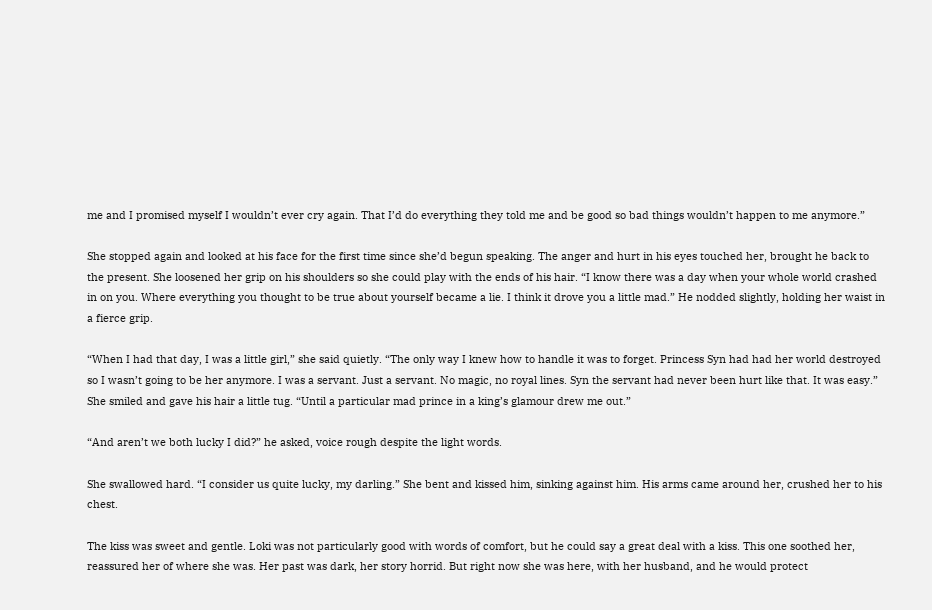me and I promised myself I wouldn’t ever cry again. That I’d do everything they told me and be good so bad things wouldn’t happen to me anymore.”

She stopped again and looked at his face for the first time since she’d begun speaking. The anger and hurt in his eyes touched her, brought he back to the present. She loosened her grip on his shoulders so she could play with the ends of his hair. “I know there was a day when your whole world crashed in on you. Where everything you thought to be true about yourself became a lie. I think it drove you a little mad.” He nodded slightly, holding her waist in a fierce grip.

“When I had that day, I was a little girl,” she said quietly. “The only way I knew how to handle it was to forget. Princess Syn had had her world destroyed so I wasn’t going to be her anymore. I was a servant. Just a servant. No magic, no royal lines. Syn the servant had never been hurt like that. It was easy.” She smiled and gave his hair a little tug. “Until a particular mad prince in a king’s glamour drew me out.”

“And aren’t we both lucky I did?” he asked, voice rough despite the light words.

She swallowed hard. “I consider us quite lucky, my darling.” She bent and kissed him, sinking against him. His arms came around her, crushed her to his chest.

The kiss was sweet and gentle. Loki was not particularly good with words of comfort, but he could say a great deal with a kiss. This one soothed her, reassured her of where she was. Her past was dark, her story horrid. But right now she was here, with her husband, and he would protect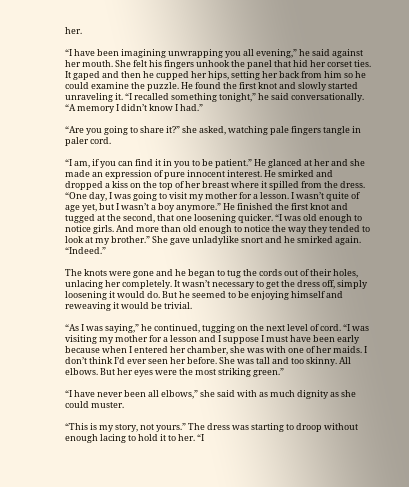her.

“I have been imagining unwrapping you all evening,” he said against her mouth. She felt his fingers unhook the panel that hid her corset ties. It gaped and then he cupped her hips, setting her back from him so he could examine the puzzle. He found the first knot and slowly started unraveling it. “I recalled something tonight,” he said conversationally. “A memory I didn’t know I had.”

“Are you going to share it?” she asked, watching pale fingers tangle in paler cord.

“I am, if you can find it in you to be patient.” He glanced at her and she made an expression of pure innocent interest. He smirked and dropped a kiss on the top of her breast where it spilled from the dress. “One day, I was going to visit my mother for a lesson. I wasn’t quite of age yet, but I wasn’t a boy anymore.” He finished the first knot and tugged at the second, that one loosening quicker. “I was old enough to notice girls. And more than old enough to notice the way they tended to look at my brother.” She gave unladylike snort and he smirked again. “Indeed.”

The knots were gone and he began to tug the cords out of their holes, unlacing her completely. It wasn’t necessary to get the dress off, simply loosening it would do. But he seemed to be enjoying himself and reweaving it would be trivial.

“As I was saying,” he continued, tugging on the next level of cord. “I was visiting my mother for a lesson and I suppose I must have been early because when I entered her chamber, she was with one of her maids. I don’t think I’d ever seen her before. She was tall and too skinny. All elbows. But her eyes were the most striking green.”

“I have never been all elbows,” she said with as much dignity as she could muster.

“This is my story, not yours.” The dress was starting to droop without enough lacing to hold it to her. “I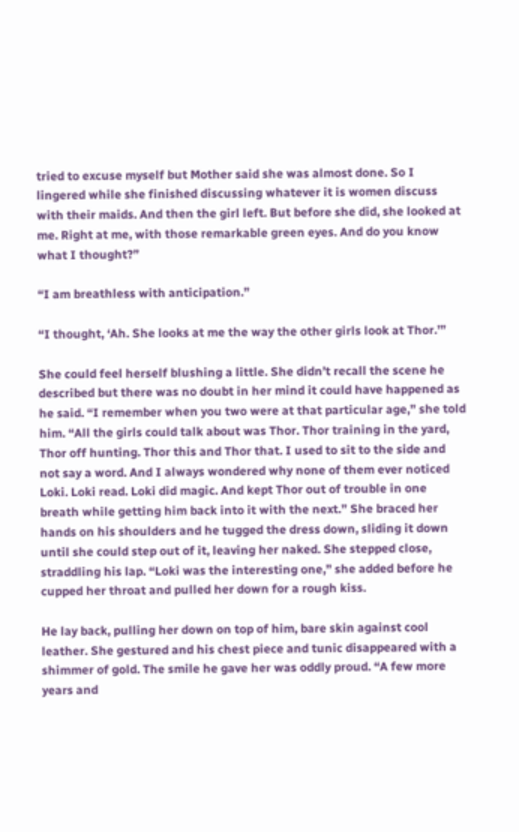tried to excuse myself but Mother said she was almost done. So I lingered while she finished discussing whatever it is women discuss with their maids. And then the girl left. But before she did, she looked at me. Right at me, with those remarkable green eyes. And do you know what I thought?”

“I am breathless with anticipation.”

“I thought, ‘Ah. She looks at me the way the other girls look at Thor.’”

She could feel herself blushing a little. She didn’t recall the scene he described but there was no doubt in her mind it could have happened as he said. “I remember when you two were at that particular age,” she told him. “All the girls could talk about was Thor. Thor training in the yard, Thor off hunting. Thor this and Thor that. I used to sit to the side and not say a word. And I always wondered why none of them ever noticed Loki. Loki read. Loki did magic. And kept Thor out of trouble in one breath while getting him back into it with the next.” She braced her hands on his shoulders and he tugged the dress down, sliding it down until she could step out of it, leaving her naked. She stepped close, straddling his lap. “Loki was the interesting one,” she added before he cupped her throat and pulled her down for a rough kiss.

He lay back, pulling her down on top of him, bare skin against cool leather. She gestured and his chest piece and tunic disappeared with a shimmer of gold. The smile he gave her was oddly proud. “A few more years and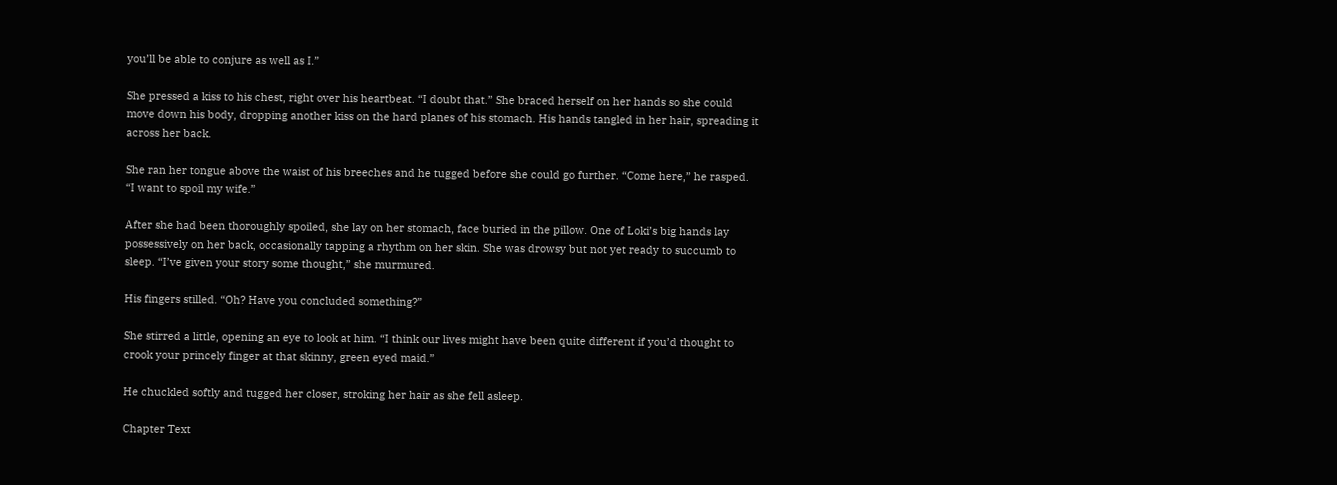you’ll be able to conjure as well as I.”

She pressed a kiss to his chest, right over his heartbeat. “I doubt that.” She braced herself on her hands so she could move down his body, dropping another kiss on the hard planes of his stomach. His hands tangled in her hair, spreading it across her back.

She ran her tongue above the waist of his breeches and he tugged before she could go further. “Come here,” he rasped. “I want to spoil my wife.”

After she had been thoroughly spoiled, she lay on her stomach, face buried in the pillow. One of Loki’s big hands lay possessively on her back, occasionally tapping a rhythm on her skin. She was drowsy but not yet ready to succumb to sleep. “I’ve given your story some thought,” she murmured.

His fingers stilled. “Oh? Have you concluded something?”

She stirred a little, opening an eye to look at him. “I think our lives might have been quite different if you’d thought to crook your princely finger at that skinny, green eyed maid.”

He chuckled softly and tugged her closer, stroking her hair as she fell asleep.

Chapter Text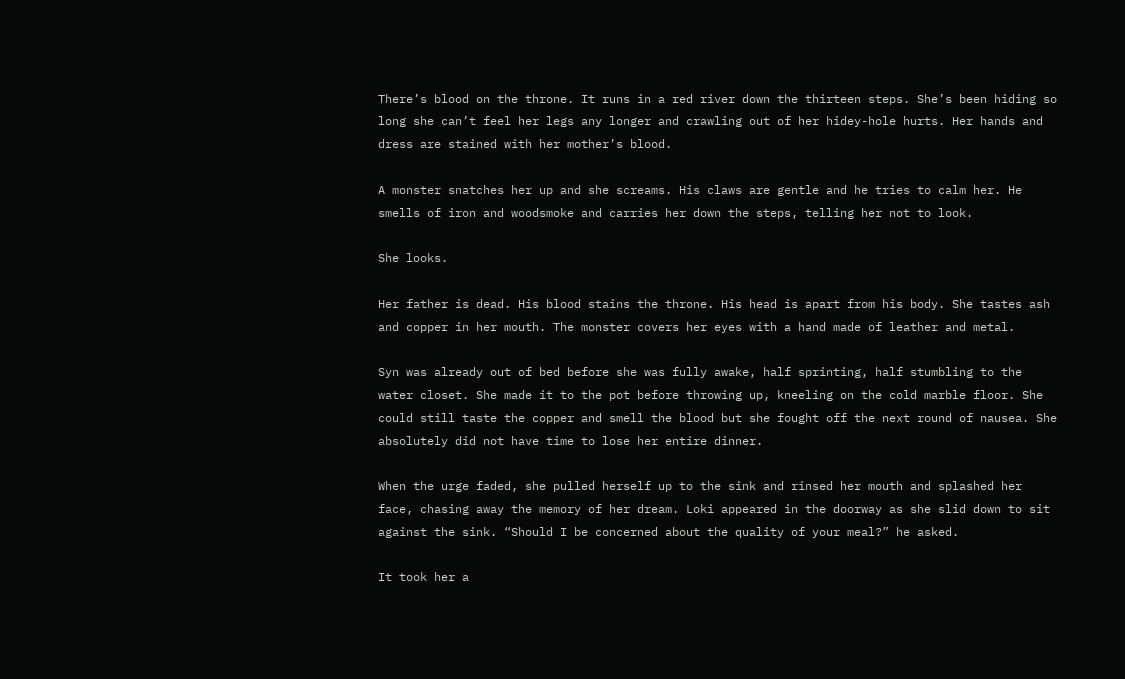There’s blood on the throne. It runs in a red river down the thirteen steps. She’s been hiding so long she can’t feel her legs any longer and crawling out of her hidey-hole hurts. Her hands and dress are stained with her mother’s blood.

A monster snatches her up and she screams. His claws are gentle and he tries to calm her. He smells of iron and woodsmoke and carries her down the steps, telling her not to look.

She looks.

Her father is dead. His blood stains the throne. His head is apart from his body. She tastes ash and copper in her mouth. The monster covers her eyes with a hand made of leather and metal.

Syn was already out of bed before she was fully awake, half sprinting, half stumbling to the water closet. She made it to the pot before throwing up, kneeling on the cold marble floor. She could still taste the copper and smell the blood but she fought off the next round of nausea. She absolutely did not have time to lose her entire dinner.

When the urge faded, she pulled herself up to the sink and rinsed her mouth and splashed her face, chasing away the memory of her dream. Loki appeared in the doorway as she slid down to sit against the sink. “Should I be concerned about the quality of your meal?” he asked.

It took her a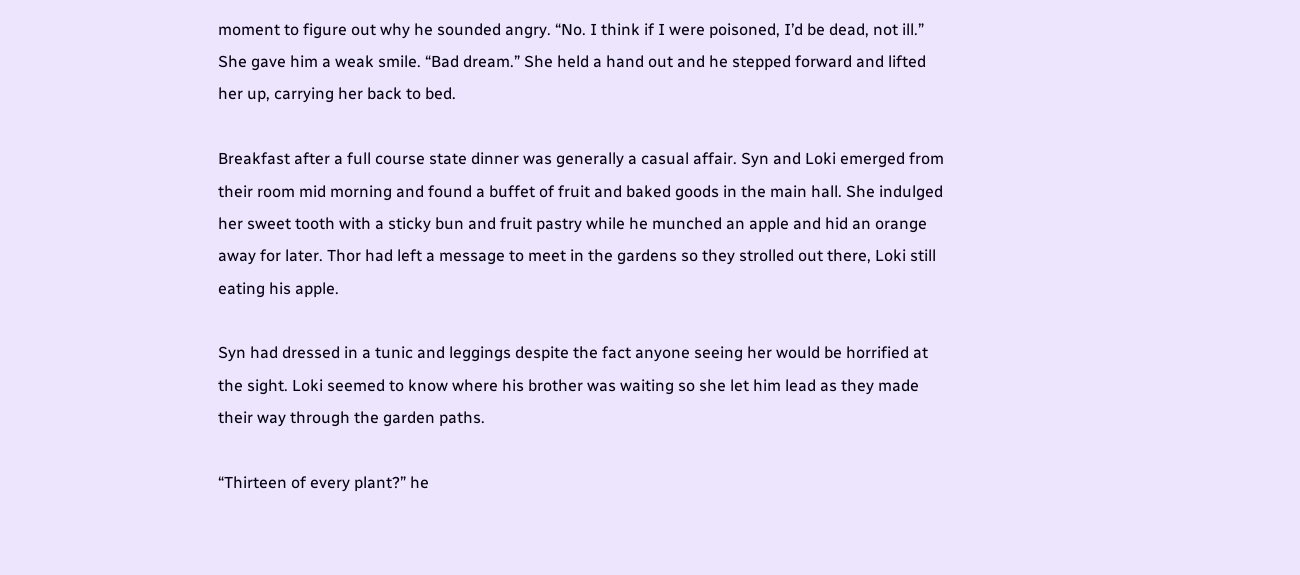moment to figure out why he sounded angry. “No. I think if I were poisoned, I’d be dead, not ill.” She gave him a weak smile. “Bad dream.” She held a hand out and he stepped forward and lifted her up, carrying her back to bed.

Breakfast after a full course state dinner was generally a casual affair. Syn and Loki emerged from their room mid morning and found a buffet of fruit and baked goods in the main hall. She indulged her sweet tooth with a sticky bun and fruit pastry while he munched an apple and hid an orange away for later. Thor had left a message to meet in the gardens so they strolled out there, Loki still eating his apple.

Syn had dressed in a tunic and leggings despite the fact anyone seeing her would be horrified at the sight. Loki seemed to know where his brother was waiting so she let him lead as they made their way through the garden paths.

“Thirteen of every plant?” he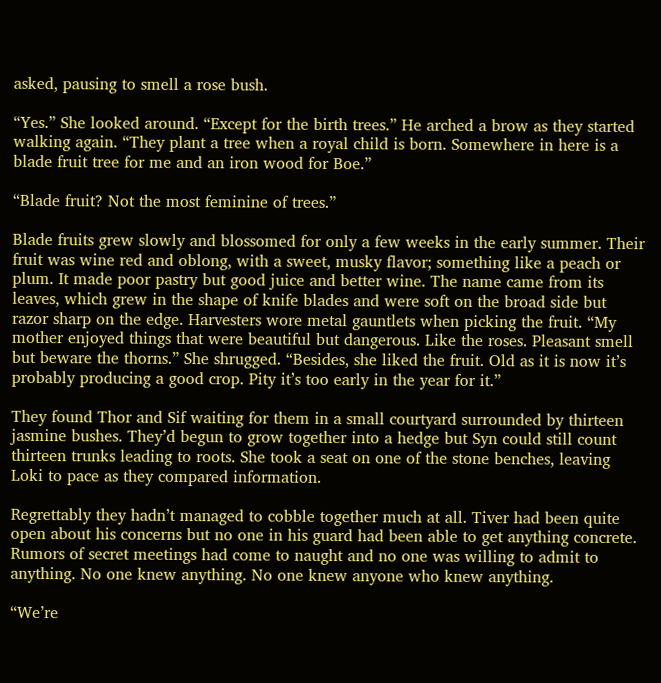asked, pausing to smell a rose bush.

“Yes.” She looked around. “Except for the birth trees.” He arched a brow as they started walking again. “They plant a tree when a royal child is born. Somewhere in here is a blade fruit tree for me and an iron wood for Boe.”

“Blade fruit? Not the most feminine of trees.”

Blade fruits grew slowly and blossomed for only a few weeks in the early summer. Their fruit was wine red and oblong, with a sweet, musky flavor; something like a peach or plum. It made poor pastry but good juice and better wine. The name came from its leaves, which grew in the shape of knife blades and were soft on the broad side but razor sharp on the edge. Harvesters wore metal gauntlets when picking the fruit. “My mother enjoyed things that were beautiful but dangerous. Like the roses. Pleasant smell but beware the thorns.” She shrugged. “Besides, she liked the fruit. Old as it is now it’s probably producing a good crop. Pity it’s too early in the year for it.”

They found Thor and Sif waiting for them in a small courtyard surrounded by thirteen jasmine bushes. They’d begun to grow together into a hedge but Syn could still count thirteen trunks leading to roots. She took a seat on one of the stone benches, leaving Loki to pace as they compared information.

Regrettably they hadn’t managed to cobble together much at all. Tiver had been quite open about his concerns but no one in his guard had been able to get anything concrete. Rumors of secret meetings had come to naught and no one was willing to admit to anything. No one knew anything. No one knew anyone who knew anything.

“We’re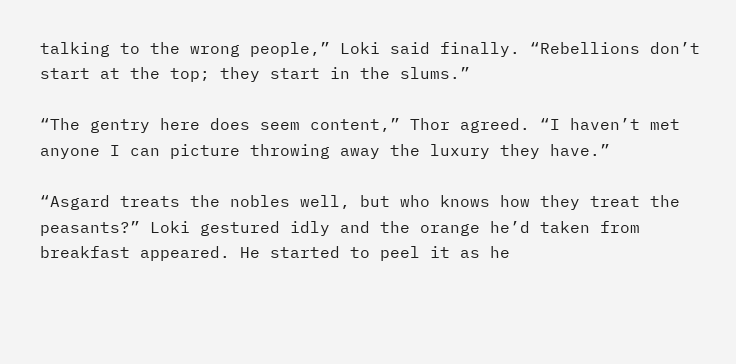talking to the wrong people,” Loki said finally. “Rebellions don’t start at the top; they start in the slums.”

“The gentry here does seem content,” Thor agreed. “I haven’t met anyone I can picture throwing away the luxury they have.”

“Asgard treats the nobles well, but who knows how they treat the peasants?” Loki gestured idly and the orange he’d taken from breakfast appeared. He started to peel it as he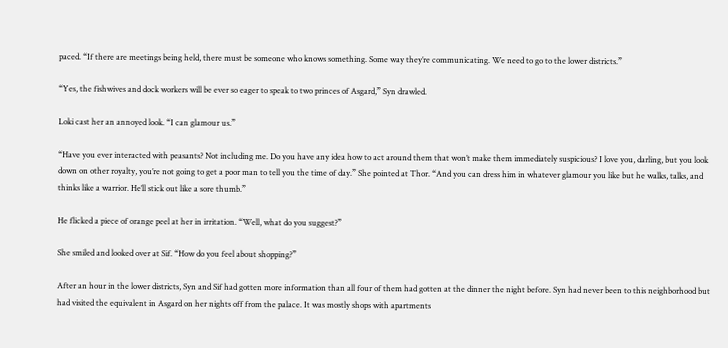paced. “If there are meetings being held, there must be someone who knows something. Some way they’re communicating. We need to go to the lower districts.”

“Yes, the fishwives and dock workers will be ever so eager to speak to two princes of Asgard,” Syn drawled.

Loki cast her an annoyed look. “I can glamour us.”

“Have you ever interacted with peasants? Not including me. Do you have any idea how to act around them that won’t make them immediately suspicious? I love you, darling, but you look down on other royalty, you’re not going to get a poor man to tell you the time of day.” She pointed at Thor. “And you can dress him in whatever glamour you like but he walks, talks, and thinks like a warrior. He’ll stick out like a sore thumb.”

He flicked a piece of orange peel at her in irritation. “Well, what do you suggest?”

She smiled and looked over at Sif. “How do you feel about shopping?”

After an hour in the lower districts, Syn and Sif had gotten more information than all four of them had gotten at the dinner the night before. Syn had never been to this neighborhood but had visited the equivalent in Asgard on her nights off from the palace. It was mostly shops with apartments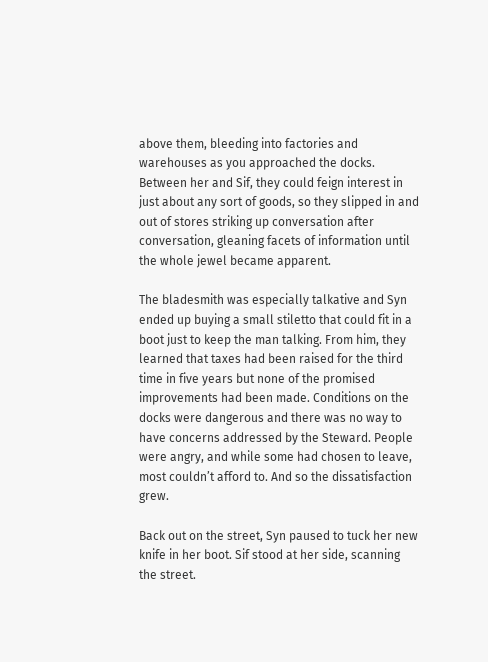above them, bleeding into factories and warehouses as you approached the docks. Between her and Sif, they could feign interest in just about any sort of goods, so they slipped in and out of stores striking up conversation after conversation, gleaning facets of information until the whole jewel became apparent.

The bladesmith was especially talkative and Syn ended up buying a small stiletto that could fit in a boot just to keep the man talking. From him, they learned that taxes had been raised for the third time in five years but none of the promised improvements had been made. Conditions on the docks were dangerous and there was no way to have concerns addressed by the Steward. People were angry, and while some had chosen to leave, most couldn’t afford to. And so the dissatisfaction grew.

Back out on the street, Syn paused to tuck her new knife in her boot. Sif stood at her side, scanning the street.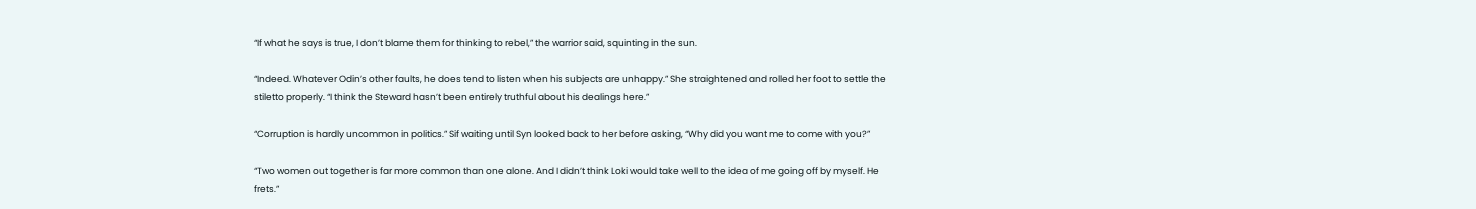“If what he says is true, I don’t blame them for thinking to rebel,” the warrior said, squinting in the sun.

“Indeed. Whatever Odin’s other faults, he does tend to listen when his subjects are unhappy.” She straightened and rolled her foot to settle the stiletto properly. “I think the Steward hasn’t been entirely truthful about his dealings here.”

“Corruption is hardly uncommon in politics.” Sif waiting until Syn looked back to her before asking, “Why did you want me to come with you?”

“Two women out together is far more common than one alone. And I didn’t think Loki would take well to the idea of me going off by myself. He frets.”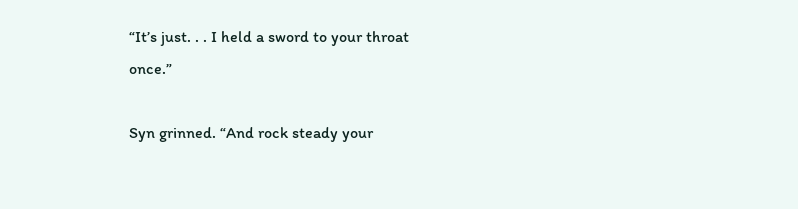“It’s just. . . I held a sword to your throat once.”

Syn grinned. “And rock steady your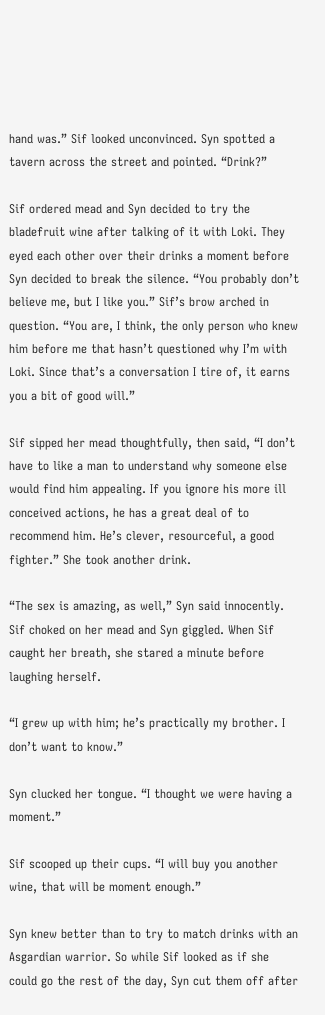hand was.” Sif looked unconvinced. Syn spotted a tavern across the street and pointed. “Drink?”

Sif ordered mead and Syn decided to try the bladefruit wine after talking of it with Loki. They eyed each other over their drinks a moment before Syn decided to break the silence. “You probably don’t believe me, but I like you.” Sif’s brow arched in question. “You are, I think, the only person who knew him before me that hasn’t questioned why I’m with Loki. Since that’s a conversation I tire of, it earns you a bit of good will.”

Sif sipped her mead thoughtfully, then said, “I don’t have to like a man to understand why someone else would find him appealing. If you ignore his more ill conceived actions, he has a great deal of to recommend him. He’s clever, resourceful, a good fighter.” She took another drink.

“The sex is amazing, as well,” Syn said innocently. Sif choked on her mead and Syn giggled. When Sif caught her breath, she stared a minute before laughing herself.

“I grew up with him; he’s practically my brother. I don’t want to know.”

Syn clucked her tongue. “I thought we were having a moment.”

Sif scooped up their cups. “I will buy you another wine, that will be moment enough.”

Syn knew better than to try to match drinks with an Asgardian warrior. So while Sif looked as if she could go the rest of the day, Syn cut them off after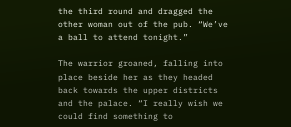the third round and dragged the other woman out of the pub. “We’ve a ball to attend tonight.”

The warrior groaned, falling into place beside her as they headed back towards the upper districts and the palace. “I really wish we could find something to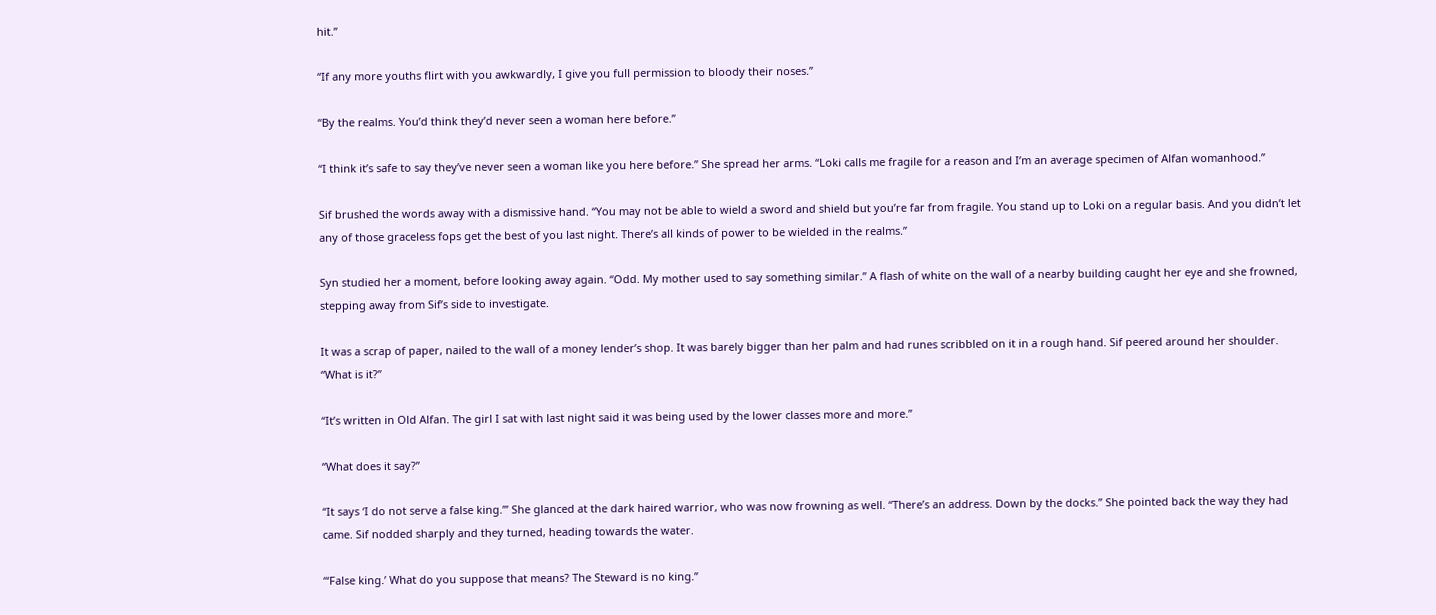hit.”

“If any more youths flirt with you awkwardly, I give you full permission to bloody their noses.”

“By the realms. You’d think they’d never seen a woman here before.”

“I think it’s safe to say they’ve never seen a woman like you here before.” She spread her arms. “Loki calls me fragile for a reason and I’m an average specimen of Alfan womanhood.”

Sif brushed the words away with a dismissive hand. “You may not be able to wield a sword and shield but you’re far from fragile. You stand up to Loki on a regular basis. And you didn’t let any of those graceless fops get the best of you last night. There’s all kinds of power to be wielded in the realms.”

Syn studied her a moment, before looking away again. “Odd. My mother used to say something similar.” A flash of white on the wall of a nearby building caught her eye and she frowned, stepping away from Sif’s side to investigate.

It was a scrap of paper, nailed to the wall of a money lender’s shop. It was barely bigger than her palm and had runes scribbled on it in a rough hand. Sif peered around her shoulder. “What is it?”

“It’s written in Old Alfan. The girl I sat with last night said it was being used by the lower classes more and more.”

“What does it say?”

“It says ‘I do not serve a false king.’” She glanced at the dark haired warrior, who was now frowning as well. “There’s an address. Down by the docks.” She pointed back the way they had came. Sif nodded sharply and they turned, heading towards the water.

“‘False king.’ What do you suppose that means? The Steward is no king.”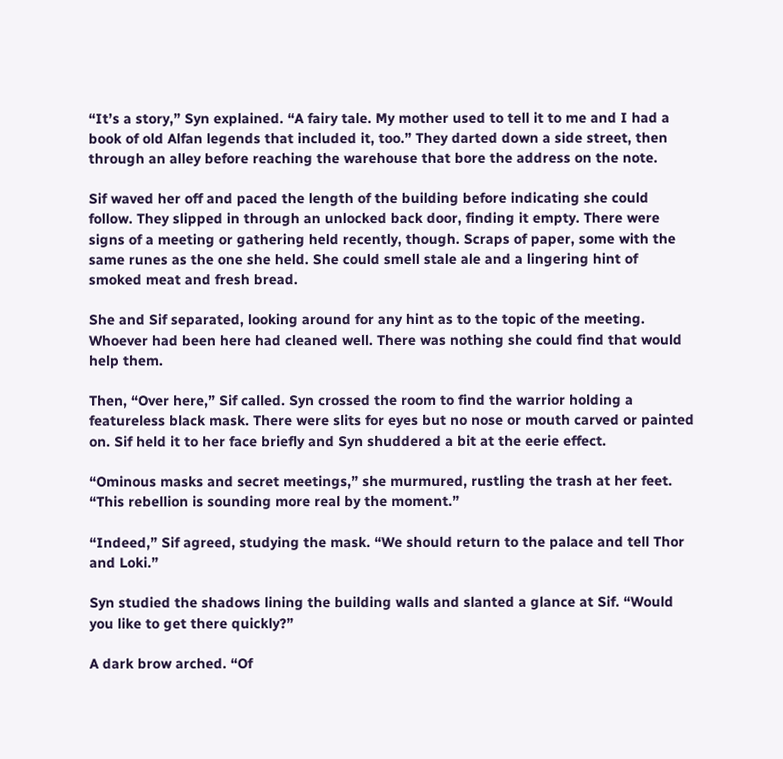“It’s a story,” Syn explained. “A fairy tale. My mother used to tell it to me and I had a book of old Alfan legends that included it, too.” They darted down a side street, then through an alley before reaching the warehouse that bore the address on the note.

Sif waved her off and paced the length of the building before indicating she could follow. They slipped in through an unlocked back door, finding it empty. There were signs of a meeting or gathering held recently, though. Scraps of paper, some with the same runes as the one she held. She could smell stale ale and a lingering hint of smoked meat and fresh bread.

She and Sif separated, looking around for any hint as to the topic of the meeting. Whoever had been here had cleaned well. There was nothing she could find that would help them.

Then, “Over here,” Sif called. Syn crossed the room to find the warrior holding a featureless black mask. There were slits for eyes but no nose or mouth carved or painted on. Sif held it to her face briefly and Syn shuddered a bit at the eerie effect.

“Ominous masks and secret meetings,” she murmured, rustling the trash at her feet. “This rebellion is sounding more real by the moment.”

“Indeed,” Sif agreed, studying the mask. “We should return to the palace and tell Thor and Loki.”

Syn studied the shadows lining the building walls and slanted a glance at Sif. “Would you like to get there quickly?”

A dark brow arched. “Of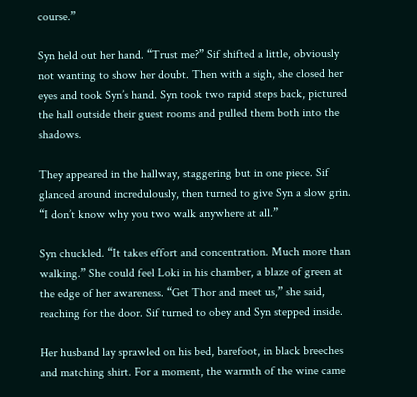course.”

Syn held out her hand. “Trust me?” Sif shifted a little, obviously not wanting to show her doubt. Then with a sigh, she closed her eyes and took Syn’s hand. Syn took two rapid steps back, pictured the hall outside their guest rooms and pulled them both into the shadows.

They appeared in the hallway, staggering but in one piece. Sif glanced around incredulously, then turned to give Syn a slow grin. “I don’t know why you two walk anywhere at all.”

Syn chuckled. “It takes effort and concentration. Much more than walking.” She could feel Loki in his chamber, a blaze of green at the edge of her awareness. “Get Thor and meet us,” she said, reaching for the door. Sif turned to obey and Syn stepped inside.

Her husband lay sprawled on his bed, barefoot, in black breeches and matching shirt. For a moment, the warmth of the wine came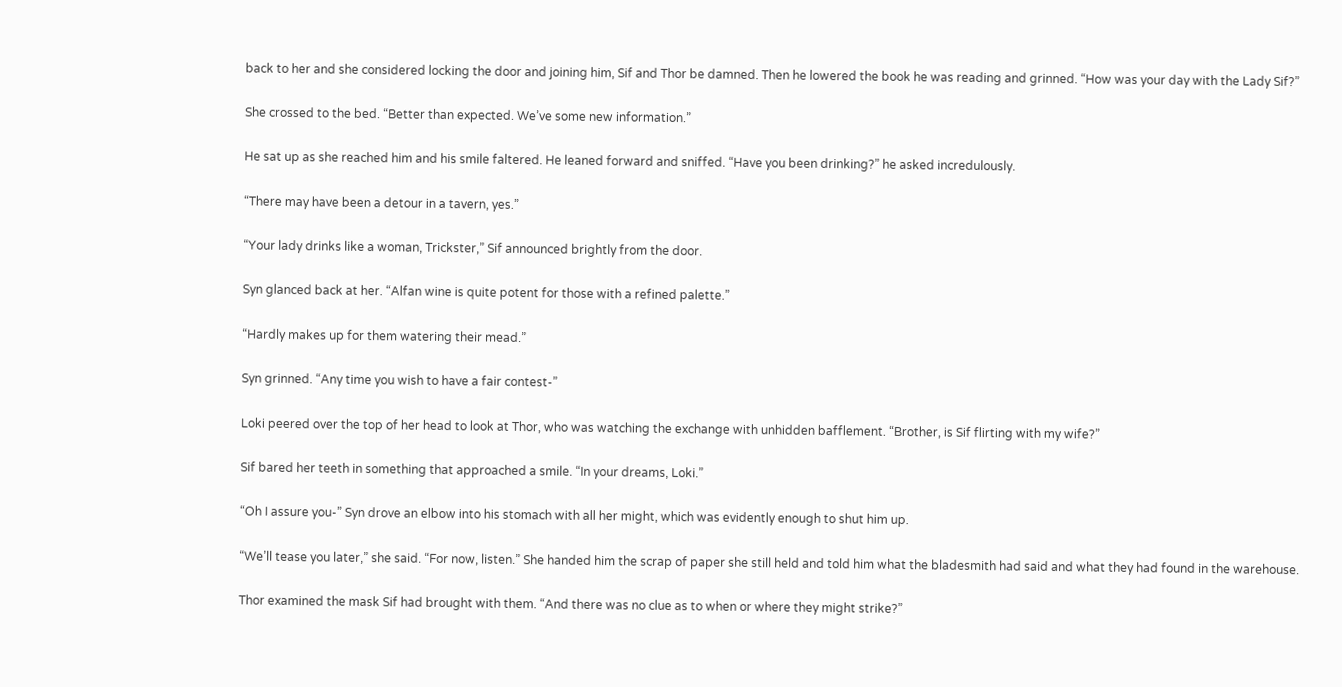back to her and she considered locking the door and joining him, Sif and Thor be damned. Then he lowered the book he was reading and grinned. “How was your day with the Lady Sif?”

She crossed to the bed. “Better than expected. We’ve some new information.”

He sat up as she reached him and his smile faltered. He leaned forward and sniffed. “Have you been drinking?” he asked incredulously.

“There may have been a detour in a tavern, yes.”

“Your lady drinks like a woman, Trickster,” Sif announced brightly from the door.

Syn glanced back at her. “Alfan wine is quite potent for those with a refined palette.”

“Hardly makes up for them watering their mead.”

Syn grinned. “Any time you wish to have a fair contest-”

Loki peered over the top of her head to look at Thor, who was watching the exchange with unhidden bafflement. “Brother, is Sif flirting with my wife?”

Sif bared her teeth in something that approached a smile. “In your dreams, Loki.”

“Oh I assure you-” Syn drove an elbow into his stomach with all her might, which was evidently enough to shut him up.

“We’ll tease you later,” she said. “For now, listen.” She handed him the scrap of paper she still held and told him what the bladesmith had said and what they had found in the warehouse.

Thor examined the mask Sif had brought with them. “And there was no clue as to when or where they might strike?”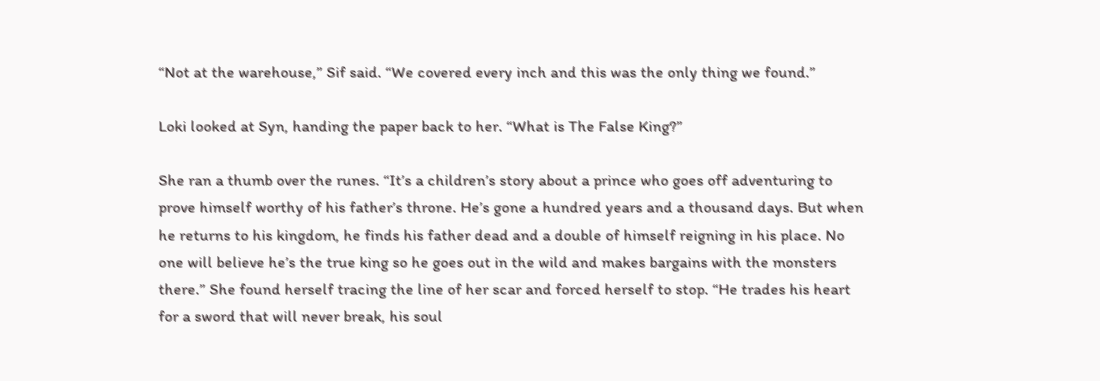“Not at the warehouse,” Sif said. “We covered every inch and this was the only thing we found.”

Loki looked at Syn, handing the paper back to her. “What is The False King?”

She ran a thumb over the runes. “It’s a children’s story about a prince who goes off adventuring to prove himself worthy of his father’s throne. He’s gone a hundred years and a thousand days. But when he returns to his kingdom, he finds his father dead and a double of himself reigning in his place. No one will believe he’s the true king so he goes out in the wild and makes bargains with the monsters there.” She found herself tracing the line of her scar and forced herself to stop. “He trades his heart for a sword that will never break, his soul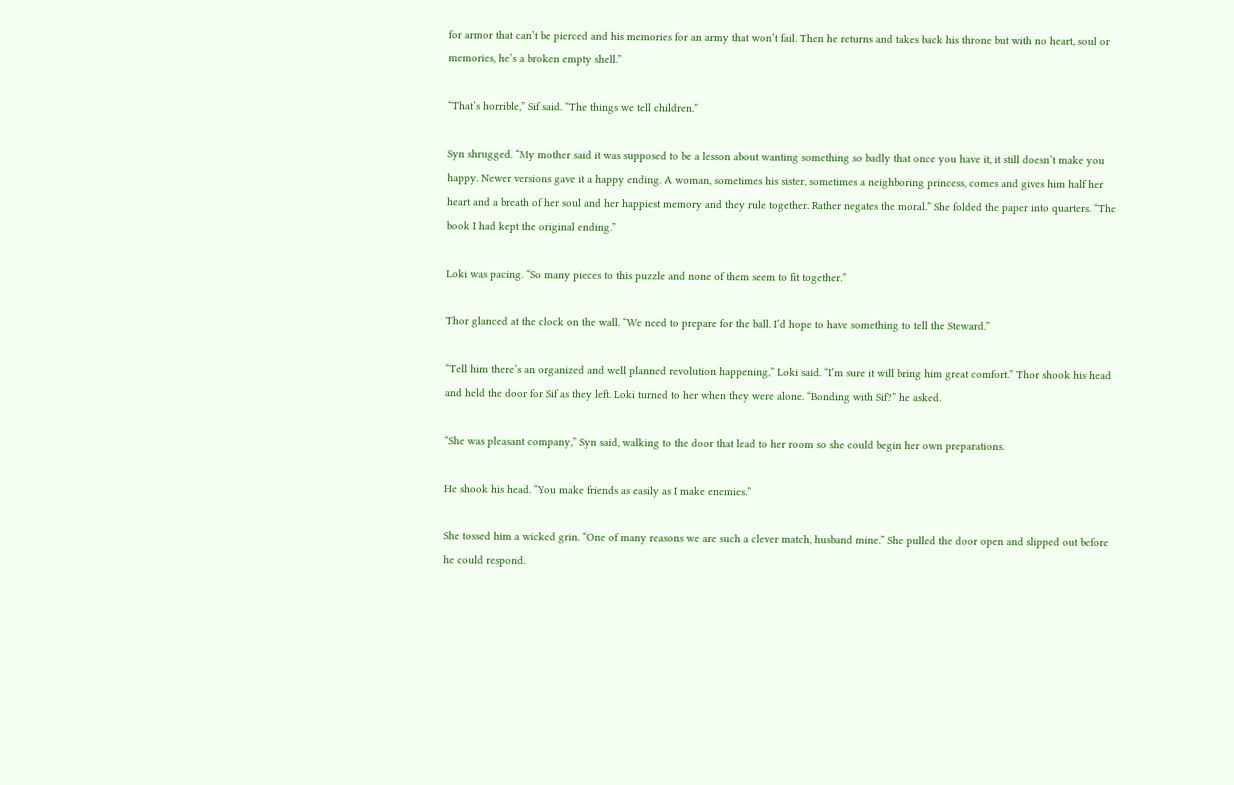for armor that can’t be pierced and his memories for an army that won’t fail. Then he returns and takes back his throne but with no heart, soul or memories, he’s a broken empty shell.”

“That’s horrible,” Sif said. “The things we tell children.”

Syn shrugged. “My mother said it was supposed to be a lesson about wanting something so badly that once you have it, it still doesn’t make you happy. Newer versions gave it a happy ending. A woman, sometimes his sister, sometimes a neighboring princess, comes and gives him half her heart and a breath of her soul and her happiest memory and they rule together. Rather negates the moral.” She folded the paper into quarters. “The book I had kept the original ending.”

Loki was pacing. “So many pieces to this puzzle and none of them seem to fit together.”

Thor glanced at the clock on the wall. “We need to prepare for the ball. I’d hope to have something to tell the Steward.”

“Tell him there’s an organized and well planned revolution happening,” Loki said. “I’m sure it will bring him great comfort.” Thor shook his head and held the door for Sif as they left. Loki turned to her when they were alone. “Bonding with Sif?” he asked.

“She was pleasant company,” Syn said, walking to the door that lead to her room so she could begin her own preparations.

He shook his head. “You make friends as easily as I make enemies.”

She tossed him a wicked grin. “One of many reasons we are such a clever match, husband mine.” She pulled the door open and slipped out before he could respond.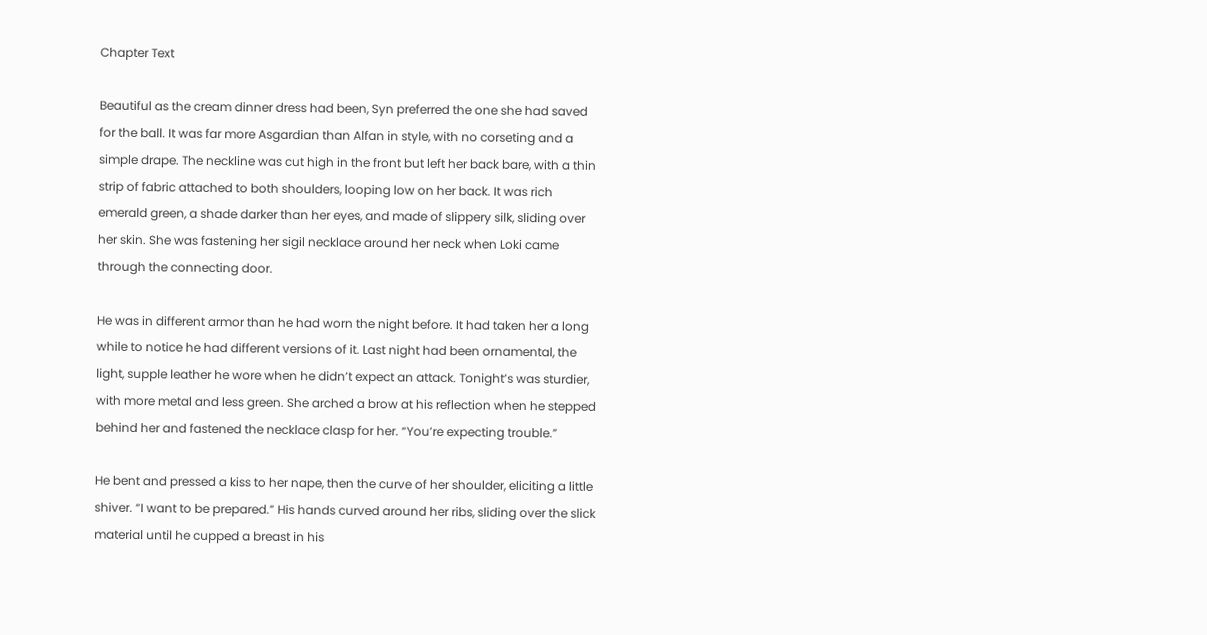Chapter Text

Beautiful as the cream dinner dress had been, Syn preferred the one she had saved for the ball. It was far more Asgardian than Alfan in style, with no corseting and a simple drape. The neckline was cut high in the front but left her back bare, with a thin strip of fabric attached to both shoulders, looping low on her back. It was rich emerald green, a shade darker than her eyes, and made of slippery silk, sliding over her skin. She was fastening her sigil necklace around her neck when Loki came through the connecting door.

He was in different armor than he had worn the night before. It had taken her a long while to notice he had different versions of it. Last night had been ornamental, the light, supple leather he wore when he didn’t expect an attack. Tonight’s was sturdier, with more metal and less green. She arched a brow at his reflection when he stepped behind her and fastened the necklace clasp for her. “You’re expecting trouble.”

He bent and pressed a kiss to her nape, then the curve of her shoulder, eliciting a little shiver. “I want to be prepared.” His hands curved around her ribs, sliding over the slick material until he cupped a breast in his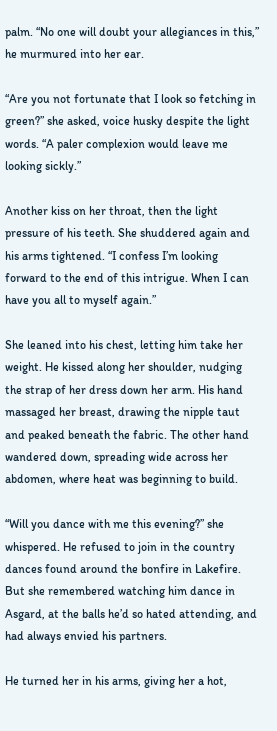palm. “No one will doubt your allegiances in this,” he murmured into her ear.

“Are you not fortunate that I look so fetching in green?” she asked, voice husky despite the light words. “A paler complexion would leave me looking sickly.”

Another kiss on her throat, then the light pressure of his teeth. She shuddered again and his arms tightened. “I confess I’m looking forward to the end of this intrigue. When I can have you all to myself again.”

She leaned into his chest, letting him take her weight. He kissed along her shoulder, nudging the strap of her dress down her arm. His hand massaged her breast, drawing the nipple taut and peaked beneath the fabric. The other hand wandered down, spreading wide across her abdomen, where heat was beginning to build.

“Will you dance with me this evening?” she whispered. He refused to join in the country dances found around the bonfire in Lakefire. But she remembered watching him dance in Asgard, at the balls he’d so hated attending, and had always envied his partners.

He turned her in his arms, giving her a hot,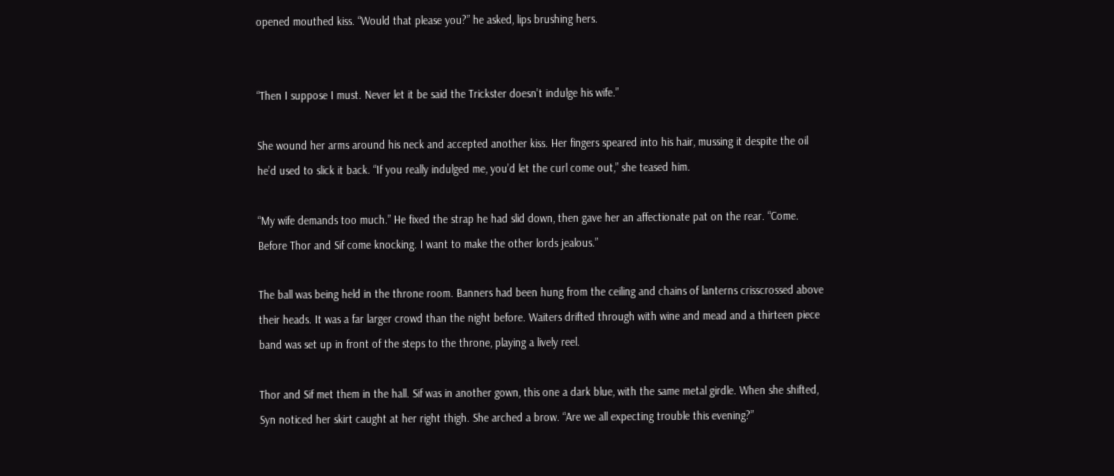opened mouthed kiss. “Would that please you?” he asked, lips brushing hers.


“Then I suppose I must. Never let it be said the Trickster doesn’t indulge his wife.”

She wound her arms around his neck and accepted another kiss. Her fingers speared into his hair, mussing it despite the oil he’d used to slick it back. “If you really indulged me, you’d let the curl come out,” she teased him.

“My wife demands too much.” He fixed the strap he had slid down, then gave her an affectionate pat on the rear. “Come. Before Thor and Sif come knocking. I want to make the other lords jealous.”

The ball was being held in the throne room. Banners had been hung from the ceiling and chains of lanterns crisscrossed above their heads. It was a far larger crowd than the night before. Waiters drifted through with wine and mead and a thirteen piece band was set up in front of the steps to the throne, playing a lively reel.

Thor and Sif met them in the hall. Sif was in another gown, this one a dark blue, with the same metal girdle. When she shifted, Syn noticed her skirt caught at her right thigh. She arched a brow. “Are we all expecting trouble this evening?”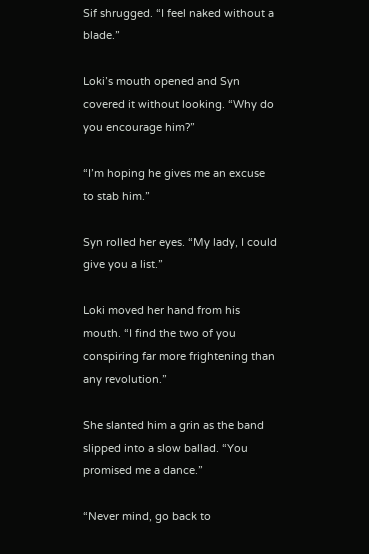Sif shrugged. “I feel naked without a blade.”

Loki’s mouth opened and Syn covered it without looking. “Why do you encourage him?”

“I’m hoping he gives me an excuse to stab him.”

Syn rolled her eyes. “My lady, I could give you a list.”

Loki moved her hand from his mouth. “I find the two of you conspiring far more frightening than any revolution.”

She slanted him a grin as the band slipped into a slow ballad. “You promised me a dance.”

“Never mind, go back to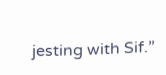jesting with Sif.”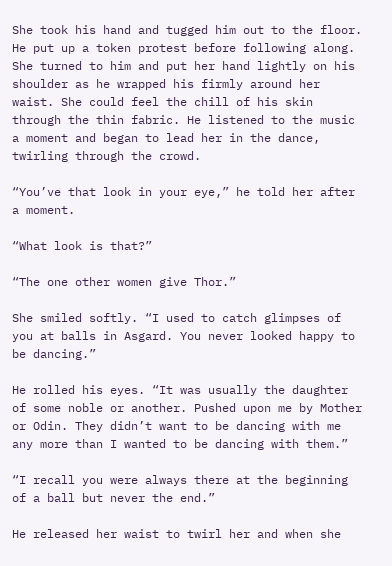She took his hand and tugged him out to the floor. He put up a token protest before following along. She turned to him and put her hand lightly on his shoulder as he wrapped his firmly around her waist. She could feel the chill of his skin through the thin fabric. He listened to the music a moment and began to lead her in the dance, twirling through the crowd.

“You’ve that look in your eye,” he told her after a moment.

“What look is that?”

“The one other women give Thor.”

She smiled softly. “I used to catch glimpses of you at balls in Asgard. You never looked happy to be dancing.”

He rolled his eyes. “It was usually the daughter of some noble or another. Pushed upon me by Mother or Odin. They didn’t want to be dancing with me any more than I wanted to be dancing with them.”

“I recall you were always there at the beginning of a ball but never the end.”

He released her waist to twirl her and when she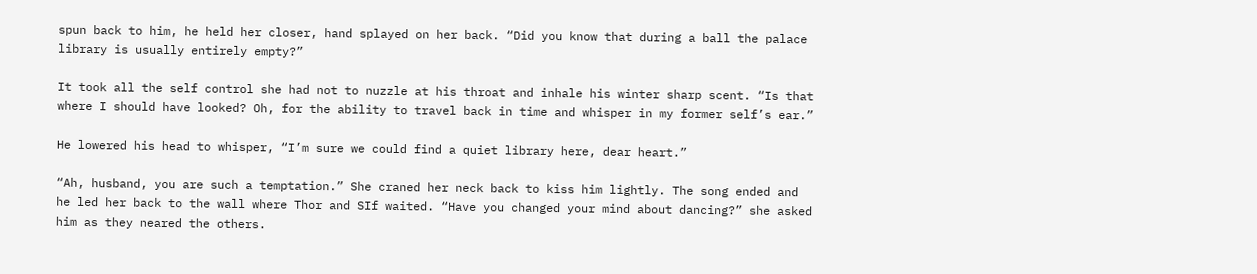spun back to him, he held her closer, hand splayed on her back. “Did you know that during a ball the palace library is usually entirely empty?”

It took all the self control she had not to nuzzle at his throat and inhale his winter sharp scent. “Is that where I should have looked? Oh, for the ability to travel back in time and whisper in my former self’s ear.”

He lowered his head to whisper, “I’m sure we could find a quiet library here, dear heart.”

“Ah, husband, you are such a temptation.” She craned her neck back to kiss him lightly. The song ended and he led her back to the wall where Thor and SIf waited. “Have you changed your mind about dancing?” she asked him as they neared the others.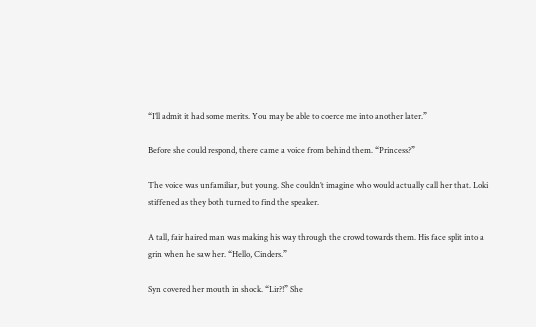“I’ll admit it had some merits. You may be able to coerce me into another later.”

Before she could respond, there came a voice from behind them. “Princess?”

The voice was unfamiliar, but young. She couldn’t imagine who would actually call her that. Loki stiffened as they both turned to find the speaker.

A tall, fair haired man was making his way through the crowd towards them. His face split into a grin when he saw her. “Hello, Cinders.”

Syn covered her mouth in shock. “Lir?!” She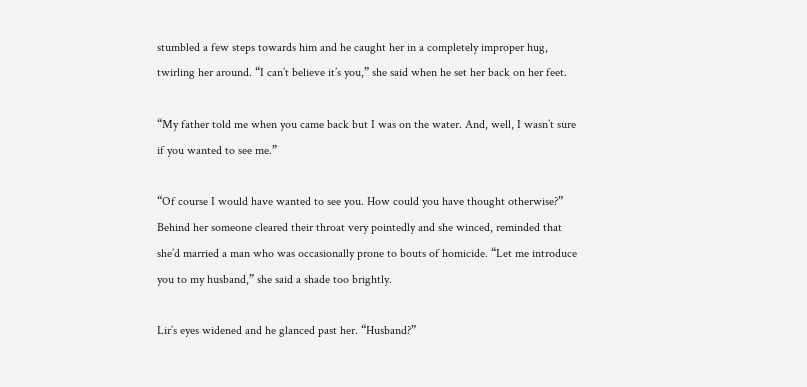stumbled a few steps towards him and he caught her in a completely improper hug, twirling her around. “I can’t believe it’s you,” she said when he set her back on her feet.

“My father told me when you came back but I was on the water. And, well, I wasn’t sure if you wanted to see me.”

“Of course I would have wanted to see you. How could you have thought otherwise?” Behind her someone cleared their throat very pointedly and she winced, reminded that she’d married a man who was occasionally prone to bouts of homicide. “Let me introduce you to my husband,” she said a shade too brightly.

Lir’s eyes widened and he glanced past her. “Husband?”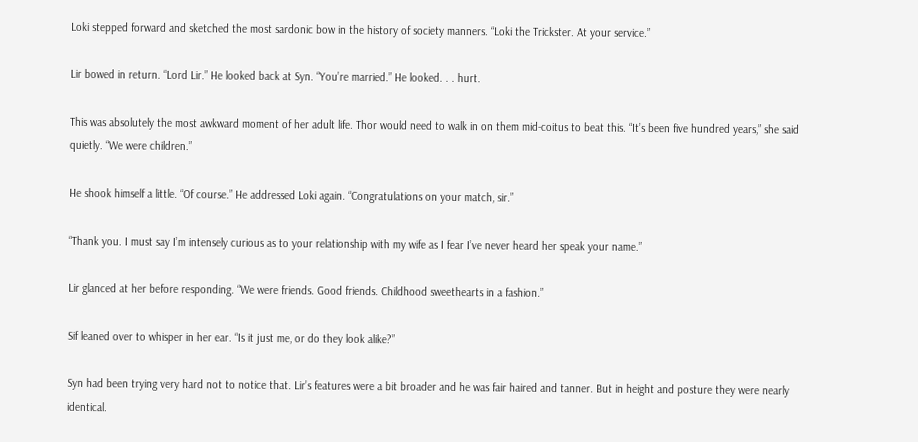Loki stepped forward and sketched the most sardonic bow in the history of society manners. “Loki the Trickster. At your service.”

Lir bowed in return. “Lord Lir.” He looked back at Syn. “You’re married.” He looked. . . hurt.

This was absolutely the most awkward moment of her adult life. Thor would need to walk in on them mid-coitus to beat this. “It’s been five hundred years,” she said quietly. “We were children.”

He shook himself a little. “Of course.” He addressed Loki again. “Congratulations on your match, sir.”

“Thank you. I must say I’m intensely curious as to your relationship with my wife as I fear I’ve never heard her speak your name.”

Lir glanced at her before responding. “We were friends. Good friends. Childhood sweethearts in a fashion.”

Sif leaned over to whisper in her ear. “Is it just me, or do they look alike?”

Syn had been trying very hard not to notice that. Lir’s features were a bit broader and he was fair haired and tanner. But in height and posture they were nearly identical.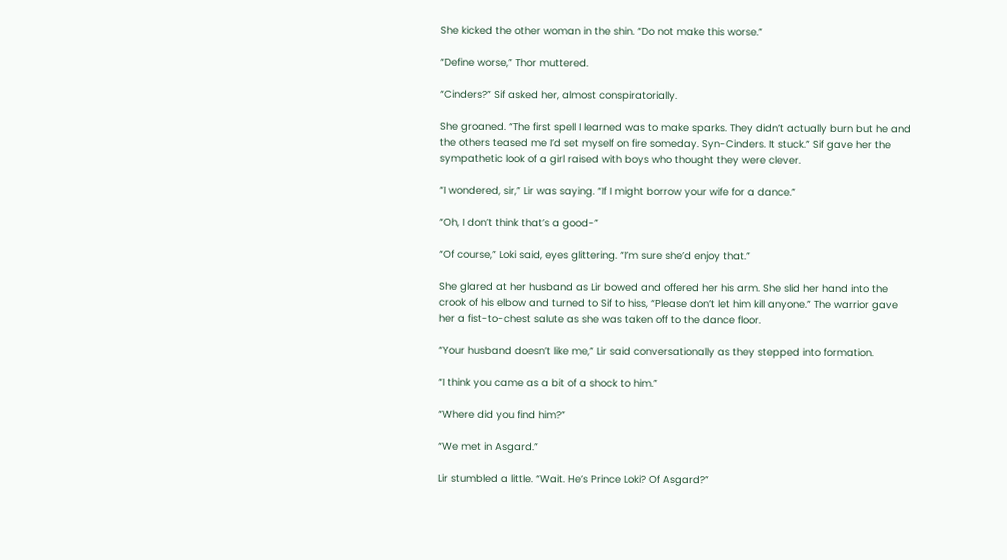She kicked the other woman in the shin. “Do not make this worse.”

“Define worse,” Thor muttered.

“Cinders?” Sif asked her, almost conspiratorially.

She groaned. “The first spell I learned was to make sparks. They didn’t actually burn but he and the others teased me I’d set myself on fire someday. Syn-Cinders. It stuck.” Sif gave her the sympathetic look of a girl raised with boys who thought they were clever.

“I wondered, sir,” Lir was saying. “If I might borrow your wife for a dance.”

“Oh, I don’t think that’s a good-”

“Of course,” Loki said, eyes glittering. “I’m sure she’d enjoy that.”

She glared at her husband as Lir bowed and offered her his arm. She slid her hand into the crook of his elbow and turned to Sif to hiss, “Please don’t let him kill anyone.” The warrior gave her a fist-to-chest salute as she was taken off to the dance floor.

“Your husband doesn’t like me,” Lir said conversationally as they stepped into formation.

“I think you came as a bit of a shock to him.”

“Where did you find him?”

“We met in Asgard.”

Lir stumbled a little. “Wait. He’s Prince Loki? Of Asgard?”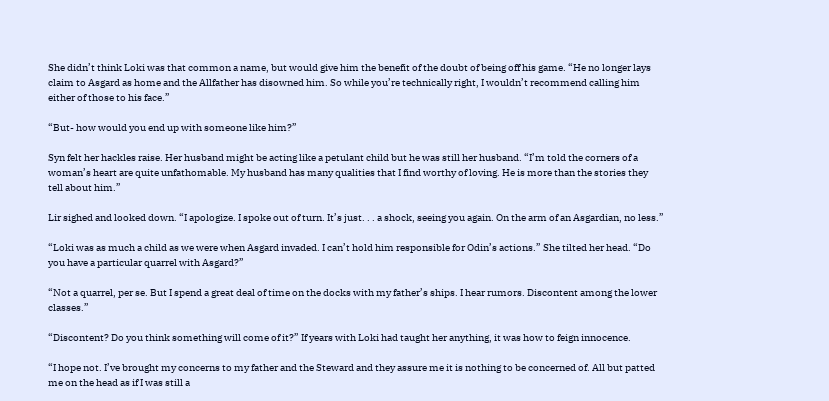She didn’t think Loki was that common a name, but would give him the benefit of the doubt of being off his game. “He no longer lays claim to Asgard as home and the Allfather has disowned him. So while you’re technically right, I wouldn’t recommend calling him either of those to his face.”

“But- how would you end up with someone like him?”

Syn felt her hackles raise. Her husband might be acting like a petulant child but he was still her husband. “I’m told the corners of a woman’s heart are quite unfathomable. My husband has many qualities that I find worthy of loving. He is more than the stories they tell about him.”

Lir sighed and looked down. “I apologize. I spoke out of turn. It’s just. . . a shock, seeing you again. On the arm of an Asgardian, no less.”

“Loki was as much a child as we were when Asgard invaded. I can’t hold him responsible for Odin’s actions.” She tilted her head. “Do you have a particular quarrel with Asgard?”

“Not a quarrel, per se. But I spend a great deal of time on the docks with my father’s ships. I hear rumors. Discontent among the lower classes.”

“Discontent? Do you think something will come of it?” If years with Loki had taught her anything, it was how to feign innocence.

“I hope not. I’ve brought my concerns to my father and the Steward and they assure me it is nothing to be concerned of. All but patted me on the head as if I was still a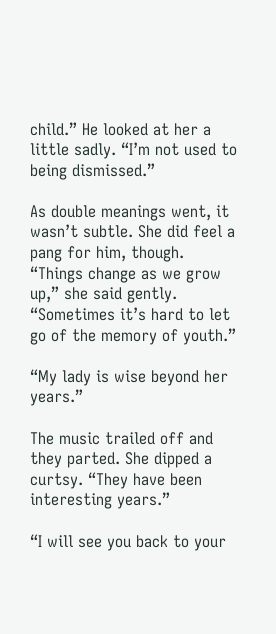child.” He looked at her a little sadly. “I’m not used to being dismissed.”

As double meanings went, it wasn’t subtle. She did feel a pang for him, though. “Things change as we grow up,” she said gently. “Sometimes it’s hard to let go of the memory of youth.”

“My lady is wise beyond her years.”

The music trailed off and they parted. She dipped a curtsy. “They have been interesting years.”

“I will see you back to your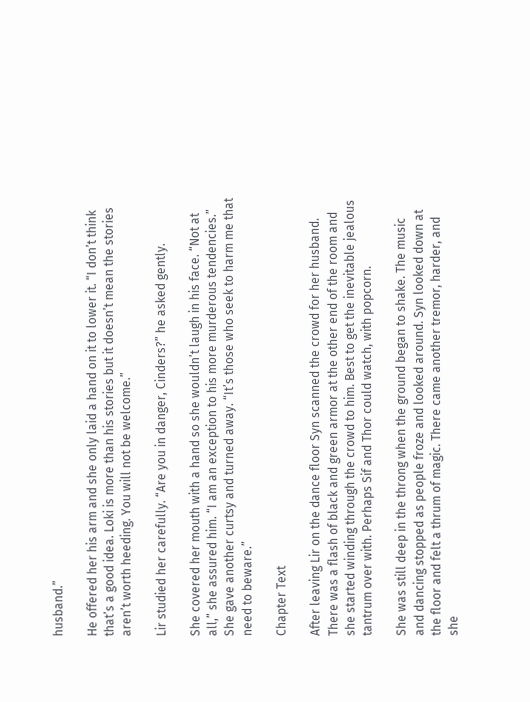husband.”

He offered her his arm and she only laid a hand on it to lower it. “I don’t think that’s a good idea. Loki is more than his stories but it doesn’t mean the stories aren’t worth heeding. You will not be welcome.”

Lir studied her carefully. “Are you in danger, Cinders?” he asked gently.

She covered her mouth with a hand so she wouldn’t laugh in his face. “Not at all,” she assured him. “I am an exception to his more murderous tendencies.” She gave another curtsy and turned away. “It’s those who seek to harm me that need to beware.”

Chapter Text

After leaving Lir on the dance floor Syn scanned the crowd for her husband. There was a flash of black and green armor at the other end of the room and she started winding through the crowd to him. Best to get the inevitable jealous tantrum over with. Perhaps Sif and Thor could watch, with popcorn.

She was still deep in the throng when the ground began to shake. The music and dancing stopped as people froze and looked around. Syn looked down at the floor and felt a thrum of magic. There came another tremor, harder, and she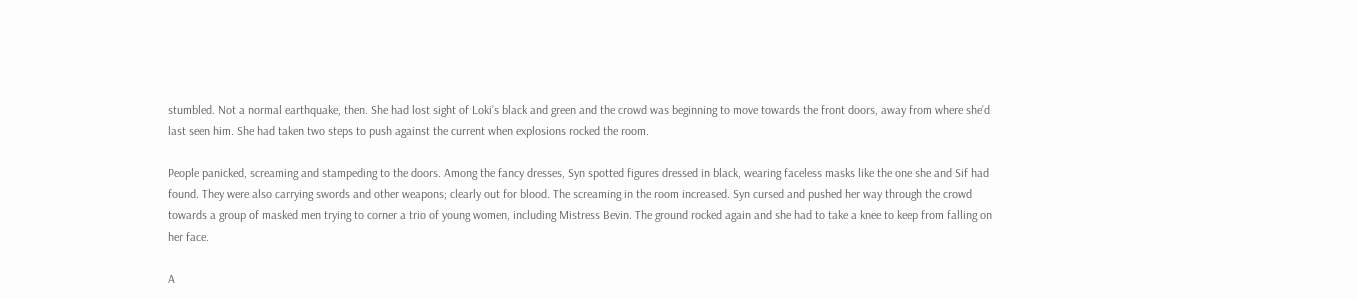stumbled. Not a normal earthquake, then. She had lost sight of Loki’s black and green and the crowd was beginning to move towards the front doors, away from where she’d last seen him. She had taken two steps to push against the current when explosions rocked the room.

People panicked, screaming and stampeding to the doors. Among the fancy dresses, Syn spotted figures dressed in black, wearing faceless masks like the one she and Sif had found. They were also carrying swords and other weapons; clearly out for blood. The screaming in the room increased. Syn cursed and pushed her way through the crowd towards a group of masked men trying to corner a trio of young women, including Mistress Bevin. The ground rocked again and she had to take a knee to keep from falling on her face.

A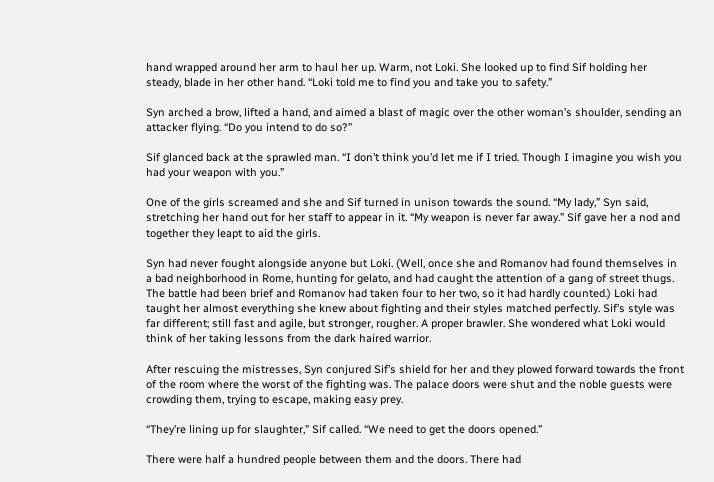hand wrapped around her arm to haul her up. Warm, not Loki. She looked up to find Sif holding her steady, blade in her other hand. “Loki told me to find you and take you to safety.”

Syn arched a brow, lifted a hand, and aimed a blast of magic over the other woman’s shoulder, sending an attacker flying. “Do you intend to do so?”

Sif glanced back at the sprawled man. “I don’t think you’d let me if I tried. Though I imagine you wish you had your weapon with you.”

One of the girls screamed and she and Sif turned in unison towards the sound. “My lady,” Syn said, stretching her hand out for her staff to appear in it. “My weapon is never far away.” Sif gave her a nod and together they leapt to aid the girls.

Syn had never fought alongside anyone but Loki. (Well, once she and Romanov had found themselves in a bad neighborhood in Rome, hunting for gelato, and had caught the attention of a gang of street thugs. The battle had been brief and Romanov had taken four to her two, so it had hardly counted.) Loki had taught her almost everything she knew about fighting and their styles matched perfectly. Sif’s style was far different; still fast and agile, but stronger, rougher. A proper brawler. She wondered what Loki would think of her taking lessons from the dark haired warrior.

After rescuing the mistresses, Syn conjured Sif’s shield for her and they plowed forward towards the front of the room where the worst of the fighting was. The palace doors were shut and the noble guests were crowding them, trying to escape, making easy prey.

“They’re lining up for slaughter,” Sif called. “We need to get the doors opened.”

There were half a hundred people between them and the doors. There had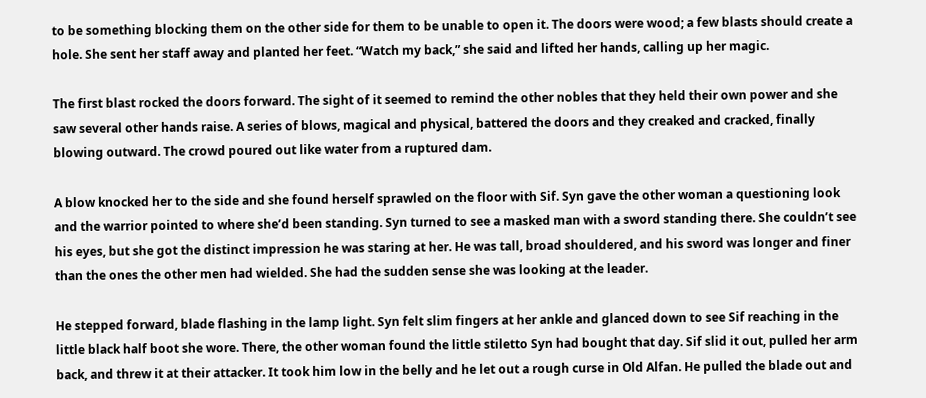to be something blocking them on the other side for them to be unable to open it. The doors were wood; a few blasts should create a hole. She sent her staff away and planted her feet. “Watch my back,” she said and lifted her hands, calling up her magic.

The first blast rocked the doors forward. The sight of it seemed to remind the other nobles that they held their own power and she saw several other hands raise. A series of blows, magical and physical, battered the doors and they creaked and cracked, finally blowing outward. The crowd poured out like water from a ruptured dam.

A blow knocked her to the side and she found herself sprawled on the floor with Sif. Syn gave the other woman a questioning look and the warrior pointed to where she’d been standing. Syn turned to see a masked man with a sword standing there. She couldn’t see his eyes, but she got the distinct impression he was staring at her. He was tall, broad shouldered, and his sword was longer and finer than the ones the other men had wielded. She had the sudden sense she was looking at the leader.

He stepped forward, blade flashing in the lamp light. Syn felt slim fingers at her ankle and glanced down to see Sif reaching in the little black half boot she wore. There, the other woman found the little stiletto Syn had bought that day. Sif slid it out, pulled her arm back, and threw it at their attacker. It took him low in the belly and he let out a rough curse in Old Alfan. He pulled the blade out and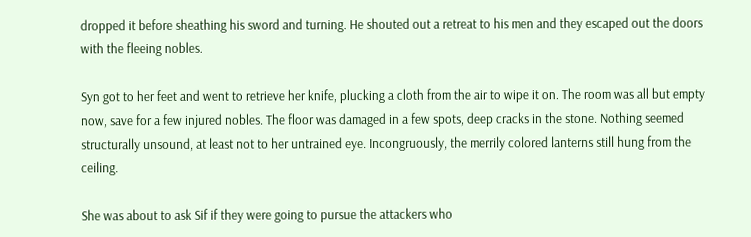dropped it before sheathing his sword and turning. He shouted out a retreat to his men and they escaped out the doors with the fleeing nobles.

Syn got to her feet and went to retrieve her knife, plucking a cloth from the air to wipe it on. The room was all but empty now, save for a few injured nobles. The floor was damaged in a few spots, deep cracks in the stone. Nothing seemed structurally unsound, at least not to her untrained eye. Incongruously, the merrily colored lanterns still hung from the ceiling.

She was about to ask Sif if they were going to pursue the attackers who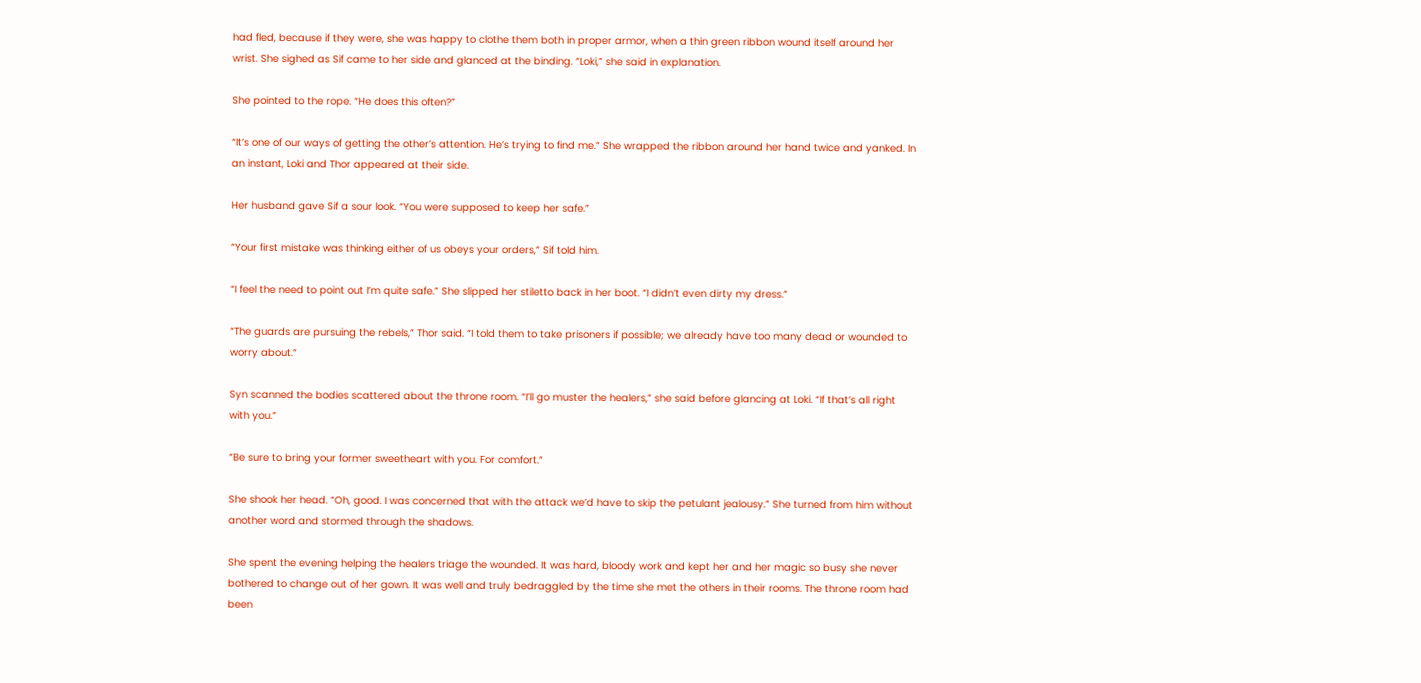had fled, because if they were, she was happy to clothe them both in proper armor, when a thin green ribbon wound itself around her wrist. She sighed as Sif came to her side and glanced at the binding. “Loki,” she said in explanation.

She pointed to the rope. “He does this often?”

“It’s one of our ways of getting the other’s attention. He’s trying to find me.” She wrapped the ribbon around her hand twice and yanked. In an instant, Loki and Thor appeared at their side.

Her husband gave Sif a sour look. “You were supposed to keep her safe.”

“Your first mistake was thinking either of us obeys your orders,” Sif told him.

“I feel the need to point out I’m quite safe.” She slipped her stiletto back in her boot. “I didn’t even dirty my dress.”

“The guards are pursuing the rebels,” Thor said. “I told them to take prisoners if possible; we already have too many dead or wounded to worry about.”

Syn scanned the bodies scattered about the throne room. “I’ll go muster the healers,” she said before glancing at Loki. “If that’s all right with you.”

“Be sure to bring your former sweetheart with you. For comfort.”

She shook her head. “Oh, good. I was concerned that with the attack we’d have to skip the petulant jealousy.” She turned from him without another word and stormed through the shadows.

She spent the evening helping the healers triage the wounded. It was hard, bloody work and kept her and her magic so busy she never bothered to change out of her gown. It was well and truly bedraggled by the time she met the others in their rooms. The throne room had been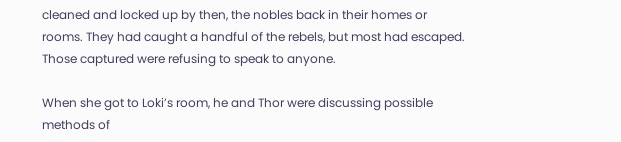cleaned and locked up by then, the nobles back in their homes or rooms. They had caught a handful of the rebels, but most had escaped. Those captured were refusing to speak to anyone.

When she got to Loki’s room, he and Thor were discussing possible methods of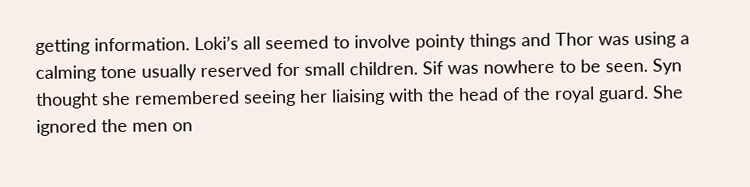getting information. Loki’s all seemed to involve pointy things and Thor was using a calming tone usually reserved for small children. Sif was nowhere to be seen. Syn thought she remembered seeing her liaising with the head of the royal guard. She ignored the men on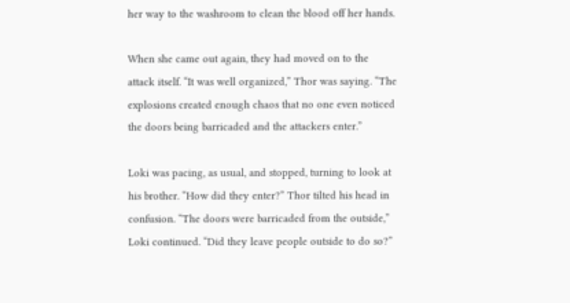her way to the washroom to clean the blood off her hands.

When she came out again, they had moved on to the attack itself. “It was well organized,” Thor was saying. “The explosions created enough chaos that no one even noticed the doors being barricaded and the attackers enter.”

Loki was pacing, as usual, and stopped, turning to look at his brother. “How did they enter?” Thor tilted his head in confusion. “The doors were barricaded from the outside,” Loki continued. “Did they leave people outside to do so?”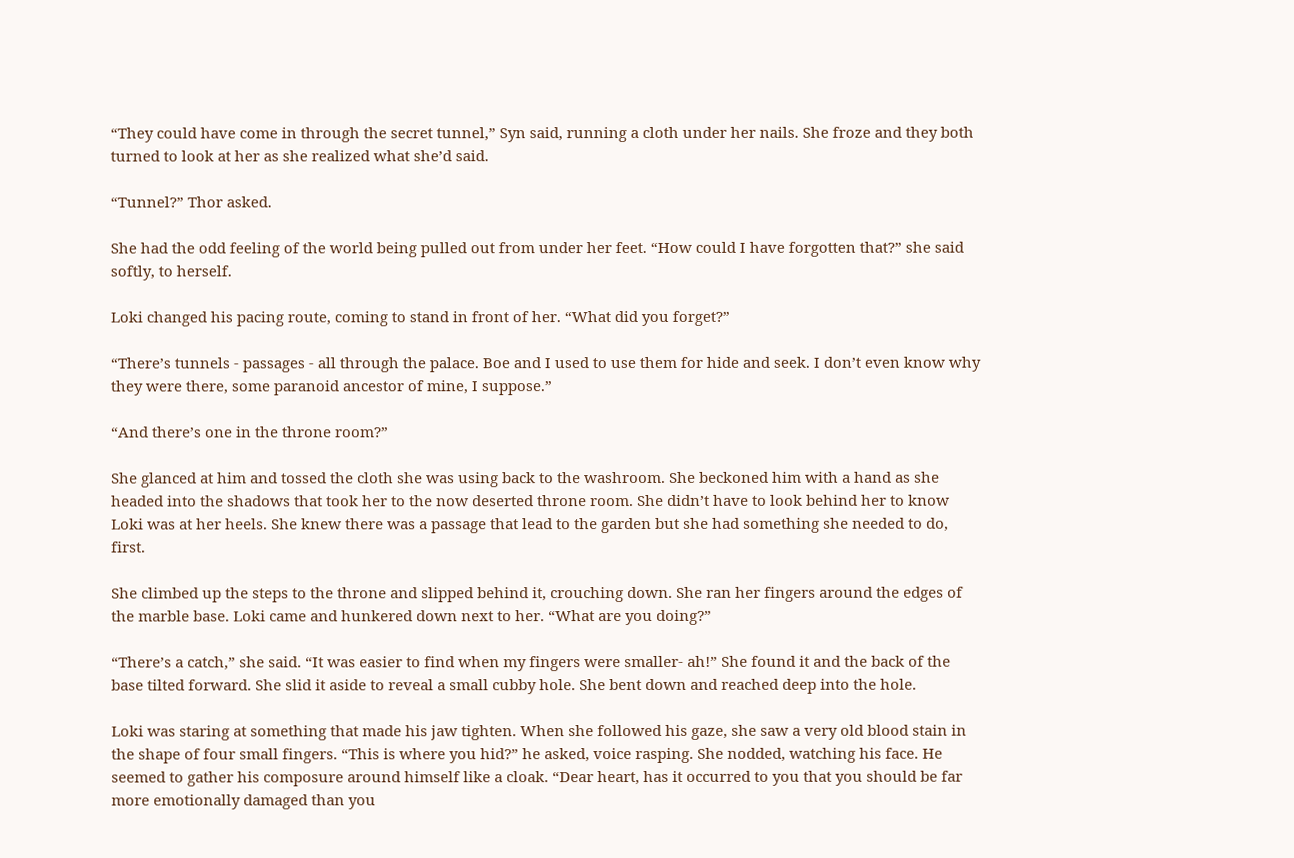“They could have come in through the secret tunnel,” Syn said, running a cloth under her nails. She froze and they both turned to look at her as she realized what she’d said.

“Tunnel?” Thor asked.

She had the odd feeling of the world being pulled out from under her feet. “How could I have forgotten that?” she said softly, to herself.

Loki changed his pacing route, coming to stand in front of her. “What did you forget?”

“There’s tunnels - passages - all through the palace. Boe and I used to use them for hide and seek. I don’t even know why they were there, some paranoid ancestor of mine, I suppose.”

“And there’s one in the throne room?”

She glanced at him and tossed the cloth she was using back to the washroom. She beckoned him with a hand as she headed into the shadows that took her to the now deserted throne room. She didn’t have to look behind her to know Loki was at her heels. She knew there was a passage that lead to the garden but she had something she needed to do, first.

She climbed up the steps to the throne and slipped behind it, crouching down. She ran her fingers around the edges of the marble base. Loki came and hunkered down next to her. “What are you doing?”

“There’s a catch,” she said. “It was easier to find when my fingers were smaller- ah!” She found it and the back of the base tilted forward. She slid it aside to reveal a small cubby hole. She bent down and reached deep into the hole.

Loki was staring at something that made his jaw tighten. When she followed his gaze, she saw a very old blood stain in the shape of four small fingers. “This is where you hid?” he asked, voice rasping. She nodded, watching his face. He seemed to gather his composure around himself like a cloak. “Dear heart, has it occurred to you that you should be far more emotionally damaged than you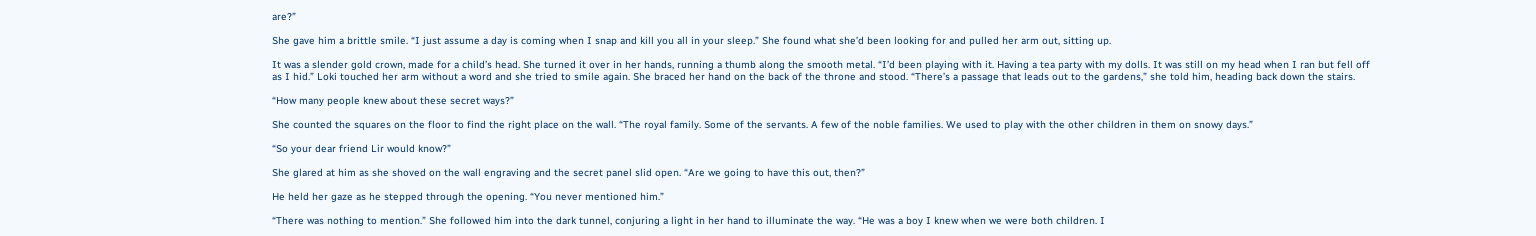are?”

She gave him a brittle smile. “I just assume a day is coming when I snap and kill you all in your sleep.” She found what she’d been looking for and pulled her arm out, sitting up.

It was a slender gold crown, made for a child’s head. She turned it over in her hands, running a thumb along the smooth metal. “I’d been playing with it. Having a tea party with my dolls. It was still on my head when I ran but fell off as I hid.” Loki touched her arm without a word and she tried to smile again. She braced her hand on the back of the throne and stood. “There’s a passage that leads out to the gardens,” she told him, heading back down the stairs.

“How many people knew about these secret ways?”

She counted the squares on the floor to find the right place on the wall. “The royal family. Some of the servants. A few of the noble families. We used to play with the other children in them on snowy days.”

“So your dear friend Lir would know?”

She glared at him as she shoved on the wall engraving and the secret panel slid open. “Are we going to have this out, then?”

He held her gaze as he stepped through the opening. “You never mentioned him.”

“There was nothing to mention.” She followed him into the dark tunnel, conjuring a light in her hand to illuminate the way. “He was a boy I knew when we were both children. I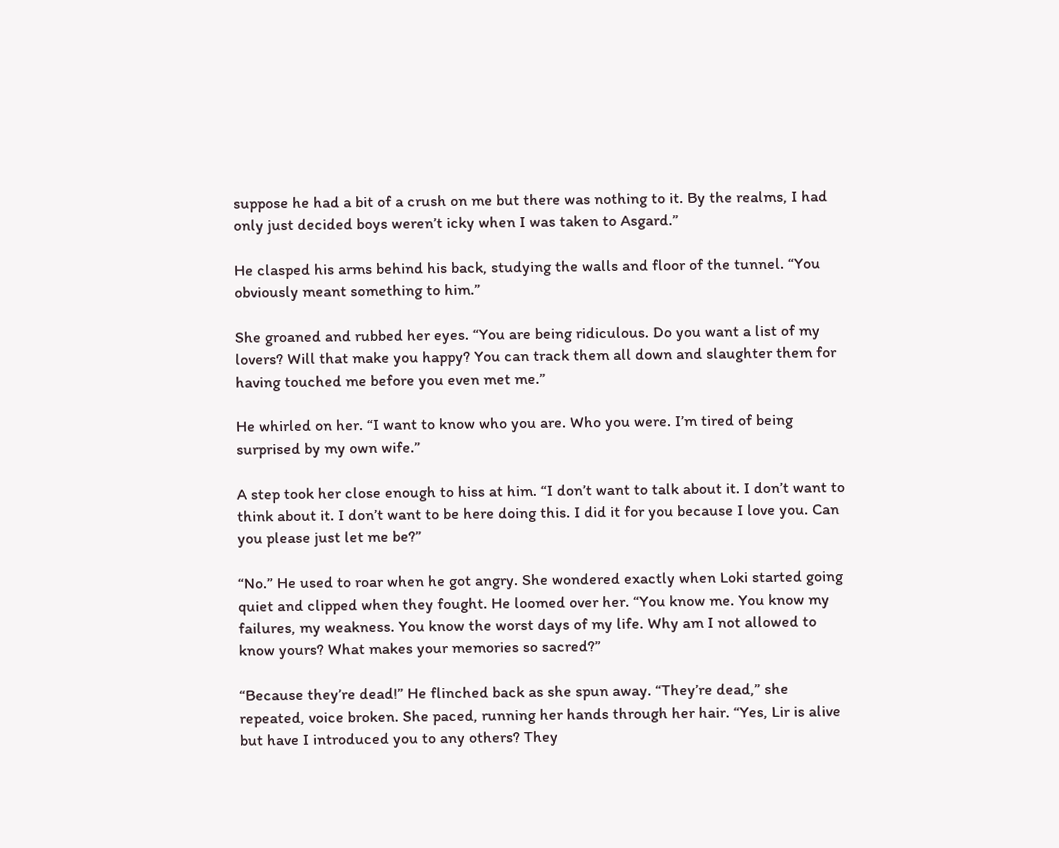suppose he had a bit of a crush on me but there was nothing to it. By the realms, I had only just decided boys weren’t icky when I was taken to Asgard.”

He clasped his arms behind his back, studying the walls and floor of the tunnel. “You obviously meant something to him.”

She groaned and rubbed her eyes. “You are being ridiculous. Do you want a list of my lovers? Will that make you happy? You can track them all down and slaughter them for having touched me before you even met me.”

He whirled on her. “I want to know who you are. Who you were. I’m tired of being surprised by my own wife.”

A step took her close enough to hiss at him. “I don’t want to talk about it. I don’t want to think about it. I don’t want to be here doing this. I did it for you because I love you. Can you please just let me be?”

“No.” He used to roar when he got angry. She wondered exactly when Loki started going quiet and clipped when they fought. He loomed over her. “You know me. You know my failures, my weakness. You know the worst days of my life. Why am I not allowed to know yours? What makes your memories so sacred?”

“Because they’re dead!” He flinched back as she spun away. “They’re dead,” she repeated, voice broken. She paced, running her hands through her hair. “Yes, Lir is alive but have I introduced you to any others? They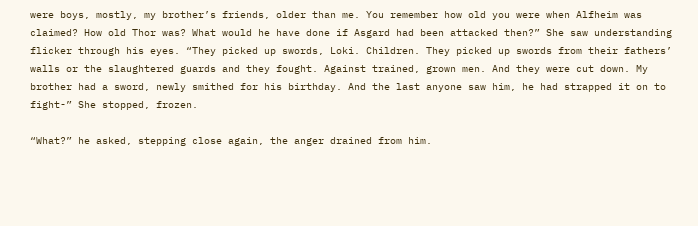were boys, mostly, my brother’s friends, older than me. You remember how old you were when Alfheim was claimed? How old Thor was? What would he have done if Asgard had been attacked then?” She saw understanding flicker through his eyes. “They picked up swords, Loki. Children. They picked up swords from their fathers’ walls or the slaughtered guards and they fought. Against trained, grown men. And they were cut down. My brother had a sword, newly smithed for his birthday. And the last anyone saw him, he had strapped it on to fight-” She stopped, frozen.

“What?” he asked, stepping close again, the anger drained from him.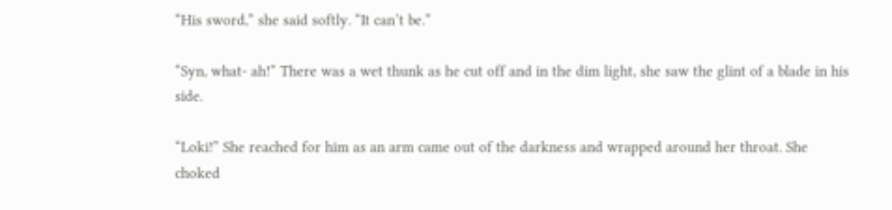“His sword,” she said softly. “It can’t be.”

“Syn, what- ah!” There was a wet thunk as he cut off and in the dim light, she saw the glint of a blade in his side.

“Loki!” She reached for him as an arm came out of the darkness and wrapped around her throat. She choked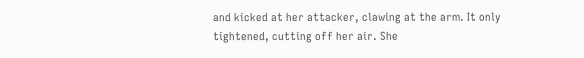and kicked at her attacker, clawing at the arm. It only tightened, cutting off her air. She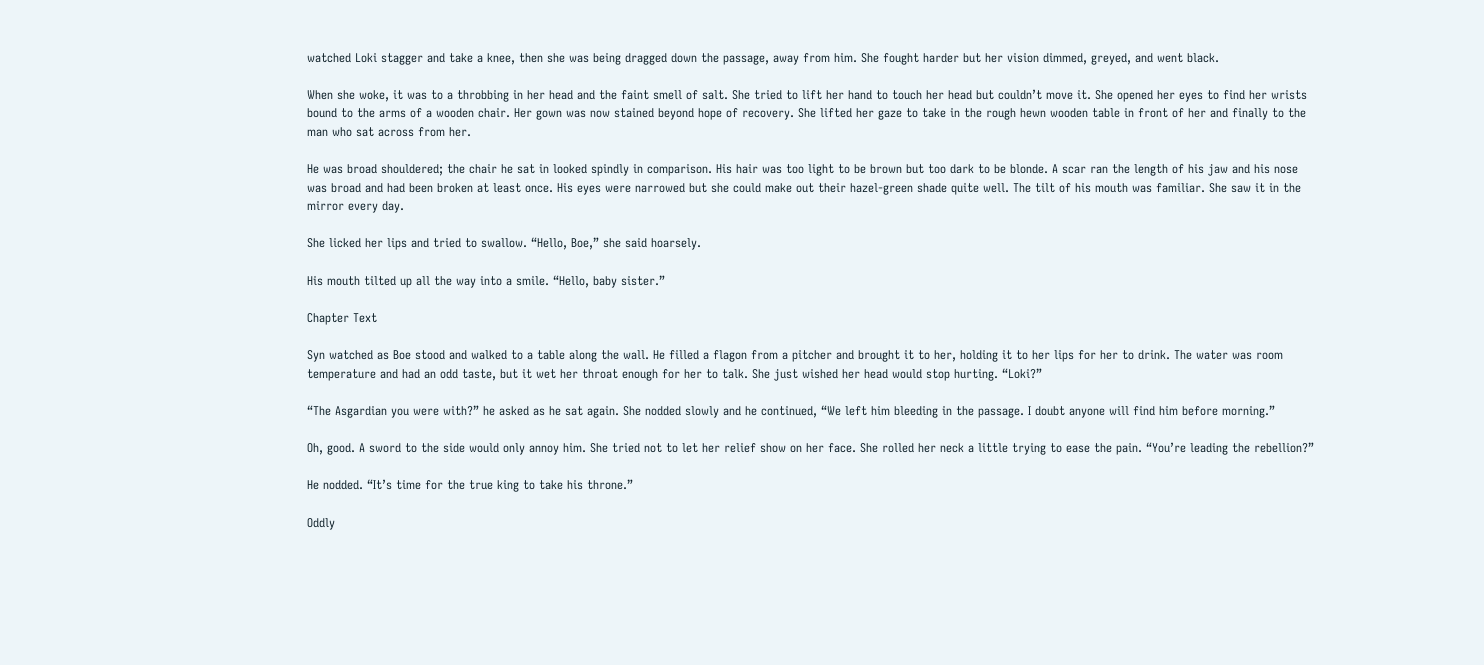watched Loki stagger and take a knee, then she was being dragged down the passage, away from him. She fought harder but her vision dimmed, greyed, and went black.

When she woke, it was to a throbbing in her head and the faint smell of salt. She tried to lift her hand to touch her head but couldn’t move it. She opened her eyes to find her wrists bound to the arms of a wooden chair. Her gown was now stained beyond hope of recovery. She lifted her gaze to take in the rough hewn wooden table in front of her and finally to the man who sat across from her.

He was broad shouldered; the chair he sat in looked spindly in comparison. His hair was too light to be brown but too dark to be blonde. A scar ran the length of his jaw and his nose was broad and had been broken at least once. His eyes were narrowed but she could make out their hazel-green shade quite well. The tilt of his mouth was familiar. She saw it in the mirror every day.

She licked her lips and tried to swallow. “Hello, Boe,” she said hoarsely.

His mouth tilted up all the way into a smile. “Hello, baby sister.”

Chapter Text

Syn watched as Boe stood and walked to a table along the wall. He filled a flagon from a pitcher and brought it to her, holding it to her lips for her to drink. The water was room temperature and had an odd taste, but it wet her throat enough for her to talk. She just wished her head would stop hurting. “Loki?”

“The Asgardian you were with?” he asked as he sat again. She nodded slowly and he continued, “We left him bleeding in the passage. I doubt anyone will find him before morning.”

Oh, good. A sword to the side would only annoy him. She tried not to let her relief show on her face. She rolled her neck a little trying to ease the pain. “You’re leading the rebellion?”

He nodded. “It’s time for the true king to take his throne.”

Oddly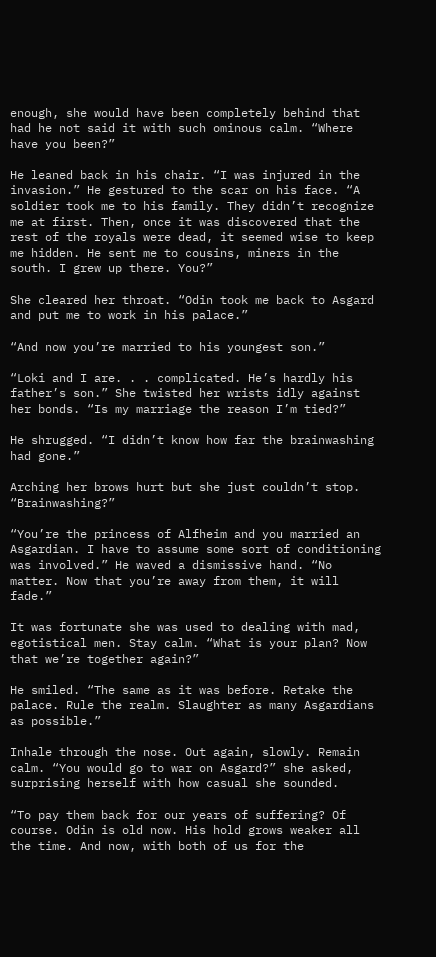enough, she would have been completely behind that had he not said it with such ominous calm. “Where have you been?”

He leaned back in his chair. “I was injured in the invasion.” He gestured to the scar on his face. “A soldier took me to his family. They didn’t recognize me at first. Then, once it was discovered that the rest of the royals were dead, it seemed wise to keep me hidden. He sent me to cousins, miners in the south. I grew up there. You?”

She cleared her throat. “Odin took me back to Asgard and put me to work in his palace.”

“And now you’re married to his youngest son.”

“Loki and I are. . . complicated. He’s hardly his father’s son.” She twisted her wrists idly against her bonds. “Is my marriage the reason I’m tied?”

He shrugged. “I didn’t know how far the brainwashing had gone.”

Arching her brows hurt but she just couldn’t stop. “Brainwashing?”

“You’re the princess of Alfheim and you married an Asgardian. I have to assume some sort of conditioning was involved.” He waved a dismissive hand. “No matter. Now that you’re away from them, it will fade.”

It was fortunate she was used to dealing with mad, egotistical men. Stay calm. “What is your plan? Now that we’re together again?”

He smiled. “The same as it was before. Retake the palace. Rule the realm. Slaughter as many Asgardians as possible.”

Inhale through the nose. Out again, slowly. Remain calm. “You would go to war on Asgard?” she asked, surprising herself with how casual she sounded.

“To pay them back for our years of suffering? Of course. Odin is old now. His hold grows weaker all the time. And now, with both of us for the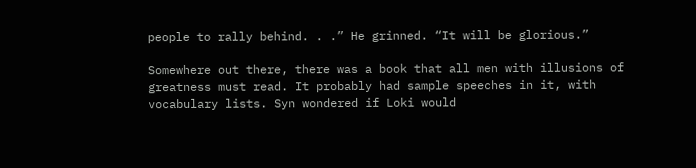people to rally behind. . .” He grinned. “It will be glorious.”

Somewhere out there, there was a book that all men with illusions of greatness must read. It probably had sample speeches in it, with vocabulary lists. Syn wondered if Loki would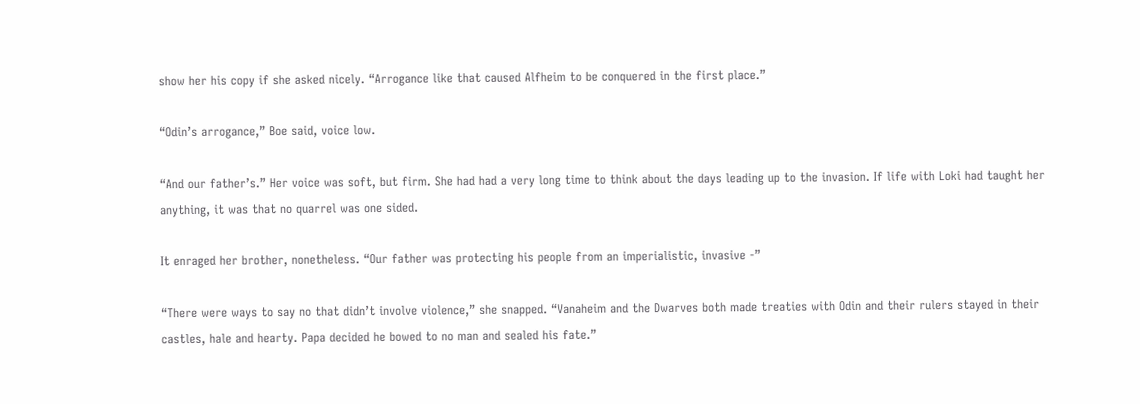show her his copy if she asked nicely. “Arrogance like that caused Alfheim to be conquered in the first place.”

“Odin’s arrogance,” Boe said, voice low.

“And our father’s.” Her voice was soft, but firm. She had had a very long time to think about the days leading up to the invasion. If life with Loki had taught her anything, it was that no quarrel was one sided.

It enraged her brother, nonetheless. “Our father was protecting his people from an imperialistic, invasive -”

“There were ways to say no that didn’t involve violence,” she snapped. “Vanaheim and the Dwarves both made treaties with Odin and their rulers stayed in their castles, hale and hearty. Papa decided he bowed to no man and sealed his fate.”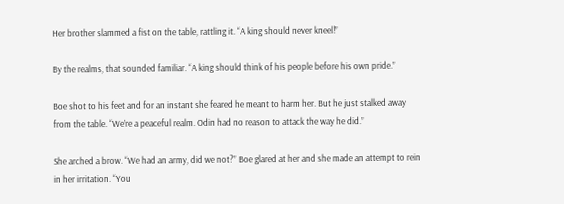Her brother slammed a fist on the table, rattling it. “A king should never kneel!”

By the realms, that sounded familiar. “A king should think of his people before his own pride.”

Boe shot to his feet and for an instant she feared he meant to harm her. But he just stalked away from the table. “We’re a peaceful realm. Odin had no reason to attack the way he did.”

She arched a brow. “We had an army, did we not?” Boe glared at her and she made an attempt to rein in her irritation. “You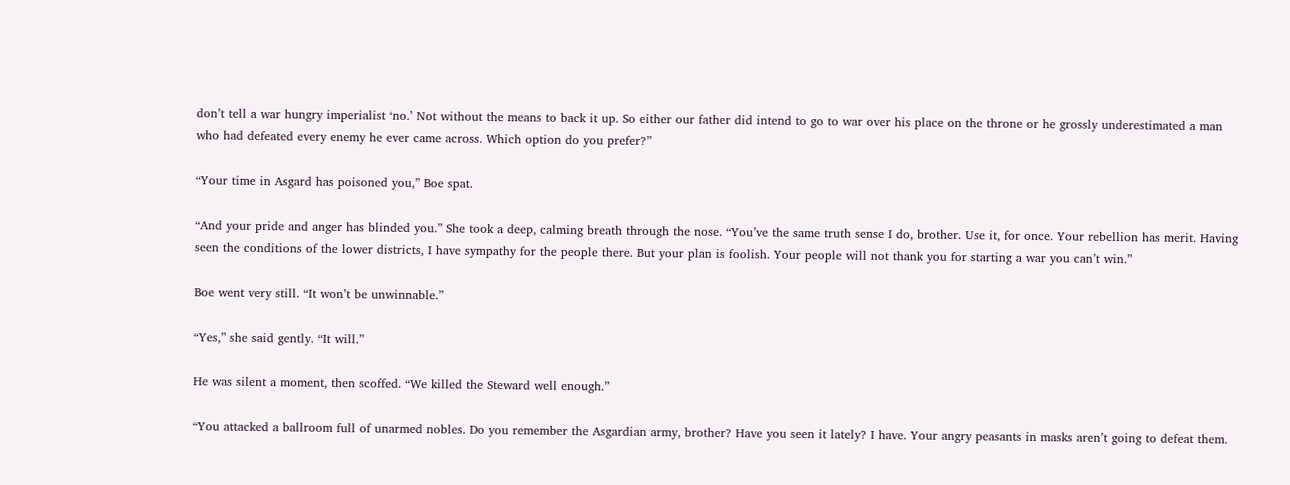don’t tell a war hungry imperialist ‘no.’ Not without the means to back it up. So either our father did intend to go to war over his place on the throne or he grossly underestimated a man who had defeated every enemy he ever came across. Which option do you prefer?”

“Your time in Asgard has poisoned you,” Boe spat.

“And your pride and anger has blinded you.” She took a deep, calming breath through the nose. “You’ve the same truth sense I do, brother. Use it, for once. Your rebellion has merit. Having seen the conditions of the lower districts, I have sympathy for the people there. But your plan is foolish. Your people will not thank you for starting a war you can’t win.”

Boe went very still. “It won’t be unwinnable.”

“Yes,” she said gently. “It will.”

He was silent a moment, then scoffed. “We killed the Steward well enough.”

“You attacked a ballroom full of unarmed nobles. Do you remember the Asgardian army, brother? Have you seen it lately? I have. Your angry peasants in masks aren’t going to defeat them.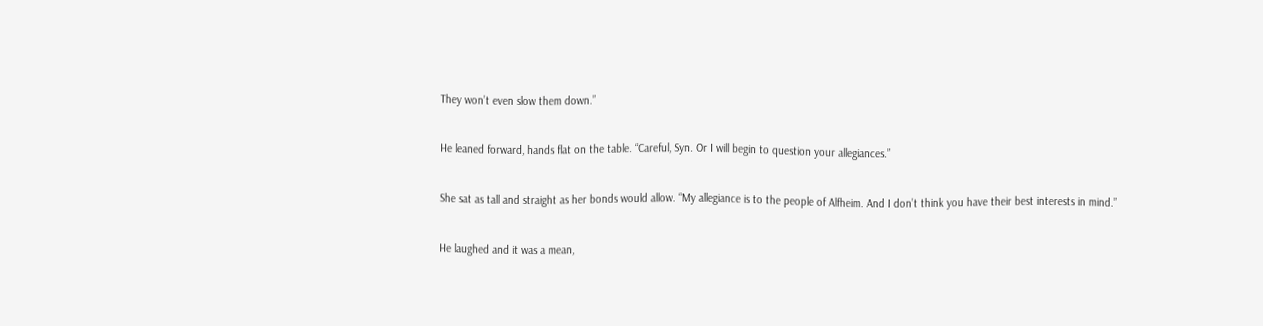They won’t even slow them down.”

He leaned forward, hands flat on the table. “Careful, Syn. Or I will begin to question your allegiances.”

She sat as tall and straight as her bonds would allow. “My allegiance is to the people of Alfheim. And I don’t think you have their best interests in mind.”

He laughed and it was a mean,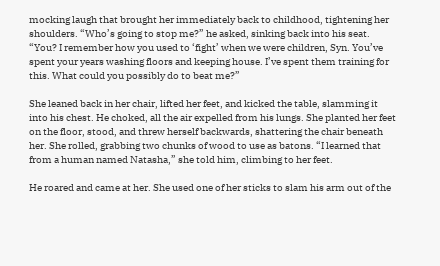mocking laugh that brought her immediately back to childhood, tightening her shoulders. “Who’s going to stop me?” he asked, sinking back into his seat. “You? I remember how you used to ‘fight’ when we were children, Syn. You’ve spent your years washing floors and keeping house. I’ve spent them training for this. What could you possibly do to beat me?”

She leaned back in her chair, lifted her feet, and kicked the table, slamming it into his chest. He choked, all the air expelled from his lungs. She planted her feet on the floor, stood, and threw herself backwards, shattering the chair beneath her. She rolled, grabbing two chunks of wood to use as batons. “I learned that from a human named Natasha,” she told him, climbing to her feet.

He roared and came at her. She used one of her sticks to slam his arm out of the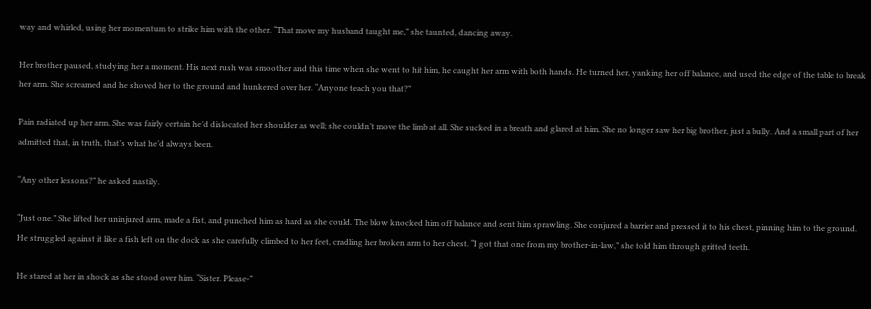way and whirled, using her momentum to strike him with the other. “That move my husband taught me,” she taunted, dancing away.

Her brother paused, studying her a moment. His next rush was smoother and this time when she went to hit him, he caught her arm with both hands. He turned her, yanking her off balance, and used the edge of the table to break her arm. She screamed and he shoved her to the ground and hunkered over her. “Anyone teach you that?”

Pain radiated up her arm. She was fairly certain he’d dislocated her shoulder as well; she couldn’t move the limb at all. She sucked in a breath and glared at him. She no longer saw her big brother, just a bully. And a small part of her admitted that, in truth, that’s what he’d always been.

“Any other lessons?” he asked nastily.

“Just one.” She lifted her uninjured arm, made a fist, and punched him as hard as she could. The blow knocked him off balance and sent him sprawling. She conjured a barrier and pressed it to his chest, pinning him to the ground. He struggled against it like a fish left on the dock as she carefully climbed to her feet, cradling her broken arm to her chest. “I got that one from my brother-in-law,” she told him through gritted teeth.

He stared at her in shock as she stood over him. “Sister. Please-”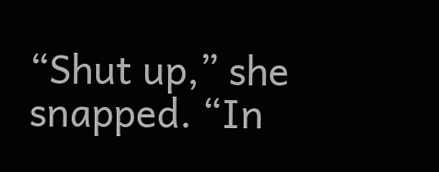“Shut up,” she snapped. “In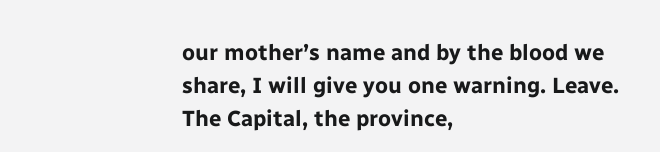our mother’s name and by the blood we share, I will give you one warning. Leave. The Capital, the province,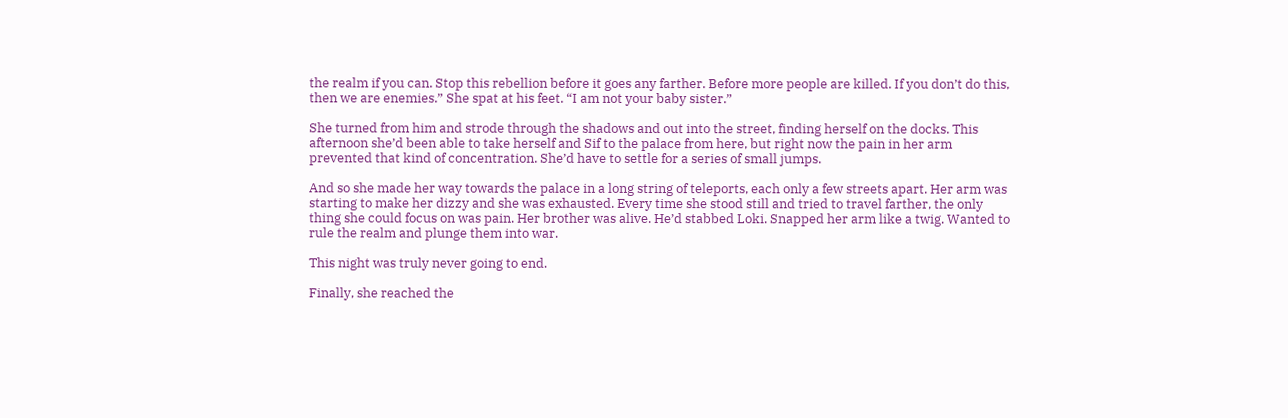the realm if you can. Stop this rebellion before it goes any farther. Before more people are killed. If you don’t do this, then we are enemies.” She spat at his feet. “I am not your baby sister.”

She turned from him and strode through the shadows and out into the street, finding herself on the docks. This afternoon she’d been able to take herself and Sif to the palace from here, but right now the pain in her arm prevented that kind of concentration. She’d have to settle for a series of small jumps.

And so she made her way towards the palace in a long string of teleports, each only a few streets apart. Her arm was starting to make her dizzy and she was exhausted. Every time she stood still and tried to travel farther, the only thing she could focus on was pain. Her brother was alive. He’d stabbed Loki. Snapped her arm like a twig. Wanted to rule the realm and plunge them into war.

This night was truly never going to end.

Finally, she reached the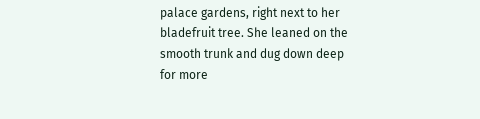palace gardens, right next to her bladefruit tree. She leaned on the smooth trunk and dug down deep for more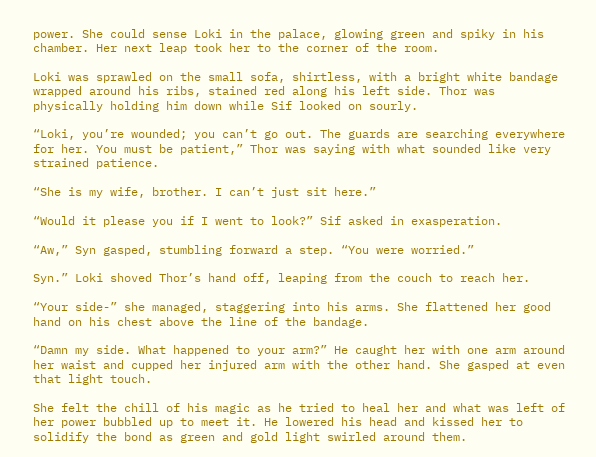power. She could sense Loki in the palace, glowing green and spiky in his chamber. Her next leap took her to the corner of the room.

Loki was sprawled on the small sofa, shirtless, with a bright white bandage wrapped around his ribs, stained red along his left side. Thor was physically holding him down while Sif looked on sourly.

“Loki, you’re wounded; you can’t go out. The guards are searching everywhere for her. You must be patient,” Thor was saying with what sounded like very strained patience.

“She is my wife, brother. I can’t just sit here.”

“Would it please you if I went to look?” Sif asked in exasperation.

“Aw,” Syn gasped, stumbling forward a step. “You were worried.”

Syn.” Loki shoved Thor’s hand off, leaping from the couch to reach her.

“Your side-” she managed, staggering into his arms. She flattened her good hand on his chest above the line of the bandage.

“Damn my side. What happened to your arm?” He caught her with one arm around her waist and cupped her injured arm with the other hand. She gasped at even that light touch.

She felt the chill of his magic as he tried to heal her and what was left of her power bubbled up to meet it. He lowered his head and kissed her to solidify the bond as green and gold light swirled around them.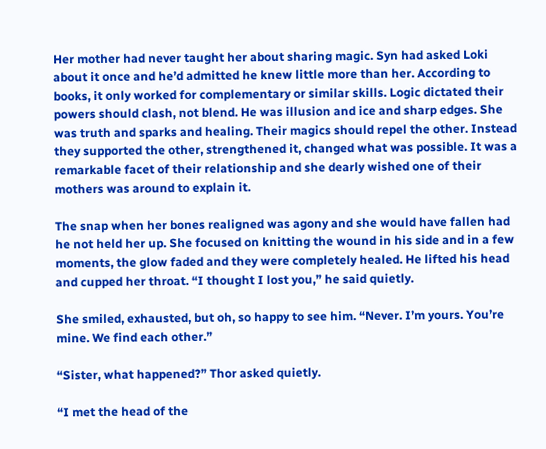Her mother had never taught her about sharing magic. Syn had asked Loki about it once and he’d admitted he knew little more than her. According to books, it only worked for complementary or similar skills. Logic dictated their powers should clash, not blend. He was illusion and ice and sharp edges. She was truth and sparks and healing. Their magics should repel the other. Instead they supported the other, strengthened it, changed what was possible. It was a remarkable facet of their relationship and she dearly wished one of their mothers was around to explain it.

The snap when her bones realigned was agony and she would have fallen had he not held her up. She focused on knitting the wound in his side and in a few moments, the glow faded and they were completely healed. He lifted his head and cupped her throat. “I thought I lost you,” he said quietly.

She smiled, exhausted, but oh, so happy to see him. “Never. I’m yours. You’re mine. We find each other.”

“Sister, what happened?” Thor asked quietly.

“I met the head of the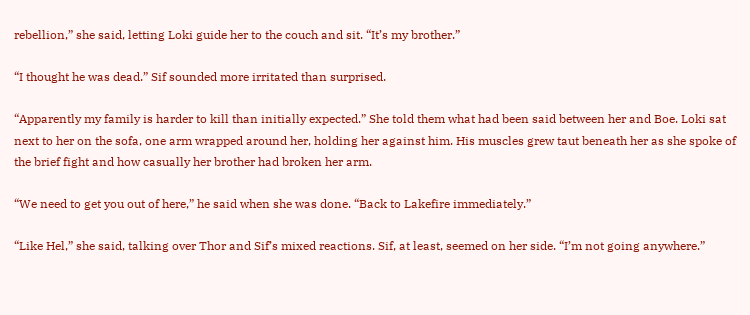rebellion,” she said, letting Loki guide her to the couch and sit. “It’s my brother.”

“I thought he was dead.” Sif sounded more irritated than surprised.

“Apparently my family is harder to kill than initially expected.” She told them what had been said between her and Boe. Loki sat next to her on the sofa, one arm wrapped around her, holding her against him. His muscles grew taut beneath her as she spoke of the brief fight and how casually her brother had broken her arm.

“We need to get you out of here,” he said when she was done. “Back to Lakefire immediately.”

“Like Hel,” she said, talking over Thor and Sif’s mixed reactions. Sif, at least, seemed on her side. “I’m not going anywhere.”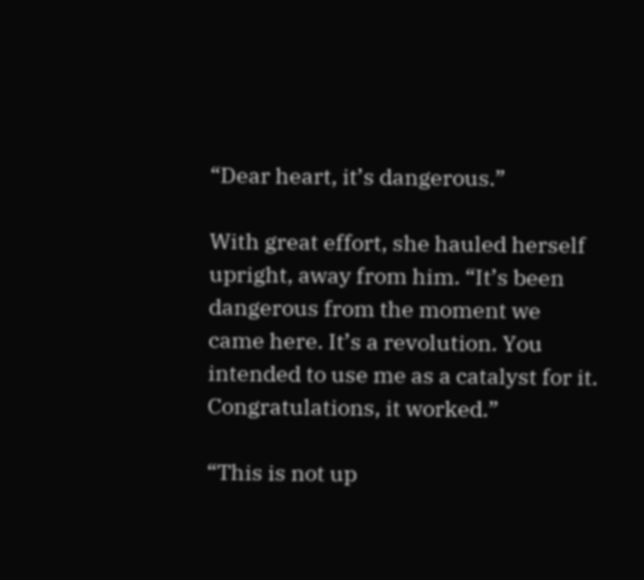“Dear heart, it’s dangerous.”

With great effort, she hauled herself upright, away from him. “It’s been dangerous from the moment we came here. It’s a revolution. You intended to use me as a catalyst for it. Congratulations, it worked.”

“This is not up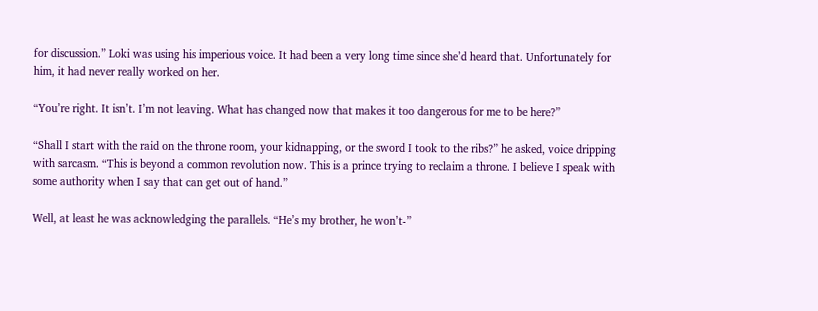for discussion.” Loki was using his imperious voice. It had been a very long time since she’d heard that. Unfortunately for him, it had never really worked on her.

“You’re right. It isn’t. I’m not leaving. What has changed now that makes it too dangerous for me to be here?”

“Shall I start with the raid on the throne room, your kidnapping, or the sword I took to the ribs?” he asked, voice dripping with sarcasm. “This is beyond a common revolution now. This is a prince trying to reclaim a throne. I believe I speak with some authority when I say that can get out of hand.”

Well, at least he was acknowledging the parallels. “He’s my brother, he won’t-”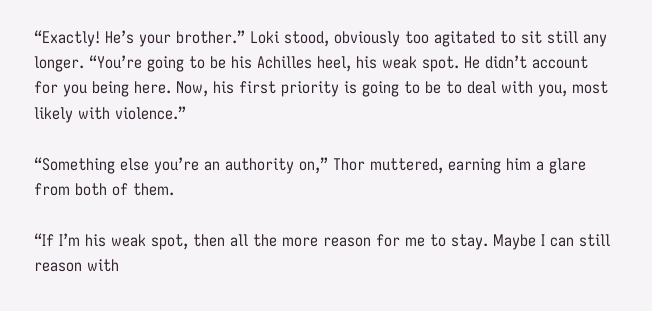“Exactly! He’s your brother.” Loki stood, obviously too agitated to sit still any longer. “You’re going to be his Achilles heel, his weak spot. He didn’t account for you being here. Now, his first priority is going to be to deal with you, most likely with violence.”

“Something else you’re an authority on,” Thor muttered, earning him a glare from both of them.

“If I’m his weak spot, then all the more reason for me to stay. Maybe I can still reason with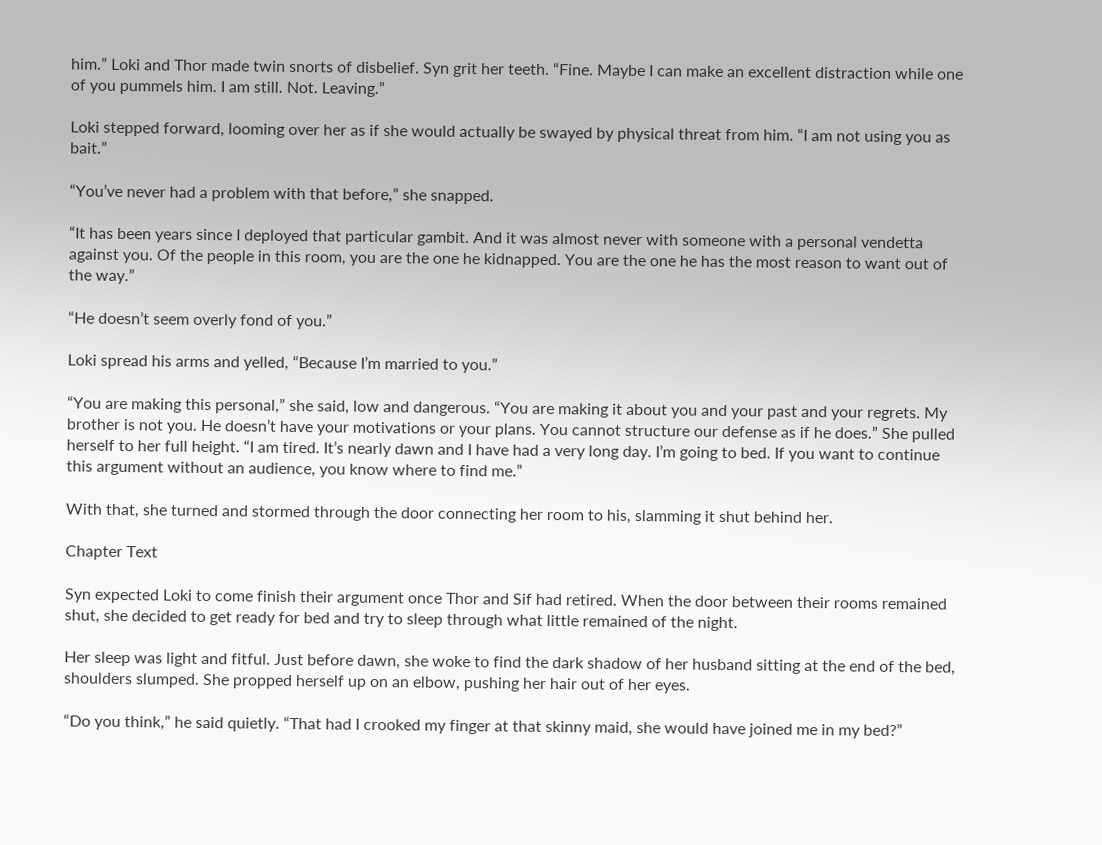him.” Loki and Thor made twin snorts of disbelief. Syn grit her teeth. “Fine. Maybe I can make an excellent distraction while one of you pummels him. I am still. Not. Leaving.”

Loki stepped forward, looming over her as if she would actually be swayed by physical threat from him. “I am not using you as bait.”

“You’ve never had a problem with that before,” she snapped.

“It has been years since I deployed that particular gambit. And it was almost never with someone with a personal vendetta against you. Of the people in this room, you are the one he kidnapped. You are the one he has the most reason to want out of the way.”

“He doesn’t seem overly fond of you.”

Loki spread his arms and yelled, “Because I’m married to you.”

“You are making this personal,” she said, low and dangerous. “You are making it about you and your past and your regrets. My brother is not you. He doesn’t have your motivations or your plans. You cannot structure our defense as if he does.” She pulled herself to her full height. “I am tired. It’s nearly dawn and I have had a very long day. I’m going to bed. If you want to continue this argument without an audience, you know where to find me.”

With that, she turned and stormed through the door connecting her room to his, slamming it shut behind her.

Chapter Text

Syn expected Loki to come finish their argument once Thor and Sif had retired. When the door between their rooms remained shut, she decided to get ready for bed and try to sleep through what little remained of the night.

Her sleep was light and fitful. Just before dawn, she woke to find the dark shadow of her husband sitting at the end of the bed, shoulders slumped. She propped herself up on an elbow, pushing her hair out of her eyes.

“Do you think,” he said quietly. “That had I crooked my finger at that skinny maid, she would have joined me in my bed?”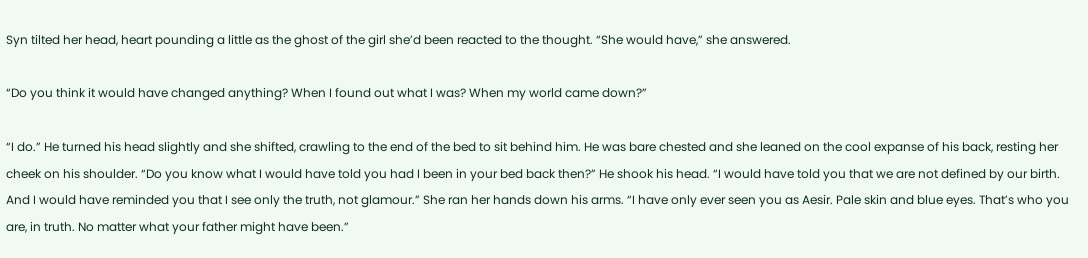Syn tilted her head, heart pounding a little as the ghost of the girl she’d been reacted to the thought. “She would have,” she answered.

“Do you think it would have changed anything? When I found out what I was? When my world came down?”

“I do.” He turned his head slightly and she shifted, crawling to the end of the bed to sit behind him. He was bare chested and she leaned on the cool expanse of his back, resting her cheek on his shoulder. “Do you know what I would have told you had I been in your bed back then?” He shook his head. “I would have told you that we are not defined by our birth. And I would have reminded you that I see only the truth, not glamour.” She ran her hands down his arms. “I have only ever seen you as Aesir. Pale skin and blue eyes. That’s who you are, in truth. No matter what your father might have been.”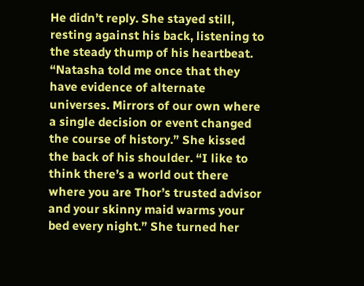He didn’t reply. She stayed still, resting against his back, listening to the steady thump of his heartbeat. “Natasha told me once that they have evidence of alternate universes. Mirrors of our own where a single decision or event changed the course of history.” She kissed the back of his shoulder. “I like to think there’s a world out there where you are Thor’s trusted advisor and your skinny maid warms your bed every night.” She turned her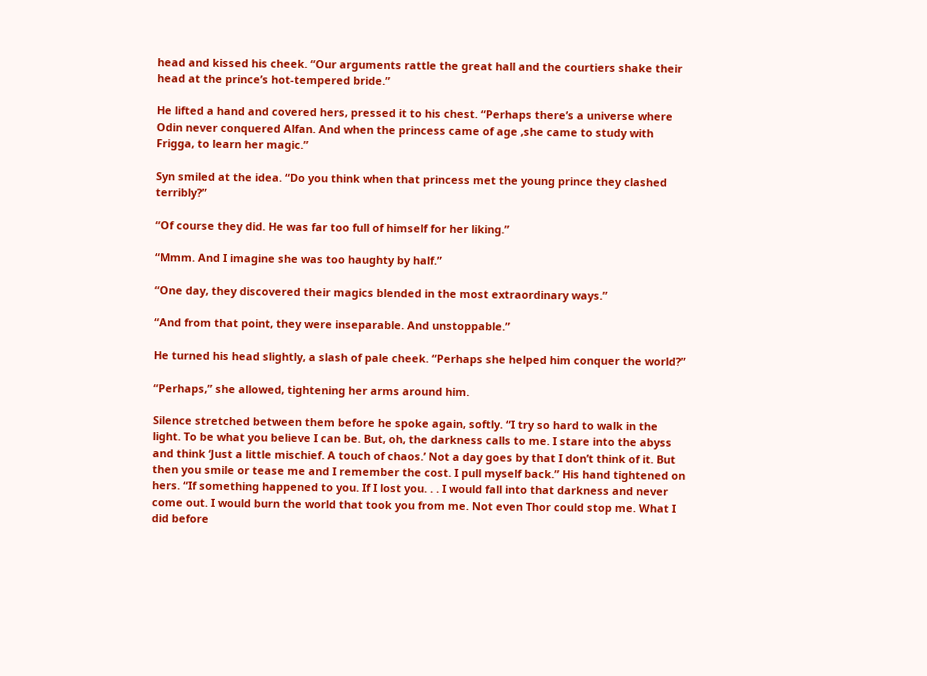head and kissed his cheek. “Our arguments rattle the great hall and the courtiers shake their head at the prince’s hot-tempered bride.”

He lifted a hand and covered hers, pressed it to his chest. “Perhaps there’s a universe where Odin never conquered Alfan. And when the princess came of age ,she came to study with Frigga, to learn her magic.”

Syn smiled at the idea. “Do you think when that princess met the young prince they clashed terribly?”

“Of course they did. He was far too full of himself for her liking.”

“Mmm. And I imagine she was too haughty by half.”

“One day, they discovered their magics blended in the most extraordinary ways.”

“And from that point, they were inseparable. And unstoppable.”

He turned his head slightly, a slash of pale cheek. “Perhaps she helped him conquer the world?”

“Perhaps,” she allowed, tightening her arms around him.

Silence stretched between them before he spoke again, softly. “I try so hard to walk in the light. To be what you believe I can be. But, oh, the darkness calls to me. I stare into the abyss and think ‘Just a little mischief. A touch of chaos.’ Not a day goes by that I don’t think of it. But then you smile or tease me and I remember the cost. I pull myself back.” His hand tightened on hers. “If something happened to you. If I lost you. . . I would fall into that darkness and never come out. I would burn the world that took you from me. Not even Thor could stop me. What I did before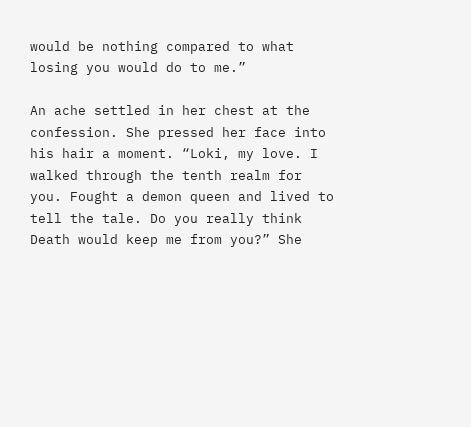would be nothing compared to what losing you would do to me.”

An ache settled in her chest at the confession. She pressed her face into his hair a moment. “Loki, my love. I walked through the tenth realm for you. Fought a demon queen and lived to tell the tale. Do you really think Death would keep me from you?” She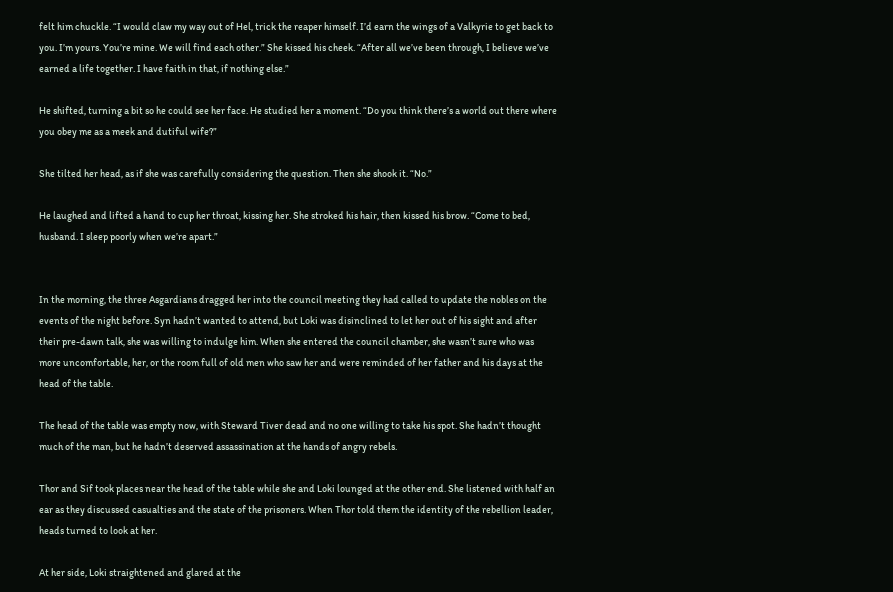felt him chuckle. “I would claw my way out of Hel, trick the reaper himself. I’d earn the wings of a Valkyrie to get back to you. I’m yours. You’re mine. We will find each other.” She kissed his cheek. “After all we’ve been through, I believe we’ve earned a life together. I have faith in that, if nothing else.”

He shifted, turning a bit so he could see her face. He studied her a moment. “Do you think there’s a world out there where you obey me as a meek and dutiful wife?”

She tilted her head, as if she was carefully considering the question. Then she shook it. “No.”

He laughed and lifted a hand to cup her throat, kissing her. She stroked his hair, then kissed his brow. “Come to bed, husband. I sleep poorly when we’re apart.”


In the morning, the three Asgardians dragged her into the council meeting they had called to update the nobles on the events of the night before. Syn hadn’t wanted to attend, but Loki was disinclined to let her out of his sight and after their pre-dawn talk, she was willing to indulge him. When she entered the council chamber, she wasn’t sure who was more uncomfortable, her, or the room full of old men who saw her and were reminded of her father and his days at the head of the table.

The head of the table was empty now, with Steward Tiver dead and no one willing to take his spot. She hadn’t thought much of the man, but he hadn’t deserved assassination at the hands of angry rebels.

Thor and Sif took places near the head of the table while she and Loki lounged at the other end. She listened with half an ear as they discussed casualties and the state of the prisoners. When Thor told them the identity of the rebellion leader, heads turned to look at her.

At her side, Loki straightened and glared at the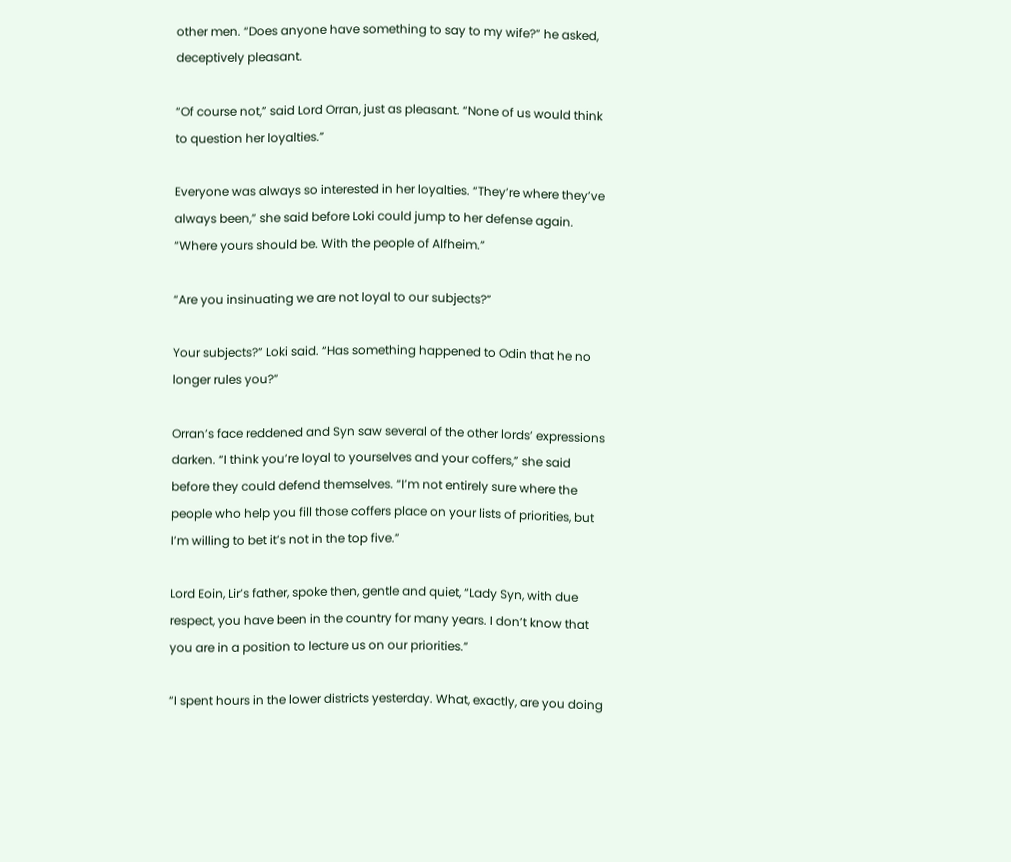other men. “Does anyone have something to say to my wife?” he asked, deceptively pleasant.

“Of course not,” said Lord Orran, just as pleasant. “None of us would think to question her loyalties.”

Everyone was always so interested in her loyalties. “They’re where they’ve always been,” she said before Loki could jump to her defense again. “Where yours should be. With the people of Alfheim.”

“Are you insinuating we are not loyal to our subjects?”

Your subjects?” Loki said. “Has something happened to Odin that he no longer rules you?”

Orran’s face reddened and Syn saw several of the other lords’ expressions darken. “I think you’re loyal to yourselves and your coffers,” she said before they could defend themselves. “I’m not entirely sure where the people who help you fill those coffers place on your lists of priorities, but I’m willing to bet it’s not in the top five.”

Lord Eoin, Lir’s father, spoke then, gentle and quiet, “Lady Syn, with due respect, you have been in the country for many years. I don’t know that you are in a position to lecture us on our priorities.”

“I spent hours in the lower districts yesterday. What, exactly, are you doing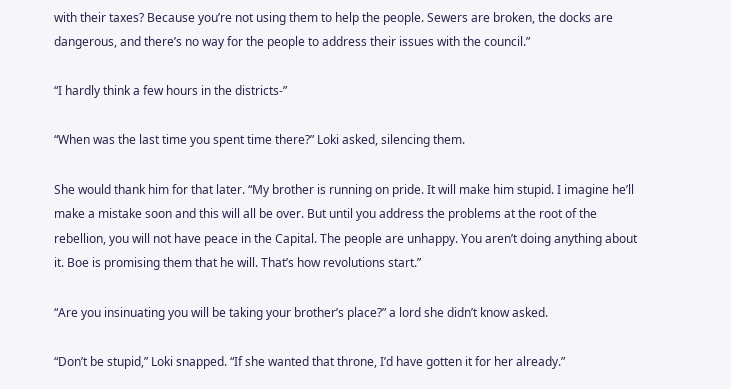with their taxes? Because you’re not using them to help the people. Sewers are broken, the docks are dangerous, and there’s no way for the people to address their issues with the council.”

“I hardly think a few hours in the districts-”

“When was the last time you spent time there?” Loki asked, silencing them.

She would thank him for that later. “My brother is running on pride. It will make him stupid. I imagine he’ll make a mistake soon and this will all be over. But until you address the problems at the root of the rebellion, you will not have peace in the Capital. The people are unhappy. You aren’t doing anything about it. Boe is promising them that he will. That’s how revolutions start.”

“Are you insinuating you will be taking your brother’s place?” a lord she didn’t know asked.

“Don’t be stupid,” Loki snapped. “If she wanted that throne, I’d have gotten it for her already.”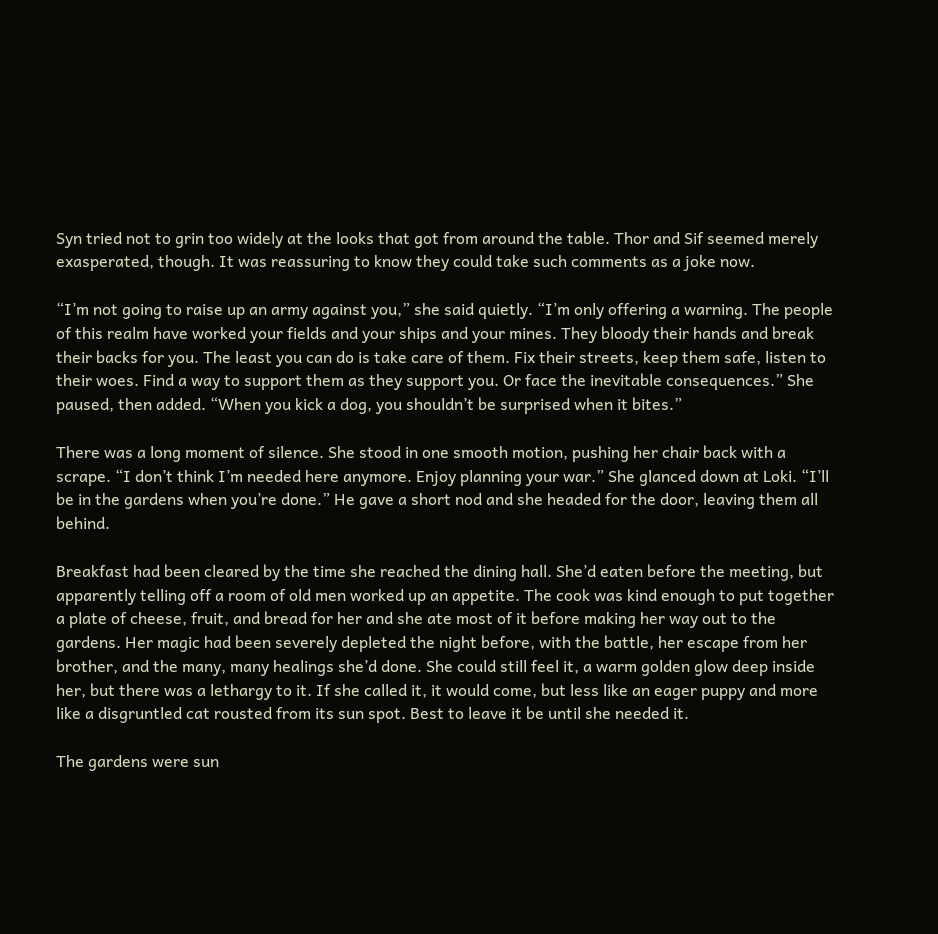Syn tried not to grin too widely at the looks that got from around the table. Thor and Sif seemed merely exasperated, though. It was reassuring to know they could take such comments as a joke now.

“I’m not going to raise up an army against you,” she said quietly. “I’m only offering a warning. The people of this realm have worked your fields and your ships and your mines. They bloody their hands and break their backs for you. The least you can do is take care of them. Fix their streets, keep them safe, listen to their woes. Find a way to support them as they support you. Or face the inevitable consequences.” She paused, then added. “When you kick a dog, you shouldn’t be surprised when it bites.”

There was a long moment of silence. She stood in one smooth motion, pushing her chair back with a scrape. “I don’t think I’m needed here anymore. Enjoy planning your war.” She glanced down at Loki. “I’ll be in the gardens when you’re done.” He gave a short nod and she headed for the door, leaving them all behind.

Breakfast had been cleared by the time she reached the dining hall. She’d eaten before the meeting, but apparently telling off a room of old men worked up an appetite. The cook was kind enough to put together a plate of cheese, fruit, and bread for her and she ate most of it before making her way out to the gardens. Her magic had been severely depleted the night before, with the battle, her escape from her brother, and the many, many healings she’d done. She could still feel it, a warm golden glow deep inside her, but there was a lethargy to it. If she called it, it would come, but less like an eager puppy and more like a disgruntled cat rousted from its sun spot. Best to leave it be until she needed it.

The gardens were sun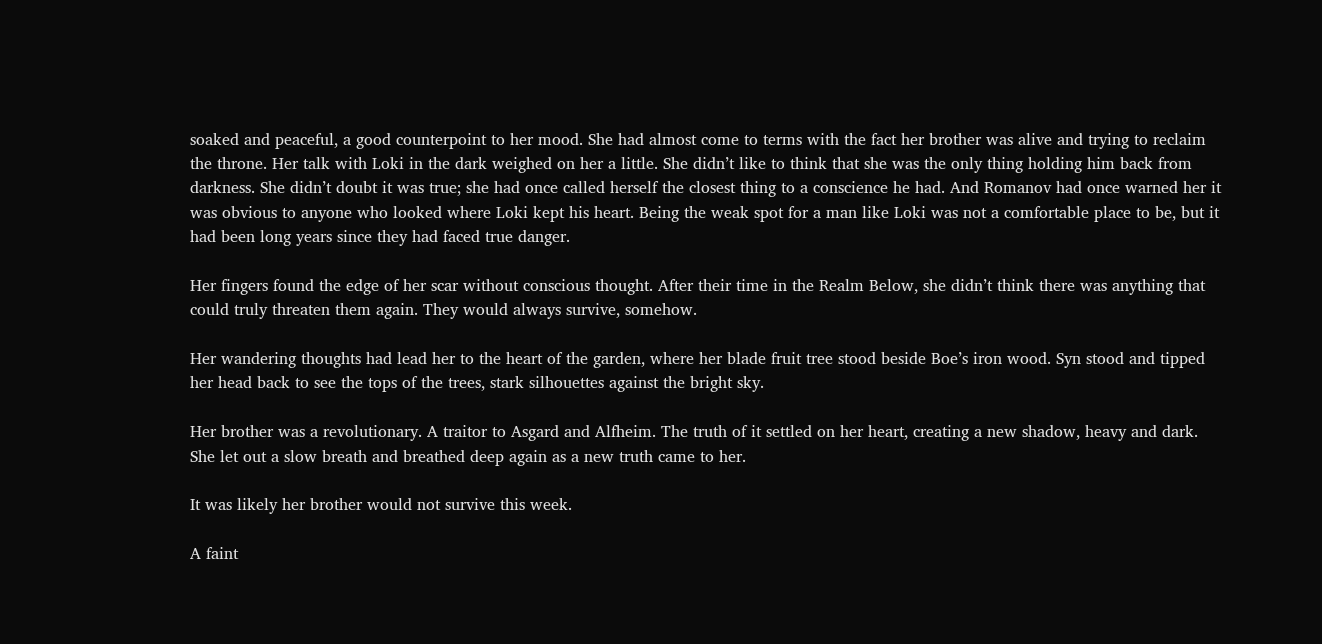soaked and peaceful, a good counterpoint to her mood. She had almost come to terms with the fact her brother was alive and trying to reclaim the throne. Her talk with Loki in the dark weighed on her a little. She didn’t like to think that she was the only thing holding him back from darkness. She didn’t doubt it was true; she had once called herself the closest thing to a conscience he had. And Romanov had once warned her it was obvious to anyone who looked where Loki kept his heart. Being the weak spot for a man like Loki was not a comfortable place to be, but it had been long years since they had faced true danger.

Her fingers found the edge of her scar without conscious thought. After their time in the Realm Below, she didn’t think there was anything that could truly threaten them again. They would always survive, somehow.

Her wandering thoughts had lead her to the heart of the garden, where her blade fruit tree stood beside Boe’s iron wood. Syn stood and tipped her head back to see the tops of the trees, stark silhouettes against the bright sky.

Her brother was a revolutionary. A traitor to Asgard and Alfheim. The truth of it settled on her heart, creating a new shadow, heavy and dark. She let out a slow breath and breathed deep again as a new truth came to her.

It was likely her brother would not survive this week.

A faint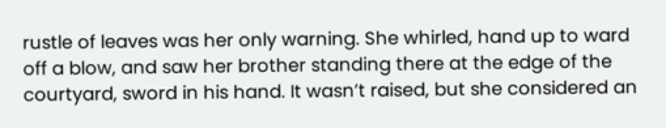rustle of leaves was her only warning. She whirled, hand up to ward off a blow, and saw her brother standing there at the edge of the courtyard, sword in his hand. It wasn’t raised, but she considered an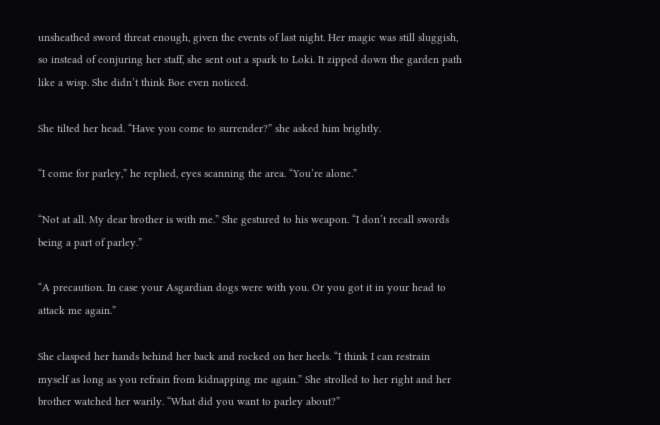unsheathed sword threat enough, given the events of last night. Her magic was still sluggish, so instead of conjuring her staff, she sent out a spark to Loki. It zipped down the garden path like a wisp. She didn’t think Boe even noticed.

She tilted her head. “Have you come to surrender?” she asked him brightly.

“I come for parley,” he replied, eyes scanning the area. “You’re alone.”

“Not at all. My dear brother is with me.” She gestured to his weapon. “I don’t recall swords being a part of parley.”

“A precaution. In case your Asgardian dogs were with you. Or you got it in your head to attack me again.”

She clasped her hands behind her back and rocked on her heels. “I think I can restrain myself as long as you refrain from kidnapping me again.” She strolled to her right and her brother watched her warily. “What did you want to parley about?”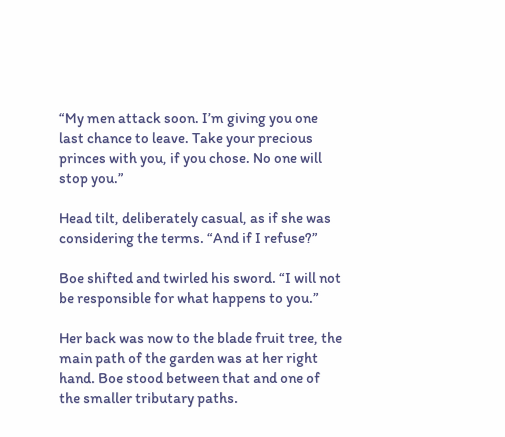“My men attack soon. I’m giving you one last chance to leave. Take your precious princes with you, if you chose. No one will stop you.”

Head tilt, deliberately casual, as if she was considering the terms. “And if I refuse?”

Boe shifted and twirled his sword. “I will not be responsible for what happens to you.”

Her back was now to the blade fruit tree, the main path of the garden was at her right hand. Boe stood between that and one of the smaller tributary paths.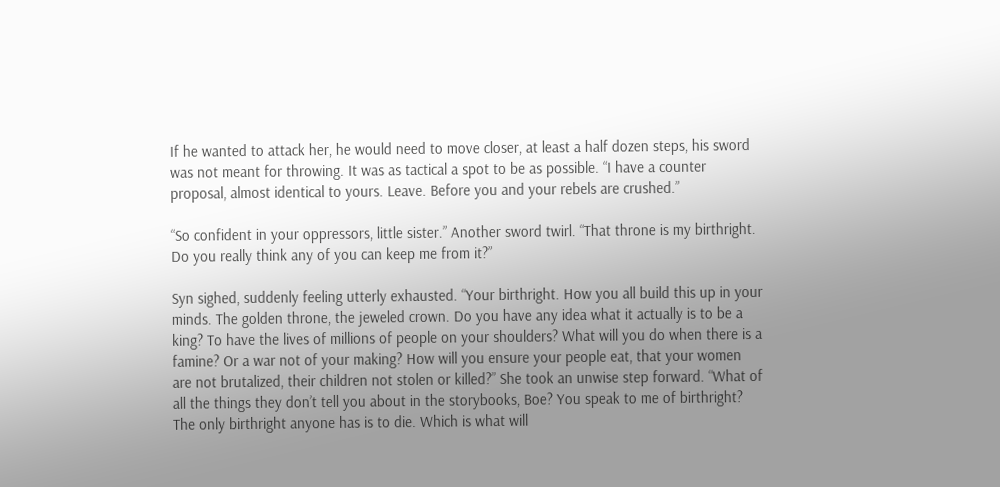If he wanted to attack her, he would need to move closer, at least a half dozen steps, his sword was not meant for throwing. It was as tactical a spot to be as possible. “I have a counter proposal, almost identical to yours. Leave. Before you and your rebels are crushed.”

“So confident in your oppressors, little sister.” Another sword twirl. “That throne is my birthright. Do you really think any of you can keep me from it?”

Syn sighed, suddenly feeling utterly exhausted. “Your birthright. How you all build this up in your minds. The golden throne, the jeweled crown. Do you have any idea what it actually is to be a king? To have the lives of millions of people on your shoulders? What will you do when there is a famine? Or a war not of your making? How will you ensure your people eat, that your women are not brutalized, their children not stolen or killed?” She took an unwise step forward. “What of all the things they don’t tell you about in the storybooks, Boe? You speak to me of birthright? The only birthright anyone has is to die. Which is what will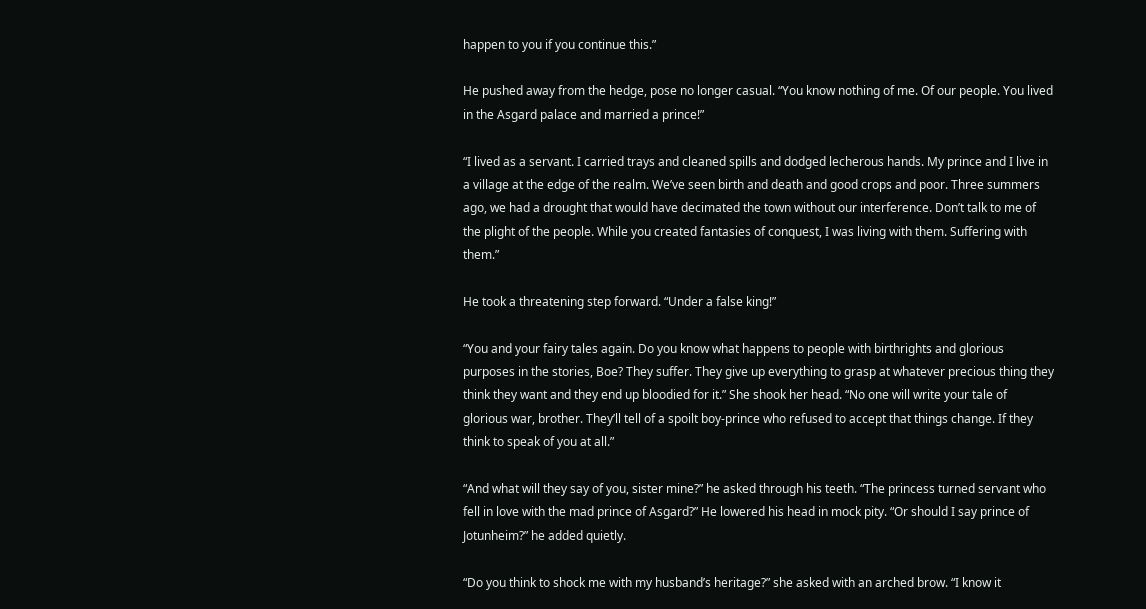happen to you if you continue this.”

He pushed away from the hedge, pose no longer casual. “You know nothing of me. Of our people. You lived in the Asgard palace and married a prince!”

“I lived as a servant. I carried trays and cleaned spills and dodged lecherous hands. My prince and I live in a village at the edge of the realm. We’ve seen birth and death and good crops and poor. Three summers ago, we had a drought that would have decimated the town without our interference. Don’t talk to me of the plight of the people. While you created fantasies of conquest, I was living with them. Suffering with them.”

He took a threatening step forward. “Under a false king!”

“You and your fairy tales again. Do you know what happens to people with birthrights and glorious purposes in the stories, Boe? They suffer. They give up everything to grasp at whatever precious thing they think they want and they end up bloodied for it.” She shook her head. “No one will write your tale of glorious war, brother. They’ll tell of a spoilt boy-prince who refused to accept that things change. If they think to speak of you at all.”

“And what will they say of you, sister mine?” he asked through his teeth. “The princess turned servant who fell in love with the mad prince of Asgard?” He lowered his head in mock pity. “Or should I say prince of Jotunheim?” he added quietly.

“Do you think to shock me with my husband’s heritage?” she asked with an arched brow. “I know it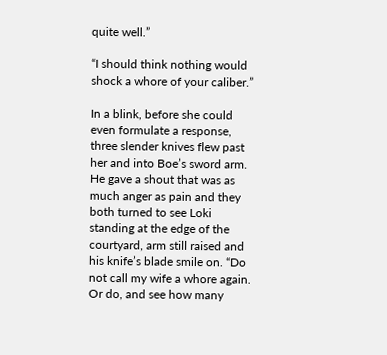quite well.”

“I should think nothing would shock a whore of your caliber.”

In a blink, before she could even formulate a response, three slender knives flew past her and into Boe’s sword arm. He gave a shout that was as much anger as pain and they both turned to see Loki standing at the edge of the courtyard, arm still raised and his knife’s blade smile on. “Do not call my wife a whore again. Or do, and see how many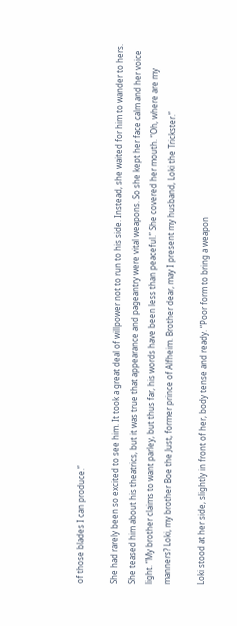of those blades I can produce.”

She had rarely been so excited to see him. It took a great deal of willpower not to run to his side. Instead, she waited for him to wander to hers. She teased him about his theatrics, but it was true that appearance and pageantry were vital weapons. So she kept her face calm and her voice light. “My brother claims to want parley, but thus far, his words have been less than peaceful.” She covered her mouth. “Oh, where are my manners? Loki, my brother Boe the Just, former prince of Alfheim. Brother dear, may I present my husband, Loki the Trickster.”

Loki stood at her side, slightly in front of her, body tense and ready. “Poor form to bring a weapon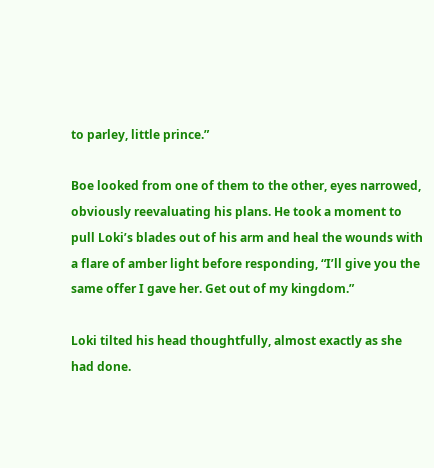to parley, little prince.”

Boe looked from one of them to the other, eyes narrowed, obviously reevaluating his plans. He took a moment to pull Loki’s blades out of his arm and heal the wounds with a flare of amber light before responding, “I’ll give you the same offer I gave her. Get out of my kingdom.”

Loki tilted his head thoughtfully, almost exactly as she had done.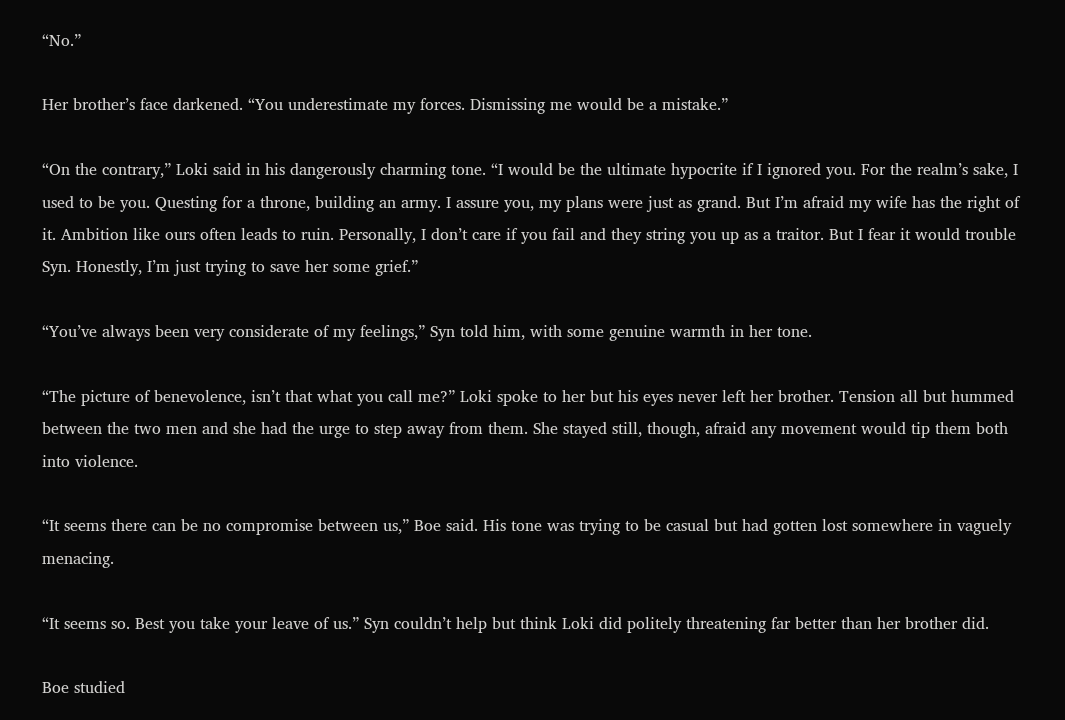“No.”

Her brother’s face darkened. “You underestimate my forces. Dismissing me would be a mistake.”

“On the contrary,” Loki said in his dangerously charming tone. “I would be the ultimate hypocrite if I ignored you. For the realm’s sake, I used to be you. Questing for a throne, building an army. I assure you, my plans were just as grand. But I’m afraid my wife has the right of it. Ambition like ours often leads to ruin. Personally, I don’t care if you fail and they string you up as a traitor. But I fear it would trouble Syn. Honestly, I’m just trying to save her some grief.”

“You’ve always been very considerate of my feelings,” Syn told him, with some genuine warmth in her tone.

“The picture of benevolence, isn’t that what you call me?” Loki spoke to her but his eyes never left her brother. Tension all but hummed between the two men and she had the urge to step away from them. She stayed still, though, afraid any movement would tip them both into violence.

“It seems there can be no compromise between us,” Boe said. His tone was trying to be casual but had gotten lost somewhere in vaguely menacing.

“It seems so. Best you take your leave of us.” Syn couldn’t help but think Loki did politely threatening far better than her brother did.

Boe studied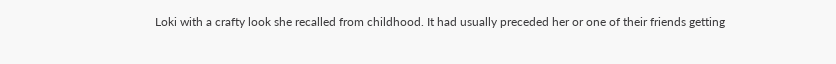Loki with a crafty look she recalled from childhood. It had usually preceded her or one of their friends getting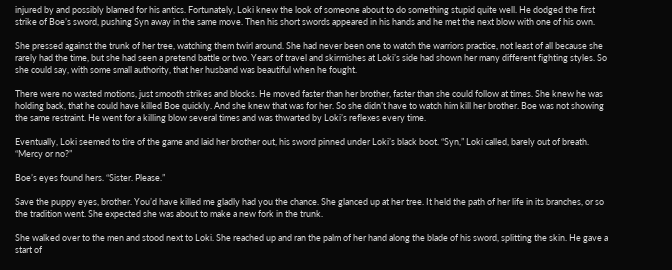injured by and possibly blamed for his antics. Fortunately, Loki knew the look of someone about to do something stupid quite well. He dodged the first strike of Boe’s sword, pushing Syn away in the same move. Then his short swords appeared in his hands and he met the next blow with one of his own.

She pressed against the trunk of her tree, watching them twirl around. She had never been one to watch the warriors practice, not least of all because she rarely had the time, but she had seen a pretend battle or two. Years of travel and skirmishes at Loki’s side had shown her many different fighting styles. So she could say, with some small authority, that her husband was beautiful when he fought.

There were no wasted motions, just smooth strikes and blocks. He moved faster than her brother, faster than she could follow at times. She knew he was holding back, that he could have killed Boe quickly. And she knew that was for her. So she didn’t have to watch him kill her brother. Boe was not showing the same restraint. He went for a killing blow several times and was thwarted by Loki’s reflexes every time.

Eventually, Loki seemed to tire of the game and laid her brother out, his sword pinned under Loki’s black boot. “Syn,” Loki called, barely out of breath. “Mercy or no?”

Boe’s eyes found hers. “Sister. Please.”

Save the puppy eyes, brother. You’d have killed me gladly had you the chance. She glanced up at her tree. It held the path of her life in its branches, or so the tradition went. She expected she was about to make a new fork in the trunk.

She walked over to the men and stood next to Loki. She reached up and ran the palm of her hand along the blade of his sword, splitting the skin. He gave a start of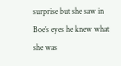surprise but she saw in Boe’s eyes he knew what she was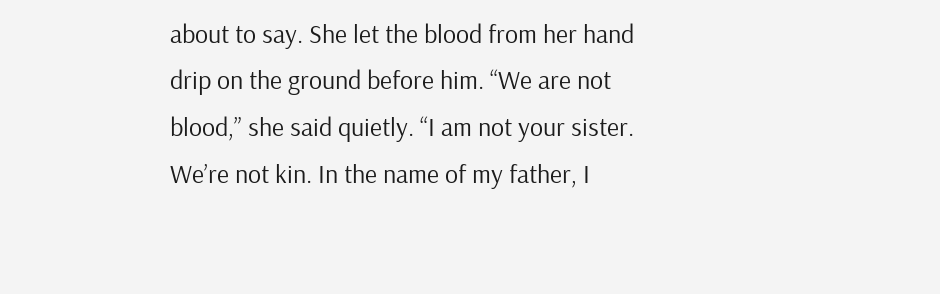about to say. She let the blood from her hand drip on the ground before him. “We are not blood,” she said quietly. “I am not your sister. We’re not kin. In the name of my father, I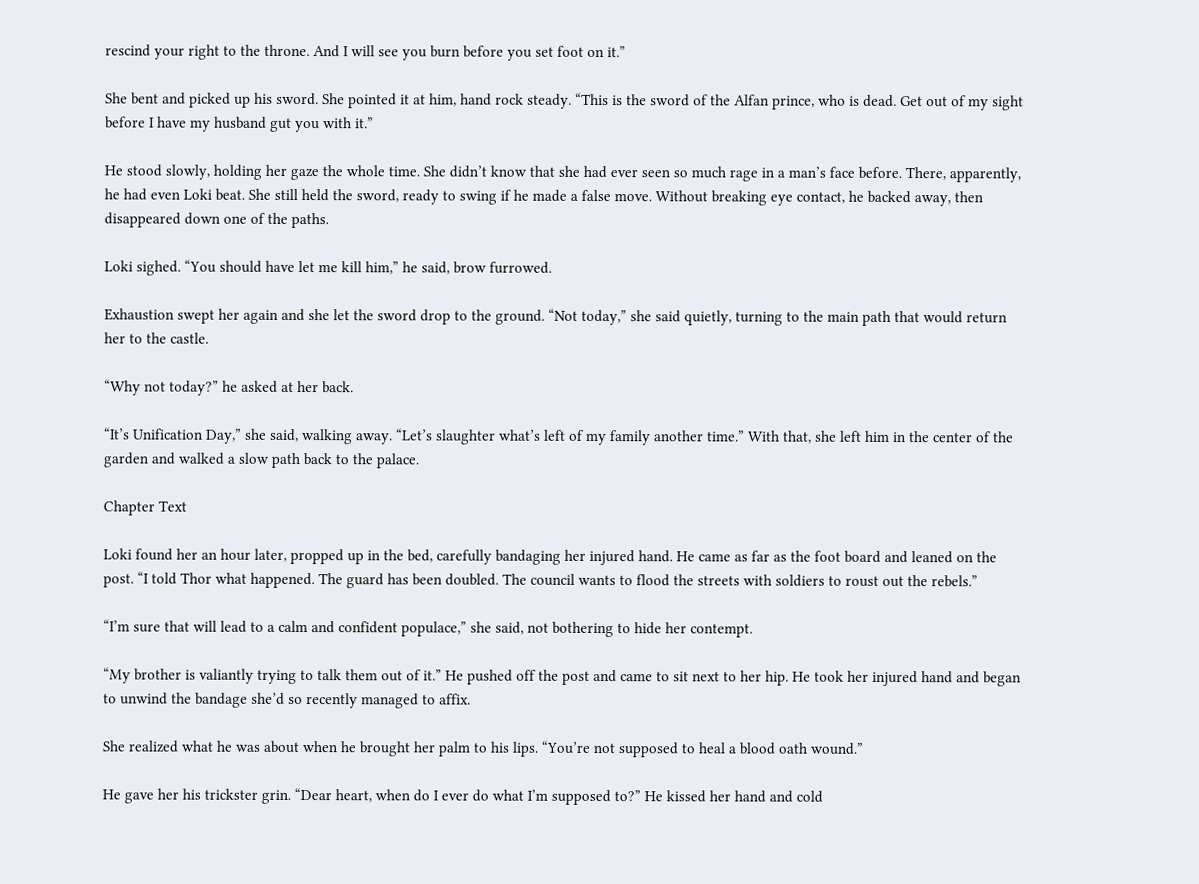rescind your right to the throne. And I will see you burn before you set foot on it.”

She bent and picked up his sword. She pointed it at him, hand rock steady. “This is the sword of the Alfan prince, who is dead. Get out of my sight before I have my husband gut you with it.”

He stood slowly, holding her gaze the whole time. She didn’t know that she had ever seen so much rage in a man’s face before. There, apparently, he had even Loki beat. She still held the sword, ready to swing if he made a false move. Without breaking eye contact, he backed away, then disappeared down one of the paths.

Loki sighed. “You should have let me kill him,” he said, brow furrowed.

Exhaustion swept her again and she let the sword drop to the ground. “Not today,” she said quietly, turning to the main path that would return her to the castle.

“Why not today?” he asked at her back.

“It’s Unification Day,” she said, walking away. “Let’s slaughter what’s left of my family another time.” With that, she left him in the center of the garden and walked a slow path back to the palace.

Chapter Text

Loki found her an hour later, propped up in the bed, carefully bandaging her injured hand. He came as far as the foot board and leaned on the post. “I told Thor what happened. The guard has been doubled. The council wants to flood the streets with soldiers to roust out the rebels.”

“I’m sure that will lead to a calm and confident populace,” she said, not bothering to hide her contempt.

“My brother is valiantly trying to talk them out of it.” He pushed off the post and came to sit next to her hip. He took her injured hand and began to unwind the bandage she’d so recently managed to affix.

She realized what he was about when he brought her palm to his lips. “You’re not supposed to heal a blood oath wound.”

He gave her his trickster grin. “Dear heart, when do I ever do what I’m supposed to?” He kissed her hand and cold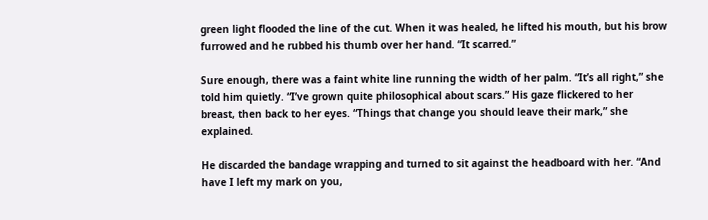green light flooded the line of the cut. When it was healed, he lifted his mouth, but his brow furrowed and he rubbed his thumb over her hand. “It scarred.”

Sure enough, there was a faint white line running the width of her palm. “It’s all right,” she told him quietly. “I’ve grown quite philosophical about scars.” His gaze flickered to her breast, then back to her eyes. “Things that change you should leave their mark,” she explained.

He discarded the bandage wrapping and turned to sit against the headboard with her. “And have I left my mark on you,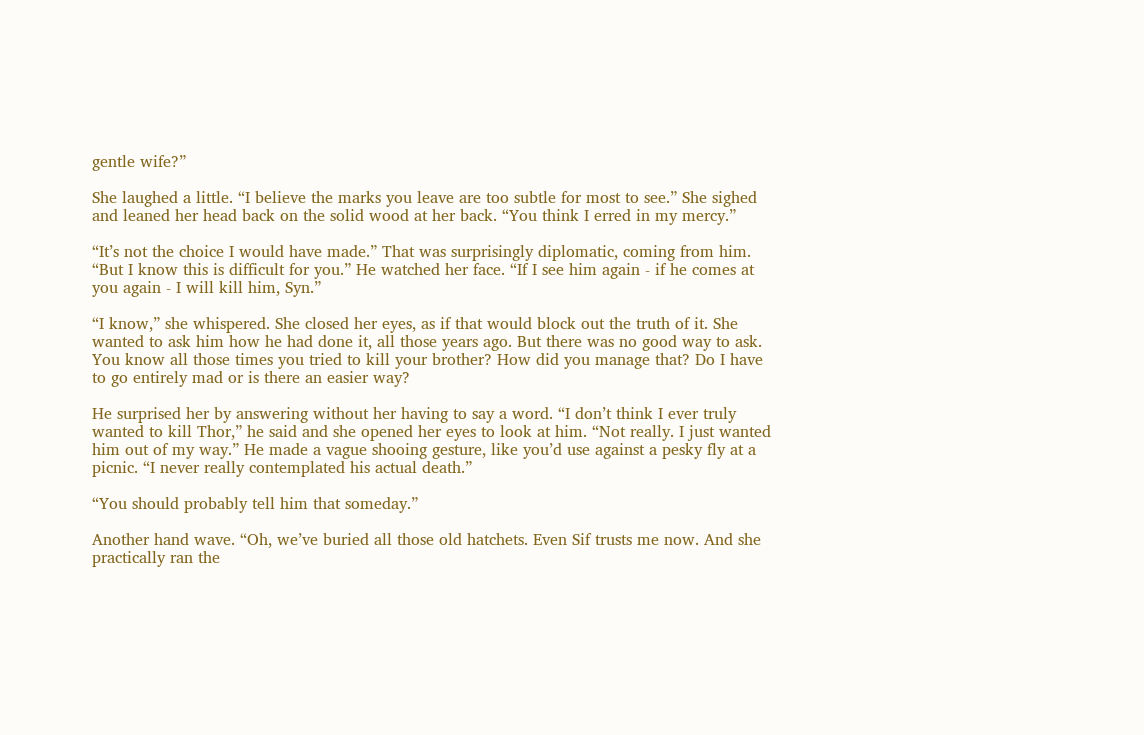gentle wife?”

She laughed a little. “I believe the marks you leave are too subtle for most to see.” She sighed and leaned her head back on the solid wood at her back. “You think I erred in my mercy.”

“It’s not the choice I would have made.” That was surprisingly diplomatic, coming from him. “But I know this is difficult for you.” He watched her face. “If I see him again - if he comes at you again - I will kill him, Syn.”

“I know,” she whispered. She closed her eyes, as if that would block out the truth of it. She wanted to ask him how he had done it, all those years ago. But there was no good way to ask. You know all those times you tried to kill your brother? How did you manage that? Do I have to go entirely mad or is there an easier way?

He surprised her by answering without her having to say a word. “I don’t think I ever truly wanted to kill Thor,” he said and she opened her eyes to look at him. “Not really. I just wanted him out of my way.” He made a vague shooing gesture, like you’d use against a pesky fly at a picnic. “I never really contemplated his actual death.”

“You should probably tell him that someday.”

Another hand wave. “Oh, we’ve buried all those old hatchets. Even Sif trusts me now. And she practically ran the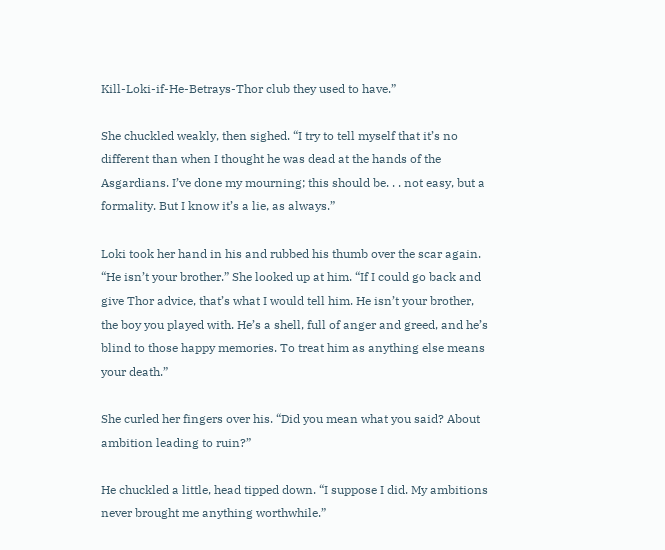Kill-Loki-if-He-Betrays-Thor club they used to have.”

She chuckled weakly, then sighed. “I try to tell myself that it’s no different than when I thought he was dead at the hands of the Asgardians. I’ve done my mourning; this should be. . . not easy, but a formality. But I know it’s a lie, as always.”

Loki took her hand in his and rubbed his thumb over the scar again. “He isn’t your brother.” She looked up at him. “If I could go back and give Thor advice, that’s what I would tell him. He isn’t your brother, the boy you played with. He’s a shell, full of anger and greed, and he’s blind to those happy memories. To treat him as anything else means your death.”

She curled her fingers over his. “Did you mean what you said? About ambition leading to ruin?”

He chuckled a little, head tipped down. “I suppose I did. My ambitions never brought me anything worthwhile.”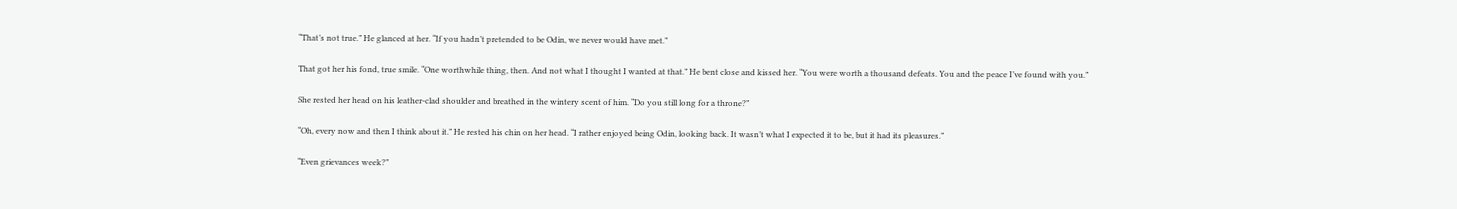“That’s not true.” He glanced at her. “If you hadn’t pretended to be Odin, we never would have met.”

That got her his fond, true smile. “One worthwhile thing, then. And not what I thought I wanted at that.” He bent close and kissed her. “You were worth a thousand defeats. You and the peace I’ve found with you.”

She rested her head on his leather-clad shoulder and breathed in the wintery scent of him. “Do you still long for a throne?”

“Oh, every now and then I think about it.” He rested his chin on her head. “I rather enjoyed being Odin, looking back. It wasn’t what I expected it to be, but it had its pleasures.”

“Even grievances week?”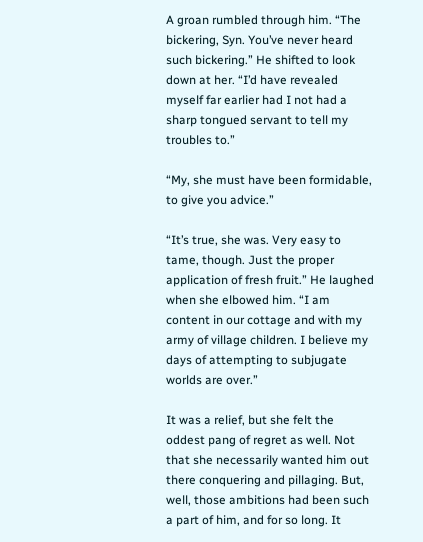A groan rumbled through him. “The bickering, Syn. You’ve never heard such bickering.” He shifted to look down at her. “I’d have revealed myself far earlier had I not had a sharp tongued servant to tell my troubles to.”

“My, she must have been formidable, to give you advice.”

“It’s true, she was. Very easy to tame, though. Just the proper application of fresh fruit.” He laughed when she elbowed him. “I am content in our cottage and with my army of village children. I believe my days of attempting to subjugate worlds are over.”

It was a relief, but she felt the oddest pang of regret as well. Not that she necessarily wanted him out there conquering and pillaging. But, well, those ambitions had been such a part of him, and for so long. It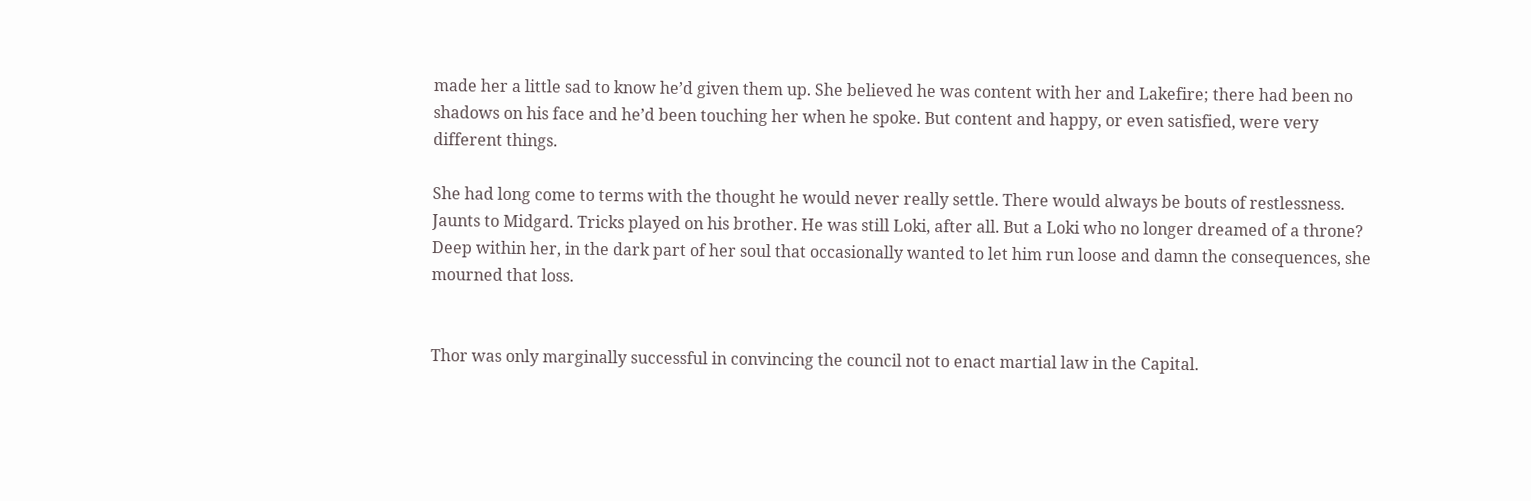made her a little sad to know he’d given them up. She believed he was content with her and Lakefire; there had been no shadows on his face and he’d been touching her when he spoke. But content and happy, or even satisfied, were very different things.

She had long come to terms with the thought he would never really settle. There would always be bouts of restlessness. Jaunts to Midgard. Tricks played on his brother. He was still Loki, after all. But a Loki who no longer dreamed of a throne? Deep within her, in the dark part of her soul that occasionally wanted to let him run loose and damn the consequences, she mourned that loss.


Thor was only marginally successful in convincing the council not to enact martial law in the Capital.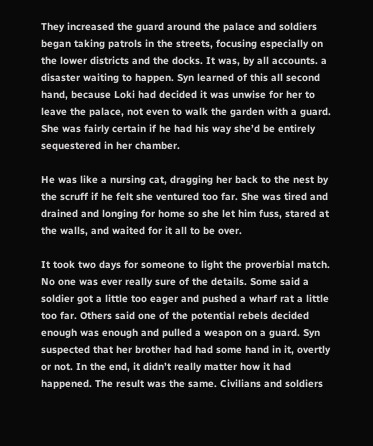They increased the guard around the palace and soldiers began taking patrols in the streets, focusing especially on the lower districts and the docks. It was, by all accounts. a disaster waiting to happen. Syn learned of this all second hand, because Loki had decided it was unwise for her to leave the palace, not even to walk the garden with a guard. She was fairly certain if he had his way she’d be entirely sequestered in her chamber.

He was like a nursing cat, dragging her back to the nest by the scruff if he felt she ventured too far. She was tired and drained and longing for home so she let him fuss, stared at the walls, and waited for it all to be over.

It took two days for someone to light the proverbial match. No one was ever really sure of the details. Some said a soldier got a little too eager and pushed a wharf rat a little too far. Others said one of the potential rebels decided enough was enough and pulled a weapon on a guard. Syn suspected that her brother had had some hand in it, overtly or not. In the end, it didn’t really matter how it had happened. The result was the same. Civilians and soldiers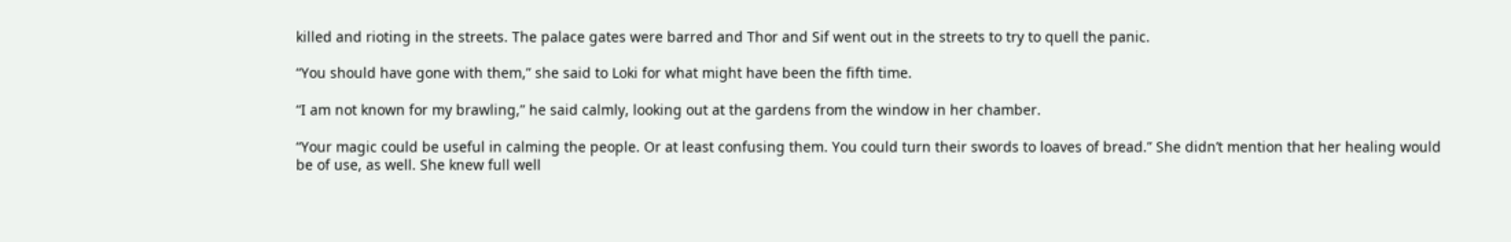killed and rioting in the streets. The palace gates were barred and Thor and Sif went out in the streets to try to quell the panic.

“You should have gone with them,” she said to Loki for what might have been the fifth time.

“I am not known for my brawling,” he said calmly, looking out at the gardens from the window in her chamber.

“Your magic could be useful in calming the people. Or at least confusing them. You could turn their swords to loaves of bread.” She didn’t mention that her healing would be of use, as well. She knew full well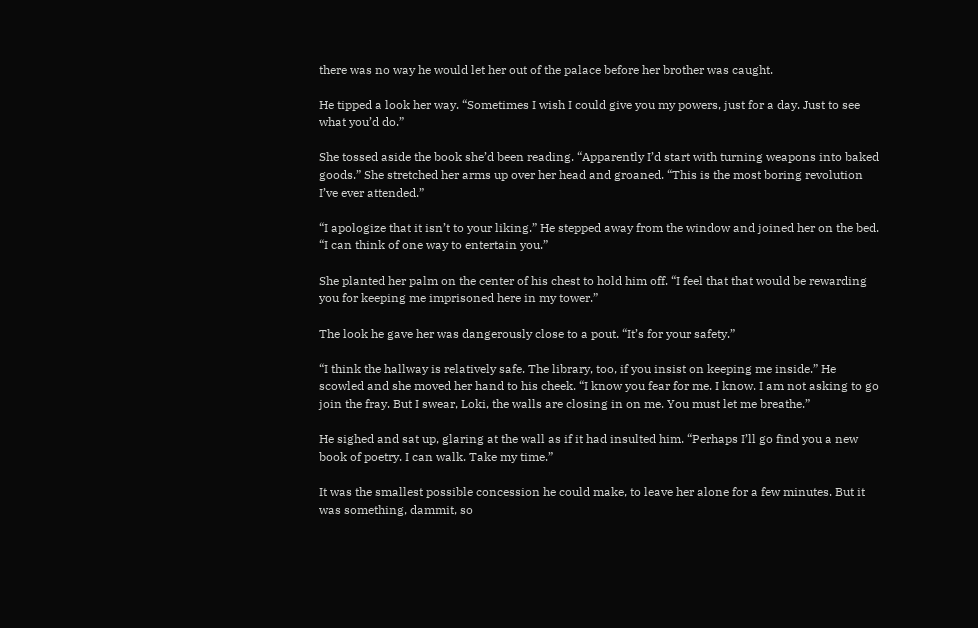there was no way he would let her out of the palace before her brother was caught.

He tipped a look her way. “Sometimes I wish I could give you my powers, just for a day. Just to see what you’d do.”

She tossed aside the book she’d been reading. “Apparently I’d start with turning weapons into baked goods.” She stretched her arms up over her head and groaned. “This is the most boring revolution I’ve ever attended.”

“I apologize that it isn’t to your liking.” He stepped away from the window and joined her on the bed. “I can think of one way to entertain you.”

She planted her palm on the center of his chest to hold him off. “I feel that that would be rewarding you for keeping me imprisoned here in my tower.”

The look he gave her was dangerously close to a pout. “It’s for your safety.”

“I think the hallway is relatively safe. The library, too, if you insist on keeping me inside.” He scowled and she moved her hand to his cheek. “I know you fear for me. I know. I am not asking to go join the fray. But I swear, Loki, the walls are closing in on me. You must let me breathe.”

He sighed and sat up, glaring at the wall as if it had insulted him. “Perhaps I’ll go find you a new book of poetry. I can walk. Take my time.”

It was the smallest possible concession he could make, to leave her alone for a few minutes. But it was something, dammit, so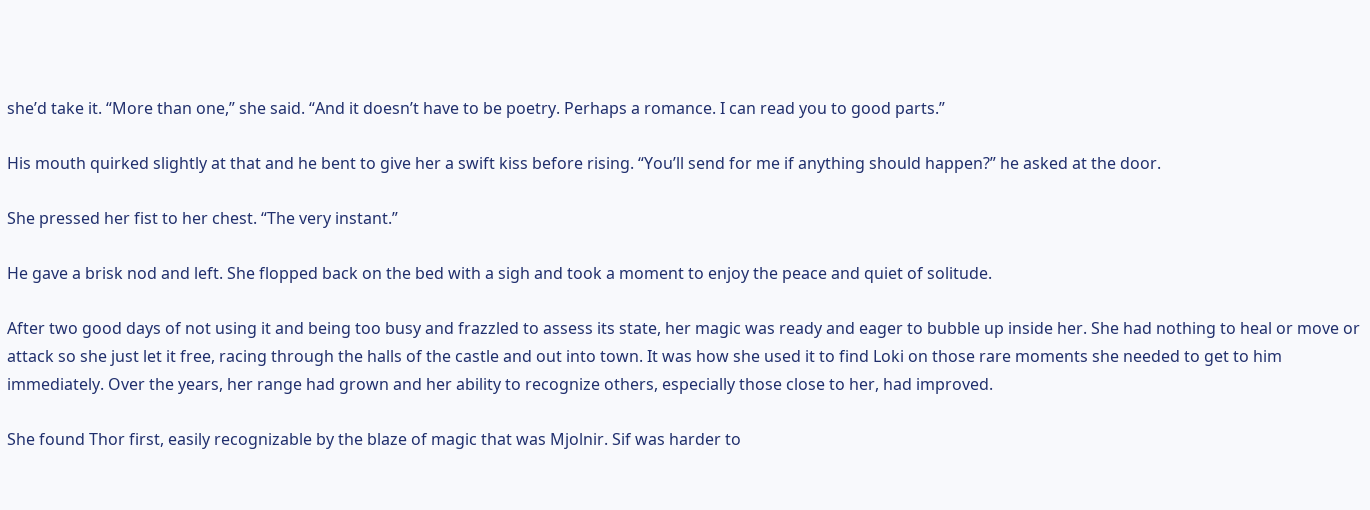she’d take it. “More than one,” she said. “And it doesn’t have to be poetry. Perhaps a romance. I can read you to good parts.”

His mouth quirked slightly at that and he bent to give her a swift kiss before rising. “You’ll send for me if anything should happen?” he asked at the door.

She pressed her fist to her chest. “The very instant.”

He gave a brisk nod and left. She flopped back on the bed with a sigh and took a moment to enjoy the peace and quiet of solitude.

After two good days of not using it and being too busy and frazzled to assess its state, her magic was ready and eager to bubble up inside her. She had nothing to heal or move or attack so she just let it free, racing through the halls of the castle and out into town. It was how she used it to find Loki on those rare moments she needed to get to him immediately. Over the years, her range had grown and her ability to recognize others, especially those close to her, had improved.

She found Thor first, easily recognizable by the blaze of magic that was Mjolnir. Sif was harder to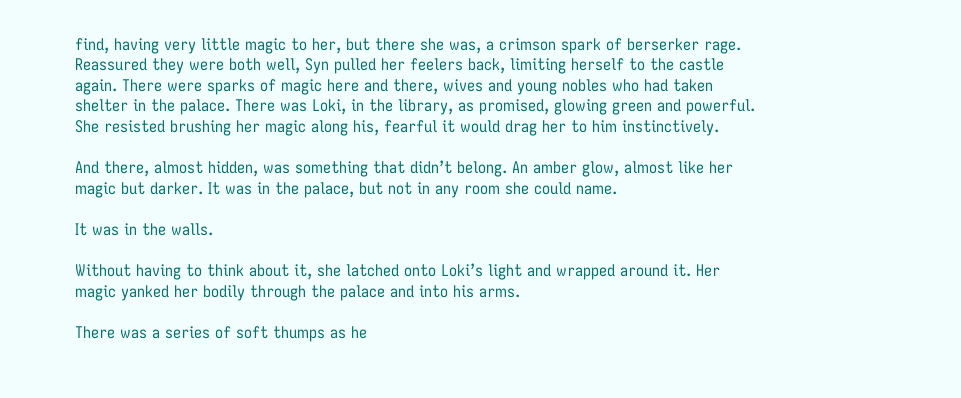find, having very little magic to her, but there she was, a crimson spark of berserker rage. Reassured they were both well, Syn pulled her feelers back, limiting herself to the castle again. There were sparks of magic here and there, wives and young nobles who had taken shelter in the palace. There was Loki, in the library, as promised, glowing green and powerful. She resisted brushing her magic along his, fearful it would drag her to him instinctively.

And there, almost hidden, was something that didn’t belong. An amber glow, almost like her magic but darker. It was in the palace, but not in any room she could name.

It was in the walls.

Without having to think about it, she latched onto Loki’s light and wrapped around it. Her magic yanked her bodily through the palace and into his arms.

There was a series of soft thumps as he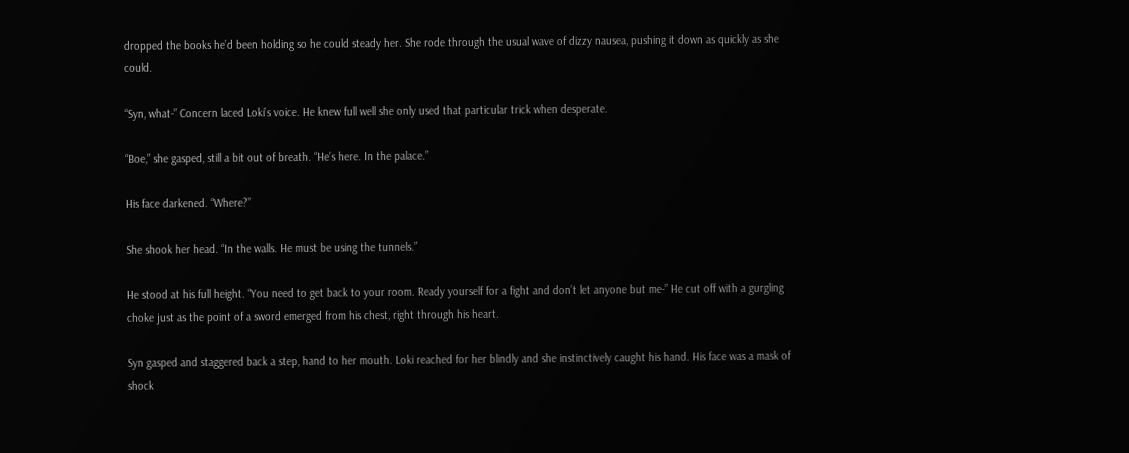dropped the books he’d been holding so he could steady her. She rode through the usual wave of dizzy nausea, pushing it down as quickly as she could.

“Syn, what-” Concern laced Loki’s voice. He knew full well she only used that particular trick when desperate.

“Boe,” she gasped, still a bit out of breath. “He’s here. In the palace.”

His face darkened. “Where?”

She shook her head. “In the walls. He must be using the tunnels.”

He stood at his full height. “You need to get back to your room. Ready yourself for a fight and don’t let anyone but me-” He cut off with a gurgling choke just as the point of a sword emerged from his chest, right through his heart.

Syn gasped and staggered back a step, hand to her mouth. Loki reached for her blindly and she instinctively caught his hand. His face was a mask of shock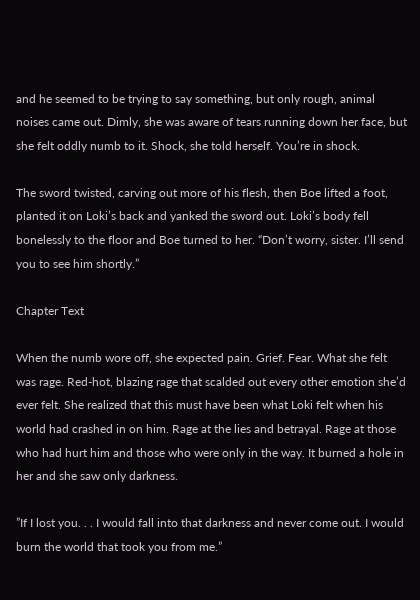and he seemed to be trying to say something, but only rough, animal noises came out. Dimly, she was aware of tears running down her face, but she felt oddly numb to it. Shock, she told herself. You’re in shock.

The sword twisted, carving out more of his flesh, then Boe lifted a foot, planted it on Loki’s back and yanked the sword out. Loki’s body fell bonelessly to the floor and Boe turned to her. “Don’t worry, sister. I’ll send you to see him shortly.”

Chapter Text

When the numb wore off, she expected pain. Grief. Fear. What she felt was rage. Red-hot, blazing rage that scalded out every other emotion she’d ever felt. She realized that this must have been what Loki felt when his world had crashed in on him. Rage at the lies and betrayal. Rage at those who had hurt him and those who were only in the way. It burned a hole in her and she saw only darkness.

”If I lost you. . . I would fall into that darkness and never come out. I would burn the world that took you from me.”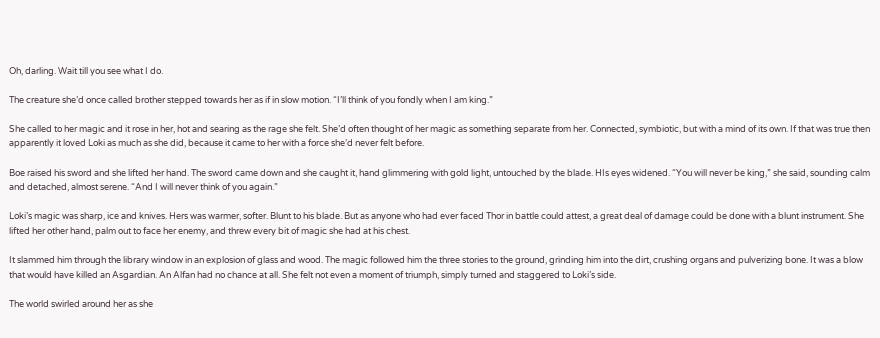Oh, darling. Wait till you see what I do.

The creature she’d once called brother stepped towards her as if in slow motion. “I’ll think of you fondly when I am king.”

She called to her magic and it rose in her, hot and searing as the rage she felt. She’d often thought of her magic as something separate from her. Connected, symbiotic, but with a mind of its own. If that was true then apparently it loved Loki as much as she did, because it came to her with a force she’d never felt before.

Boe raised his sword and she lifted her hand. The sword came down and she caught it, hand glimmering with gold light, untouched by the blade. HIs eyes widened. “You will never be king,” she said, sounding calm and detached, almost serene. “And I will never think of you again.”

Loki’s magic was sharp, ice and knives. Hers was warmer, softer. Blunt to his blade. But as anyone who had ever faced Thor in battle could attest, a great deal of damage could be done with a blunt instrument. She lifted her other hand, palm out to face her enemy, and threw every bit of magic she had at his chest.

It slammed him through the library window in an explosion of glass and wood. The magic followed him the three stories to the ground, grinding him into the dirt, crushing organs and pulverizing bone. It was a blow that would have killed an Asgardian. An Alfan had no chance at all. She felt not even a moment of triumph, simply turned and staggered to Loki’s side.

The world swirled around her as she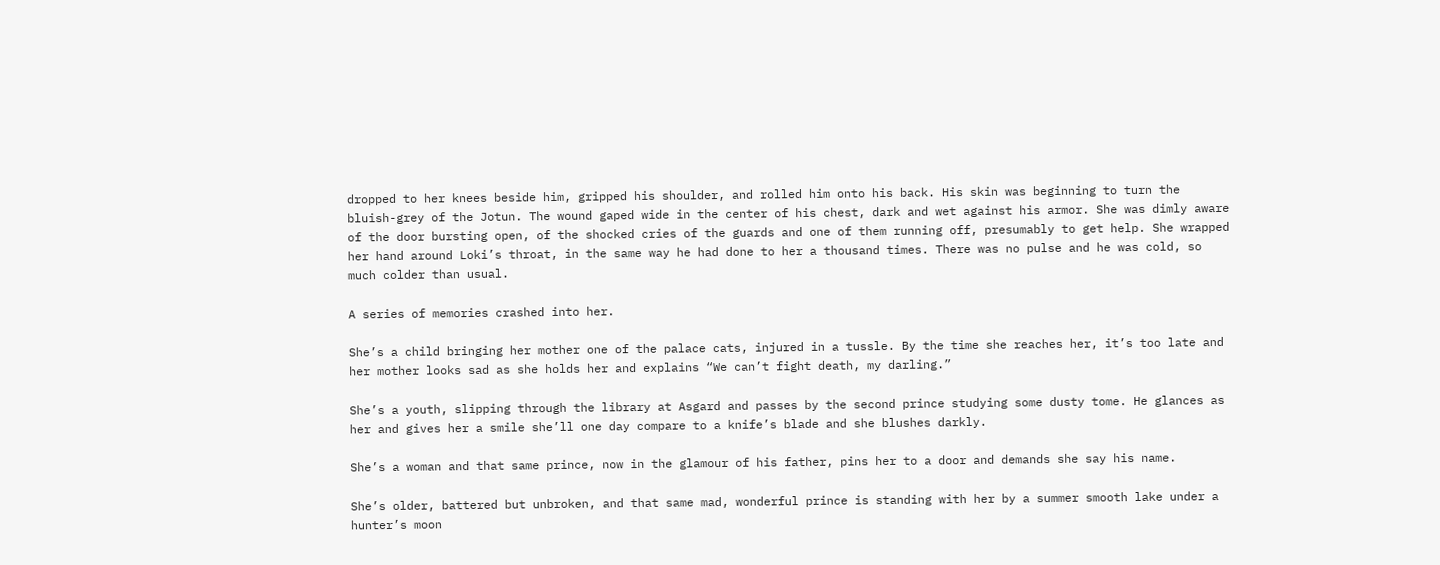dropped to her knees beside him, gripped his shoulder, and rolled him onto his back. His skin was beginning to turn the bluish-grey of the Jotun. The wound gaped wide in the center of his chest, dark and wet against his armor. She was dimly aware of the door bursting open, of the shocked cries of the guards and one of them running off, presumably to get help. She wrapped her hand around Loki’s throat, in the same way he had done to her a thousand times. There was no pulse and he was cold, so much colder than usual.

A series of memories crashed into her.

She’s a child bringing her mother one of the palace cats, injured in a tussle. By the time she reaches her, it’s too late and her mother looks sad as she holds her and explains “We can’t fight death, my darling.”

She’s a youth, slipping through the library at Asgard and passes by the second prince studying some dusty tome. He glances as her and gives her a smile she’ll one day compare to a knife’s blade and she blushes darkly.

She’s a woman and that same prince, now in the glamour of his father, pins her to a door and demands she say his name.

She’s older, battered but unbroken, and that same mad, wonderful prince is standing with her by a summer smooth lake under a hunter’s moon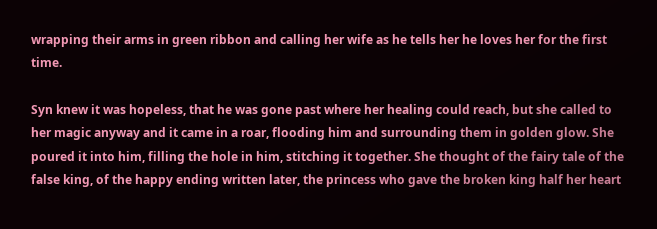wrapping their arms in green ribbon and calling her wife as he tells her he loves her for the first time.

Syn knew it was hopeless, that he was gone past where her healing could reach, but she called to her magic anyway and it came in a roar, flooding him and surrounding them in golden glow. She poured it into him, filling the hole in him, stitching it together. She thought of the fairy tale of the false king, of the happy ending written later, the princess who gave the broken king half her heart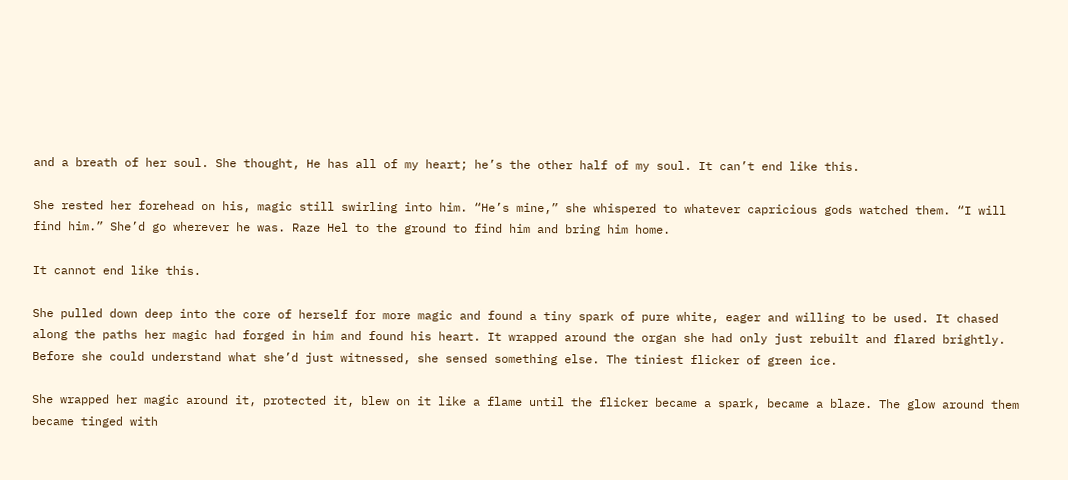and a breath of her soul. She thought, He has all of my heart; he’s the other half of my soul. It can’t end like this.

She rested her forehead on his, magic still swirling into him. “He’s mine,” she whispered to whatever capricious gods watched them. “I will find him.” She’d go wherever he was. Raze Hel to the ground to find him and bring him home.

It cannot end like this.

She pulled down deep into the core of herself for more magic and found a tiny spark of pure white, eager and willing to be used. It chased along the paths her magic had forged in him and found his heart. It wrapped around the organ she had only just rebuilt and flared brightly. Before she could understand what she’d just witnessed, she sensed something else. The tiniest flicker of green ice.

She wrapped her magic around it, protected it, blew on it like a flame until the flicker became a spark, became a blaze. The glow around them became tinged with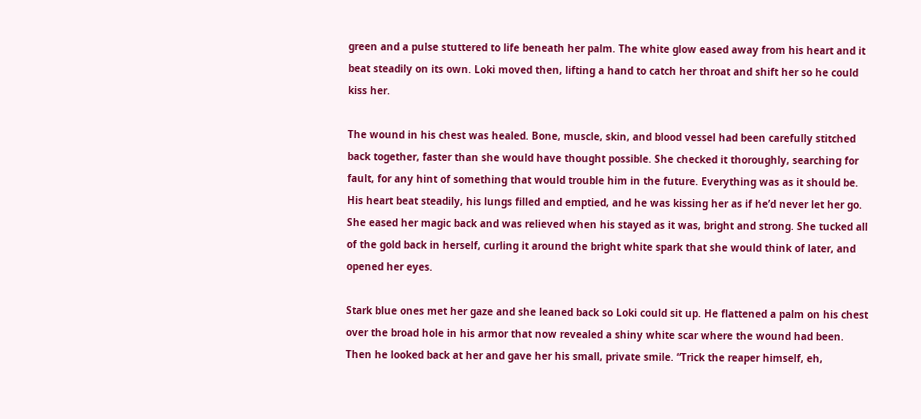green and a pulse stuttered to life beneath her palm. The white glow eased away from his heart and it beat steadily on its own. Loki moved then, lifting a hand to catch her throat and shift her so he could kiss her.

The wound in his chest was healed. Bone, muscle, skin, and blood vessel had been carefully stitched back together, faster than she would have thought possible. She checked it thoroughly, searching for fault, for any hint of something that would trouble him in the future. Everything was as it should be. His heart beat steadily, his lungs filled and emptied, and he was kissing her as if he’d never let her go. She eased her magic back and was relieved when his stayed as it was, bright and strong. She tucked all of the gold back in herself, curling it around the bright white spark that she would think of later, and opened her eyes.

Stark blue ones met her gaze and she leaned back so Loki could sit up. He flattened a palm on his chest over the broad hole in his armor that now revealed a shiny white scar where the wound had been. Then he looked back at her and gave her his small, private smile. “Trick the reaper himself, eh,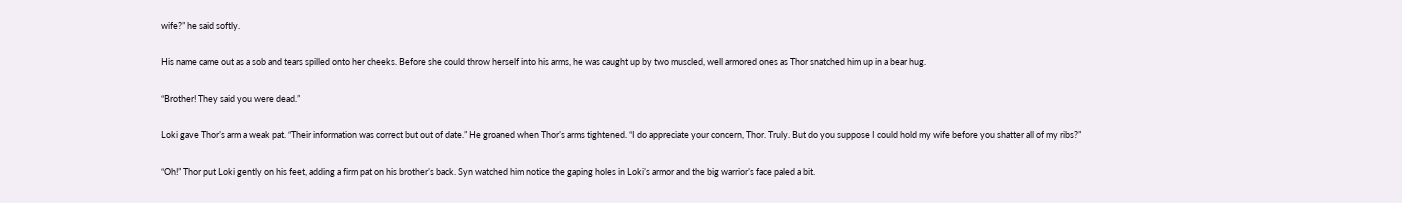wife?” he said softly.

His name came out as a sob and tears spilled onto her cheeks. Before she could throw herself into his arms, he was caught up by two muscled, well armored ones as Thor snatched him up in a bear hug.

“Brother! They said you were dead.”

Loki gave Thor’s arm a weak pat. “Their information was correct but out of date.” He groaned when Thor’s arms tightened. “I do appreciate your concern, Thor. Truly. But do you suppose I could hold my wife before you shatter all of my ribs?”

“Oh!” Thor put Loki gently on his feet, adding a firm pat on his brother’s back. Syn watched him notice the gaping holes in Loki’s armor and the big warrior’s face paled a bit.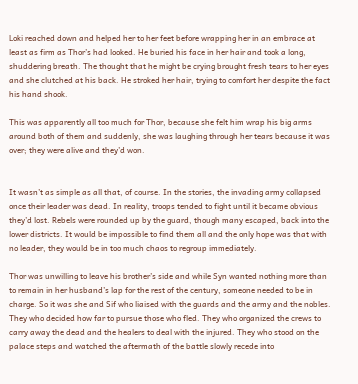Loki reached down and helped her to her feet before wrapping her in an embrace at least as firm as Thor’s had looked. He buried his face in her hair and took a long, shuddering breath. The thought that he might be crying brought fresh tears to her eyes and she clutched at his back. He stroked her hair, trying to comfort her despite the fact his hand shook.

This was apparently all too much for Thor, because she felt him wrap his big arms around both of them and suddenly, she was laughing through her tears because it was over; they were alive and they’d won.


It wasn’t as simple as all that, of course. In the stories, the invading army collapsed once their leader was dead. In reality, troops tended to fight until it became obvious they’d lost. Rebels were rounded up by the guard, though many escaped, back into the lower districts. It would be impossible to find them all and the only hope was that with no leader, they would be in too much chaos to regroup immediately.

Thor was unwilling to leave his brother’s side and while Syn wanted nothing more than to remain in her husband’s lap for the rest of the century, someone needed to be in charge. So it was she and Sif who liaised with the guards and the army and the nobles. They who decided how far to pursue those who fled. They who organized the crews to carry away the dead and the healers to deal with the injured. They who stood on the palace steps and watched the aftermath of the battle slowly recede into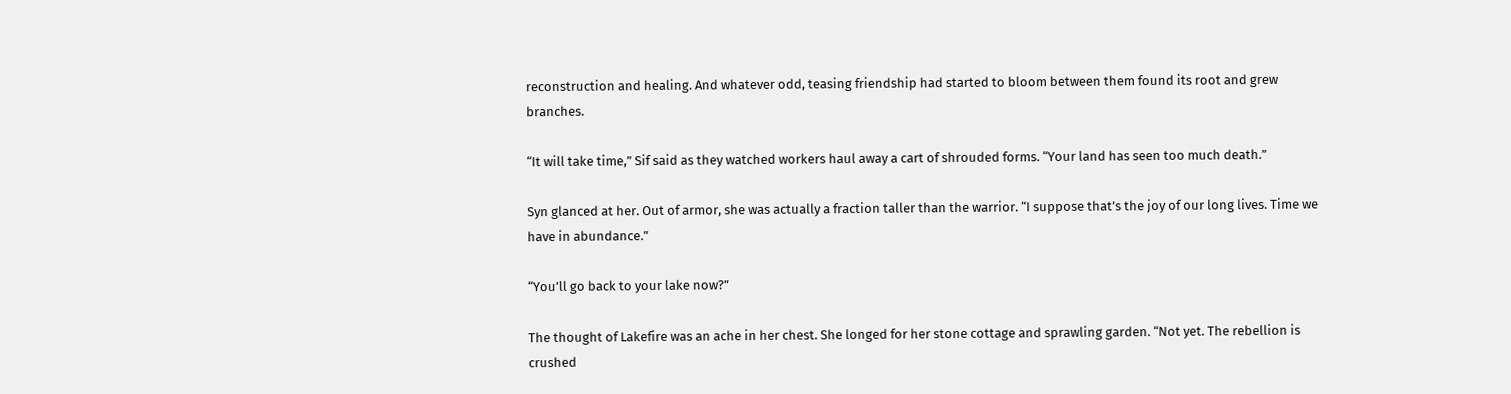reconstruction and healing. And whatever odd, teasing friendship had started to bloom between them found its root and grew branches.

“It will take time,” Sif said as they watched workers haul away a cart of shrouded forms. “Your land has seen too much death.”

Syn glanced at her. Out of armor, she was actually a fraction taller than the warrior. “I suppose that’s the joy of our long lives. Time we have in abundance.”

“You’ll go back to your lake now?”

The thought of Lakefire was an ache in her chest. She longed for her stone cottage and sprawling garden. “Not yet. The rebellion is crushed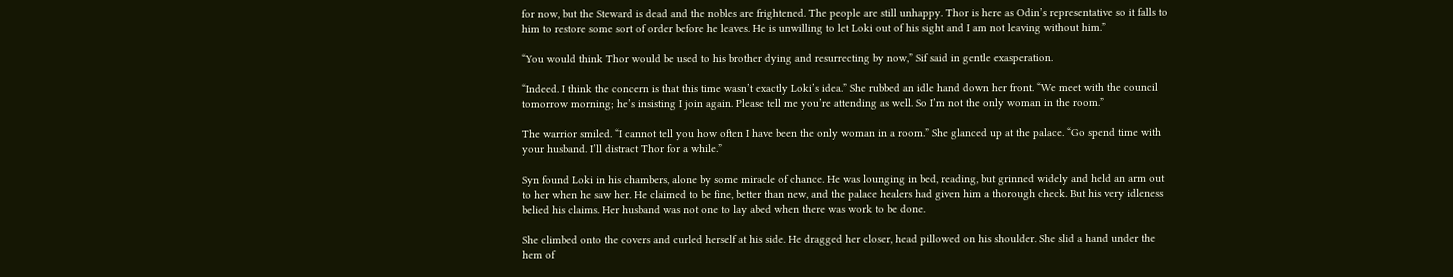for now, but the Steward is dead and the nobles are frightened. The people are still unhappy. Thor is here as Odin’s representative so it falls to him to restore some sort of order before he leaves. He is unwilling to let Loki out of his sight and I am not leaving without him.”

“You would think Thor would be used to his brother dying and resurrecting by now,” Sif said in gentle exasperation.

“Indeed. I think the concern is that this time wasn’t exactly Loki’s idea.” She rubbed an idle hand down her front. “We meet with the council tomorrow morning; he’s insisting I join again. Please tell me you’re attending as well. So I’m not the only woman in the room.”

The warrior smiled. “I cannot tell you how often I have been the only woman in a room.” She glanced up at the palace. “Go spend time with your husband. I’ll distract Thor for a while.”

Syn found Loki in his chambers, alone by some miracle of chance. He was lounging in bed, reading, but grinned widely and held an arm out to her when he saw her. He claimed to be fine, better than new, and the palace healers had given him a thorough check. But his very idleness belied his claims. Her husband was not one to lay abed when there was work to be done.

She climbed onto the covers and curled herself at his side. He dragged her closer, head pillowed on his shoulder. She slid a hand under the hem of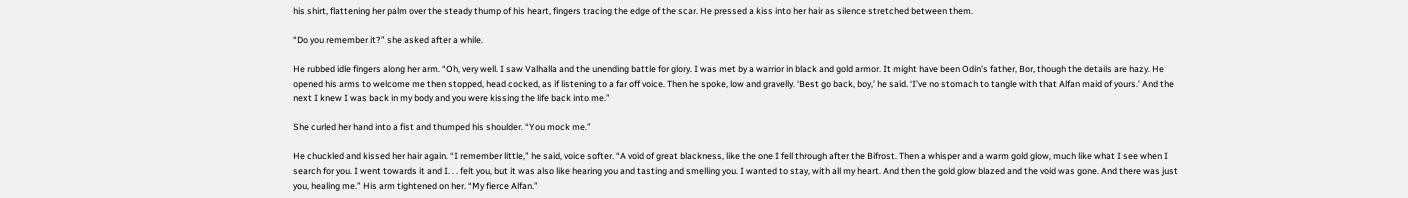his shirt, flattening her palm over the steady thump of his heart, fingers tracing the edge of the scar. He pressed a kiss into her hair as silence stretched between them.

“Do you remember it?” she asked after a while.

He rubbed idle fingers along her arm. “Oh, very well. I saw Valhalla and the unending battle for glory. I was met by a warrior in black and gold armor. It might have been Odin’s father, Bor, though the details are hazy. He opened his arms to welcome me then stopped, head cocked, as if listening to a far off voice. Then he spoke, low and gravelly. ‘Best go back, boy,’ he said. ‘I’ve no stomach to tangle with that Alfan maid of yours.’ And the next I knew I was back in my body and you were kissing the life back into me.”

She curled her hand into a fist and thumped his shoulder. “You mock me.”

He chuckled and kissed her hair again. “I remember little,” he said, voice softer. “A void of great blackness, like the one I fell through after the Bifrost. Then a whisper and a warm gold glow, much like what I see when I search for you. I went towards it and I. . . felt you, but it was also like hearing you and tasting and smelling you. I wanted to stay, with all my heart. And then the gold glow blazed and the void was gone. And there was just you, healing me.” His arm tightened on her. “My fierce Alfan.”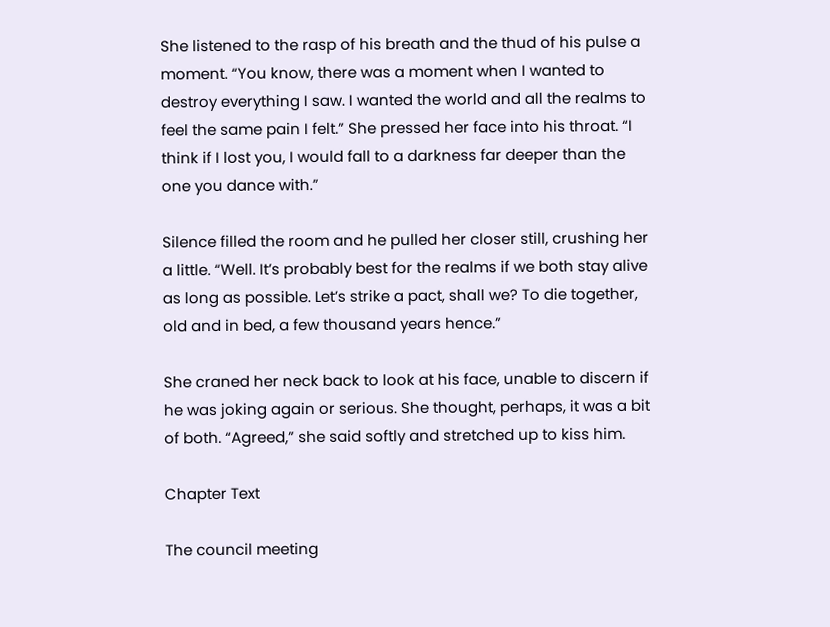She listened to the rasp of his breath and the thud of his pulse a moment. “You know, there was a moment when I wanted to destroy everything I saw. I wanted the world and all the realms to feel the same pain I felt.” She pressed her face into his throat. “I think if I lost you, I would fall to a darkness far deeper than the one you dance with.”

Silence filled the room and he pulled her closer still, crushing her a little. “Well. It’s probably best for the realms if we both stay alive as long as possible. Let’s strike a pact, shall we? To die together, old and in bed, a few thousand years hence.”

She craned her neck back to look at his face, unable to discern if he was joking again or serious. She thought, perhaps, it was a bit of both. “Agreed,” she said softly and stretched up to kiss him.

Chapter Text

The council meeting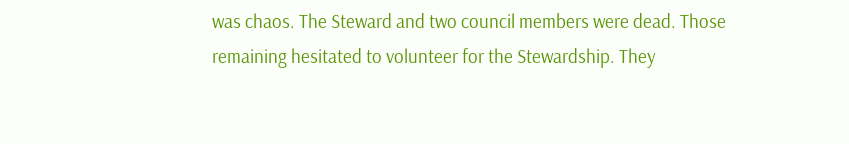was chaos. The Steward and two council members were dead. Those remaining hesitated to volunteer for the Stewardship. They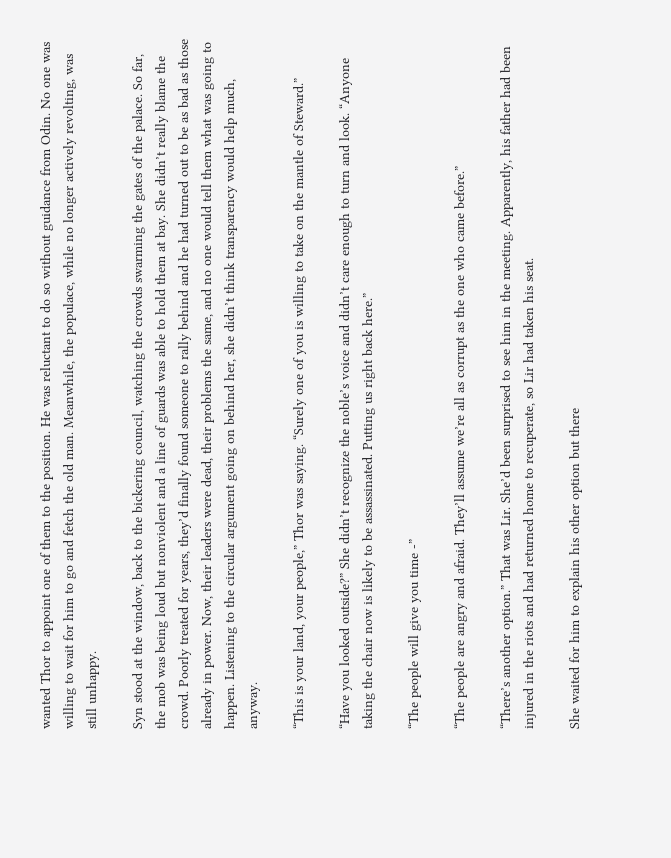wanted Thor to appoint one of them to the position. He was reluctant to do so without guidance from Odin. No one was willing to wait for him to go and fetch the old man. Meanwhile, the populace, while no longer actively revolting, was still unhappy.

Syn stood at the window, back to the bickering council, watching the crowds swarming the gates of the palace. So far, the mob was being loud but nonviolent and a line of guards was able to hold them at bay. She didn’t really blame the crowd. Poorly treated for years, they’d finally found someone to rally behind and he had turned out to be as bad as those already in power. Now, their leaders were dead, their problems the same, and no one would tell them what was going to happen. Listening to the circular argument going on behind her, she didn’t think transparency would help much, anyway.

“This is your land, your people,” Thor was saying. “Surely one of you is willing to take on the mantle of Steward.”

“Have you looked outside?” She didn’t recognize the noble’s voice and didn’t care enough to turn and look. “Anyone taking the chair now is likely to be assassinated. Putting us right back here.”

“The people will give you time -”

“The people are angry and afraid. They’ll assume we’re all as corrupt as the one who came before.”

“There’s another option.” That was Lir. She’d been surprised to see him in the meeting. Apparently, his father had been injured in the riots and had returned home to recuperate, so Lir had taken his seat.

She waited for him to explain his other option but there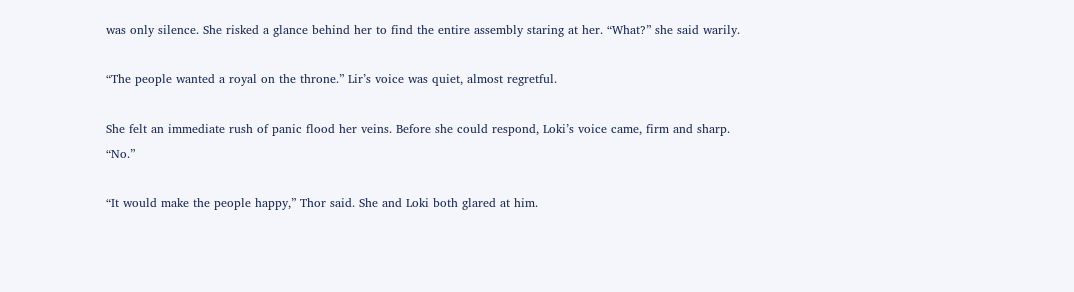was only silence. She risked a glance behind her to find the entire assembly staring at her. “What?” she said warily.

“The people wanted a royal on the throne.” Lir’s voice was quiet, almost regretful.

She felt an immediate rush of panic flood her veins. Before she could respond, Loki’s voice came, firm and sharp. “No.”

“It would make the people happy,” Thor said. She and Loki both glared at him.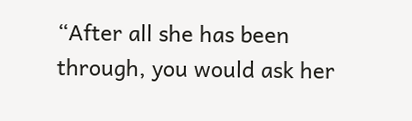“After all she has been through, you would ask her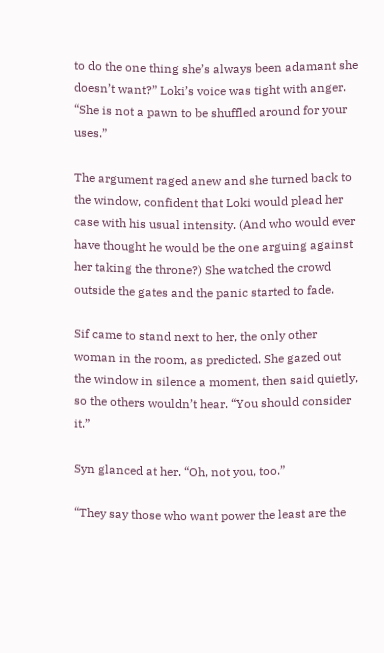to do the one thing she’s always been adamant she doesn’t want?” Loki’s voice was tight with anger. “She is not a pawn to be shuffled around for your uses.”

The argument raged anew and she turned back to the window, confident that Loki would plead her case with his usual intensity. (And who would ever have thought he would be the one arguing against her taking the throne?) She watched the crowd outside the gates and the panic started to fade.

Sif came to stand next to her, the only other woman in the room, as predicted. She gazed out the window in silence a moment, then said quietly, so the others wouldn’t hear. “You should consider it.”

Syn glanced at her. “Oh, not you, too.”

“They say those who want power the least are the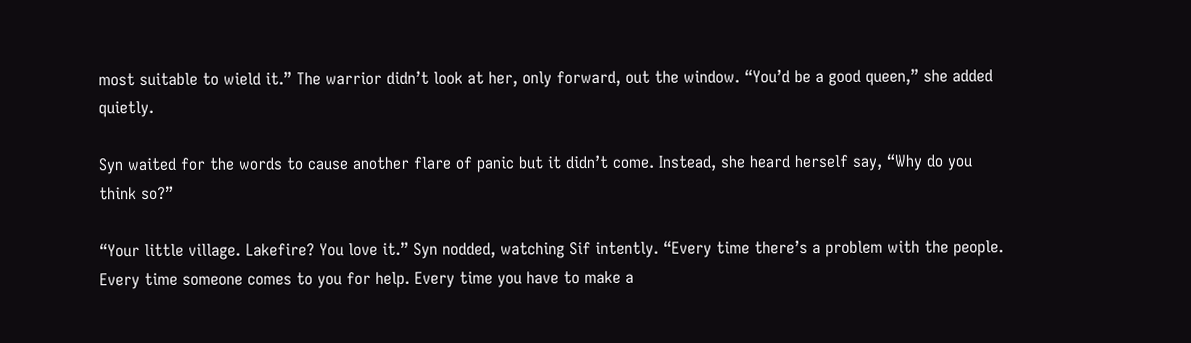most suitable to wield it.” The warrior didn’t look at her, only forward, out the window. “You’d be a good queen,” she added quietly.

Syn waited for the words to cause another flare of panic but it didn’t come. Instead, she heard herself say, “Why do you think so?”

“Your little village. Lakefire? You love it.” Syn nodded, watching Sif intently. “Every time there’s a problem with the people. Every time someone comes to you for help. Every time you have to make a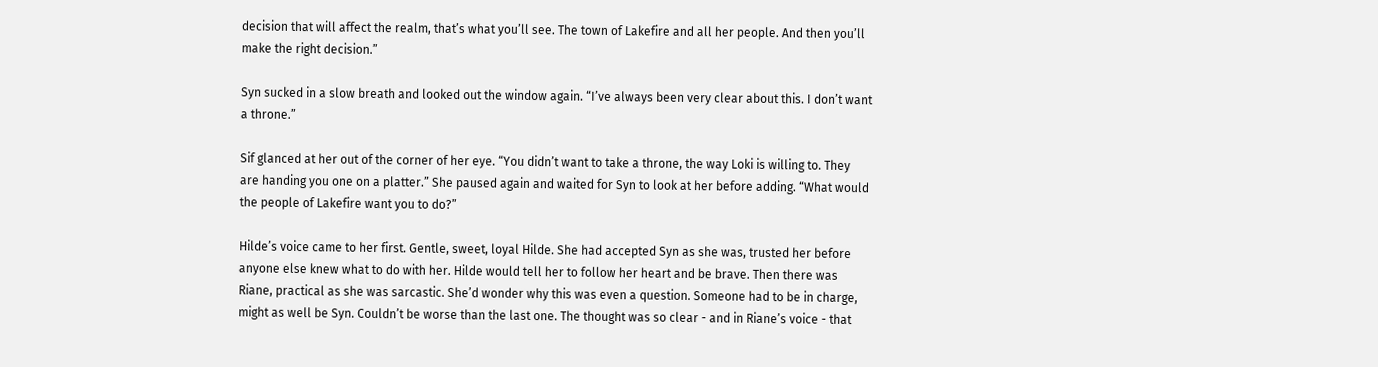decision that will affect the realm, that’s what you’ll see. The town of Lakefire and all her people. And then you’ll make the right decision.”

Syn sucked in a slow breath and looked out the window again. “I’ve always been very clear about this. I don’t want a throne.”

Sif glanced at her out of the corner of her eye. “You didn’t want to take a throne, the way Loki is willing to. They are handing you one on a platter.” She paused again and waited for Syn to look at her before adding. “What would the people of Lakefire want you to do?”

Hilde’s voice came to her first. Gentle, sweet, loyal Hilde. She had accepted Syn as she was, trusted her before anyone else knew what to do with her. Hilde would tell her to follow her heart and be brave. Then there was Riane, practical as she was sarcastic. She’d wonder why this was even a question. Someone had to be in charge, might as well be Syn. Couldn’t be worse than the last one. The thought was so clear - and in Riane’s voice - that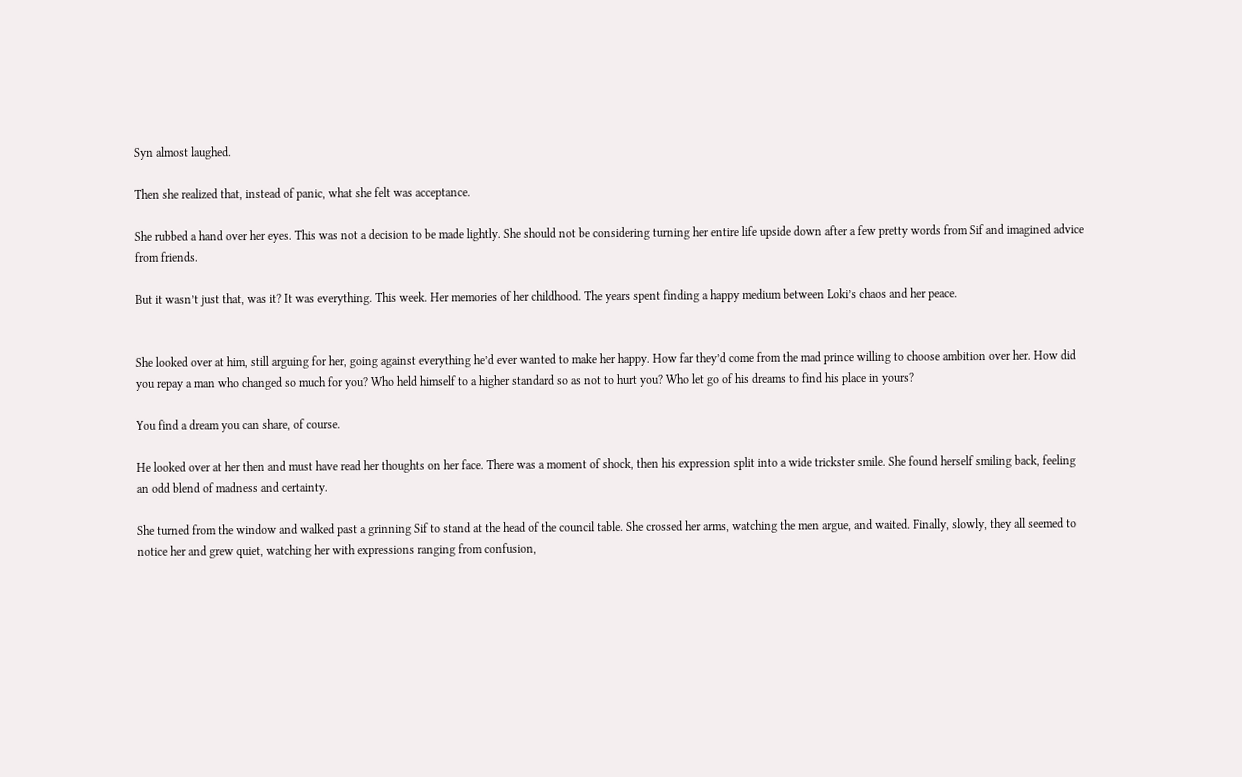Syn almost laughed.

Then she realized that, instead of panic, what she felt was acceptance.

She rubbed a hand over her eyes. This was not a decision to be made lightly. She should not be considering turning her entire life upside down after a few pretty words from Sif and imagined advice from friends.

But it wasn’t just that, was it? It was everything. This week. Her memories of her childhood. The years spent finding a happy medium between Loki’s chaos and her peace.


She looked over at him, still arguing for her, going against everything he’d ever wanted to make her happy. How far they’d come from the mad prince willing to choose ambition over her. How did you repay a man who changed so much for you? Who held himself to a higher standard so as not to hurt you? Who let go of his dreams to find his place in yours?

You find a dream you can share, of course.

He looked over at her then and must have read her thoughts on her face. There was a moment of shock, then his expression split into a wide trickster smile. She found herself smiling back, feeling an odd blend of madness and certainty.

She turned from the window and walked past a grinning Sif to stand at the head of the council table. She crossed her arms, watching the men argue, and waited. Finally, slowly, they all seemed to notice her and grew quiet, watching her with expressions ranging from confusion,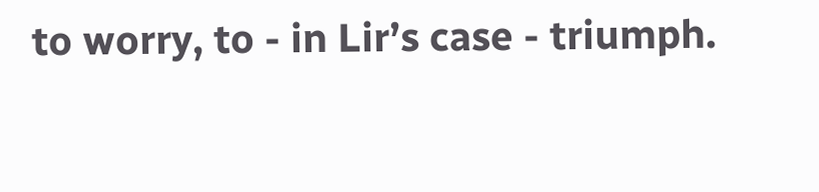to worry, to - in Lir’s case - triumph.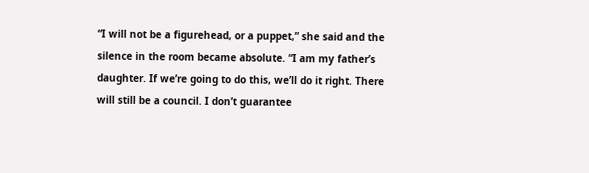“I will not be a figurehead, or a puppet,” she said and the silence in the room became absolute. “I am my father’s daughter. If we’re going to do this, we’ll do it right. There will still be a council. I don’t guarantee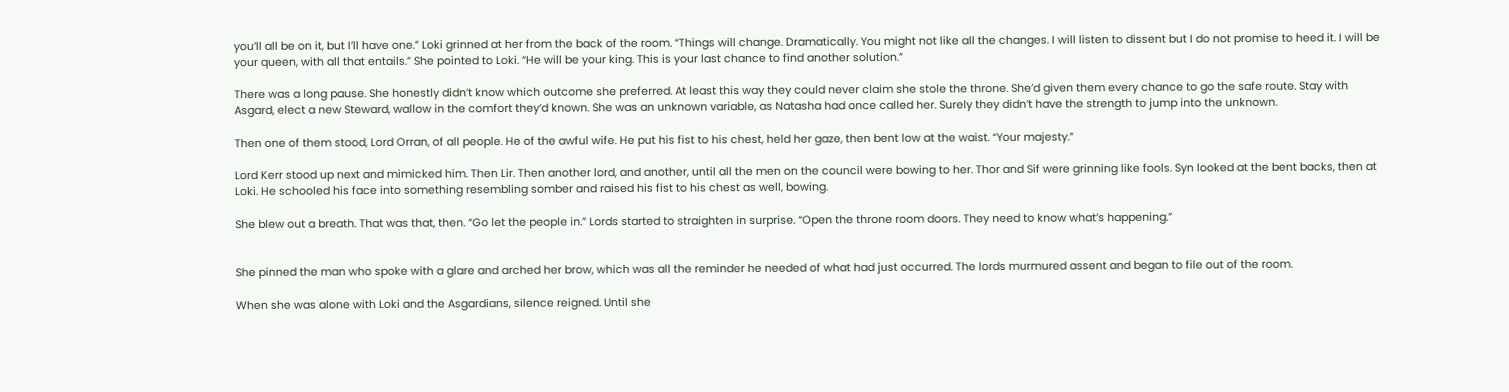you’ll all be on it, but I’ll have one.” Loki grinned at her from the back of the room. “Things will change. Dramatically. You might not like all the changes. I will listen to dissent but I do not promise to heed it. I will be your queen, with all that entails.” She pointed to Loki. “He will be your king. This is your last chance to find another solution.”

There was a long pause. She honestly didn’t know which outcome she preferred. At least this way they could never claim she stole the throne. She’d given them every chance to go the safe route. Stay with Asgard, elect a new Steward, wallow in the comfort they’d known. She was an unknown variable, as Natasha had once called her. Surely they didn’t have the strength to jump into the unknown.

Then one of them stood, Lord Orran, of all people. He of the awful wife. He put his fist to his chest, held her gaze, then bent low at the waist. “Your majesty.”

Lord Kerr stood up next and mimicked him. Then Lir. Then another lord, and another, until all the men on the council were bowing to her. Thor and Sif were grinning like fools. Syn looked at the bent backs, then at Loki. He schooled his face into something resembling somber and raised his fist to his chest as well, bowing.

She blew out a breath. That was that, then. “Go let the people in.” Lords started to straighten in surprise. “Open the throne room doors. They need to know what’s happening.”


She pinned the man who spoke with a glare and arched her brow, which was all the reminder he needed of what had just occurred. The lords murmured assent and began to file out of the room.

When she was alone with Loki and the Asgardians, silence reigned. Until she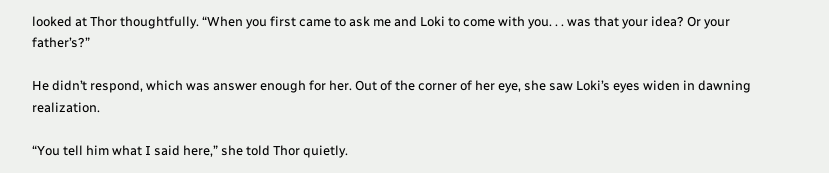looked at Thor thoughtfully. “When you first came to ask me and Loki to come with you. . . was that your idea? Or your father’s?”

He didn’t respond, which was answer enough for her. Out of the corner of her eye, she saw Loki’s eyes widen in dawning realization.

“You tell him what I said here,” she told Thor quietly.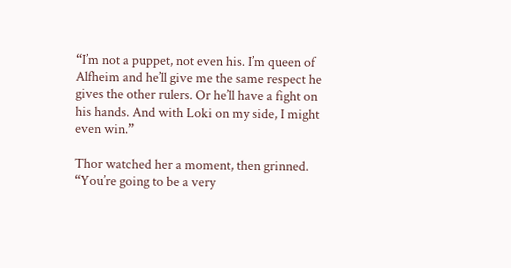“I’m not a puppet, not even his. I’m queen of Alfheim and he’ll give me the same respect he gives the other rulers. Or he’ll have a fight on his hands. And with Loki on my side, I might even win.”

Thor watched her a moment, then grinned. “You’re going to be a very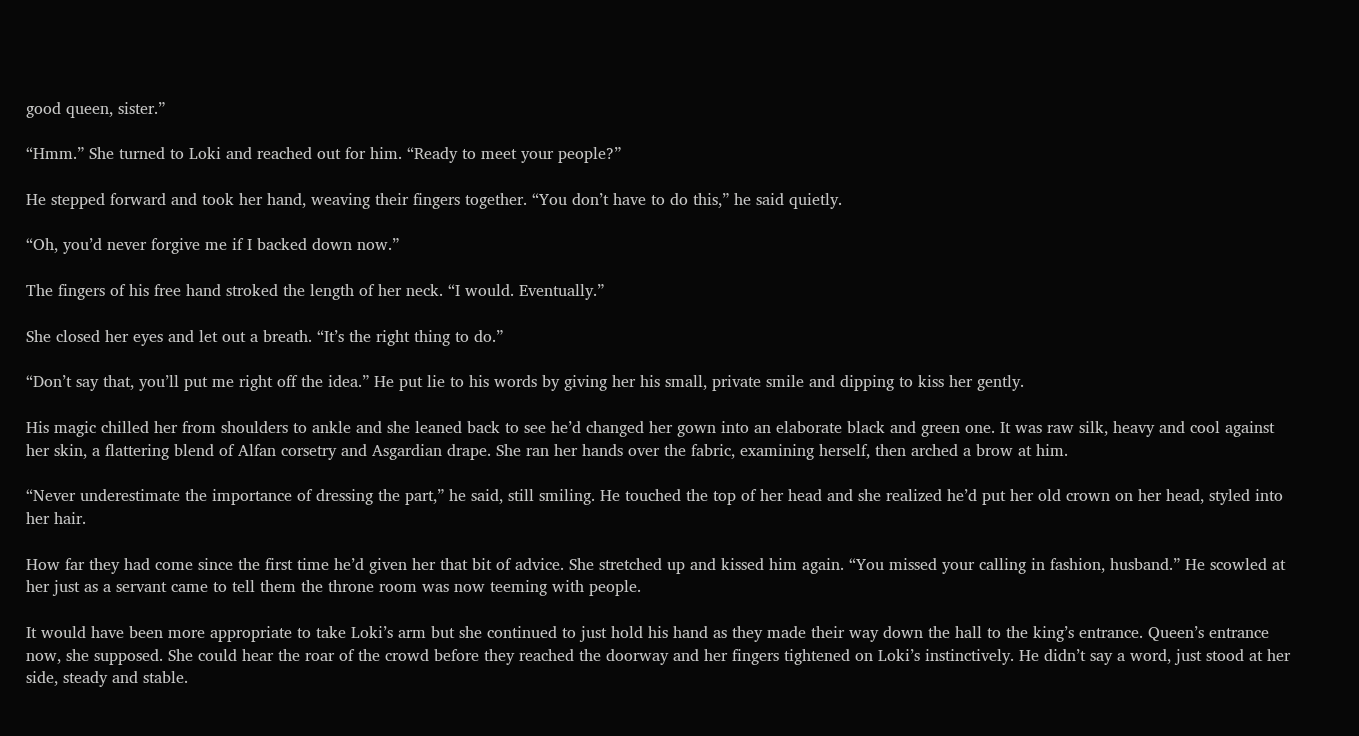good queen, sister.”

“Hmm.” She turned to Loki and reached out for him. “Ready to meet your people?”

He stepped forward and took her hand, weaving their fingers together. “You don’t have to do this,” he said quietly.

“Oh, you’d never forgive me if I backed down now.”

The fingers of his free hand stroked the length of her neck. “I would. Eventually.”

She closed her eyes and let out a breath. “It’s the right thing to do.”

“Don’t say that, you’ll put me right off the idea.” He put lie to his words by giving her his small, private smile and dipping to kiss her gently.

His magic chilled her from shoulders to ankle and she leaned back to see he’d changed her gown into an elaborate black and green one. It was raw silk, heavy and cool against her skin, a flattering blend of Alfan corsetry and Asgardian drape. She ran her hands over the fabric, examining herself, then arched a brow at him.

“Never underestimate the importance of dressing the part,” he said, still smiling. He touched the top of her head and she realized he’d put her old crown on her head, styled into her hair.

How far they had come since the first time he’d given her that bit of advice. She stretched up and kissed him again. “You missed your calling in fashion, husband.” He scowled at her just as a servant came to tell them the throne room was now teeming with people.

It would have been more appropriate to take Loki’s arm but she continued to just hold his hand as they made their way down the hall to the king’s entrance. Queen’s entrance now, she supposed. She could hear the roar of the crowd before they reached the doorway and her fingers tightened on Loki’s instinctively. He didn’t say a word, just stood at her side, steady and stable.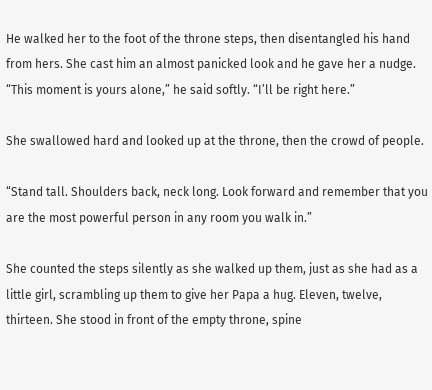He walked her to the foot of the throne steps, then disentangled his hand from hers. She cast him an almost panicked look and he gave her a nudge. “This moment is yours alone,” he said softly. “I’ll be right here.”

She swallowed hard and looked up at the throne, then the crowd of people.

“Stand tall. Shoulders back, neck long. Look forward and remember that you are the most powerful person in any room you walk in.”

She counted the steps silently as she walked up them, just as she had as a little girl, scrambling up them to give her Papa a hug. Eleven, twelve, thirteen. She stood in front of the empty throne, spine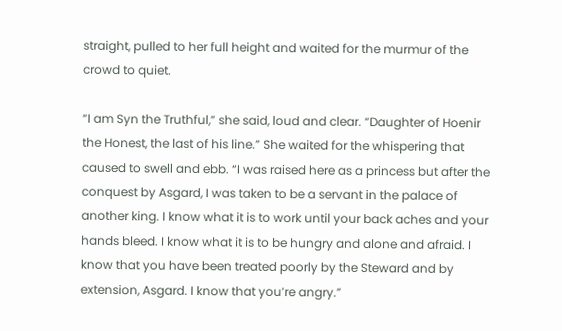straight, pulled to her full height and waited for the murmur of the crowd to quiet.

“I am Syn the Truthful,” she said, loud and clear. “Daughter of Hoenir the Honest, the last of his line.” She waited for the whispering that caused to swell and ebb. “I was raised here as a princess but after the conquest by Asgard, I was taken to be a servant in the palace of another king. I know what it is to work until your back aches and your hands bleed. I know what it is to be hungry and alone and afraid. I know that you have been treated poorly by the Steward and by extension, Asgard. I know that you’re angry.”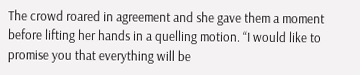The crowd roared in agreement and she gave them a moment before lifting her hands in a quelling motion. “I would like to promise you that everything will be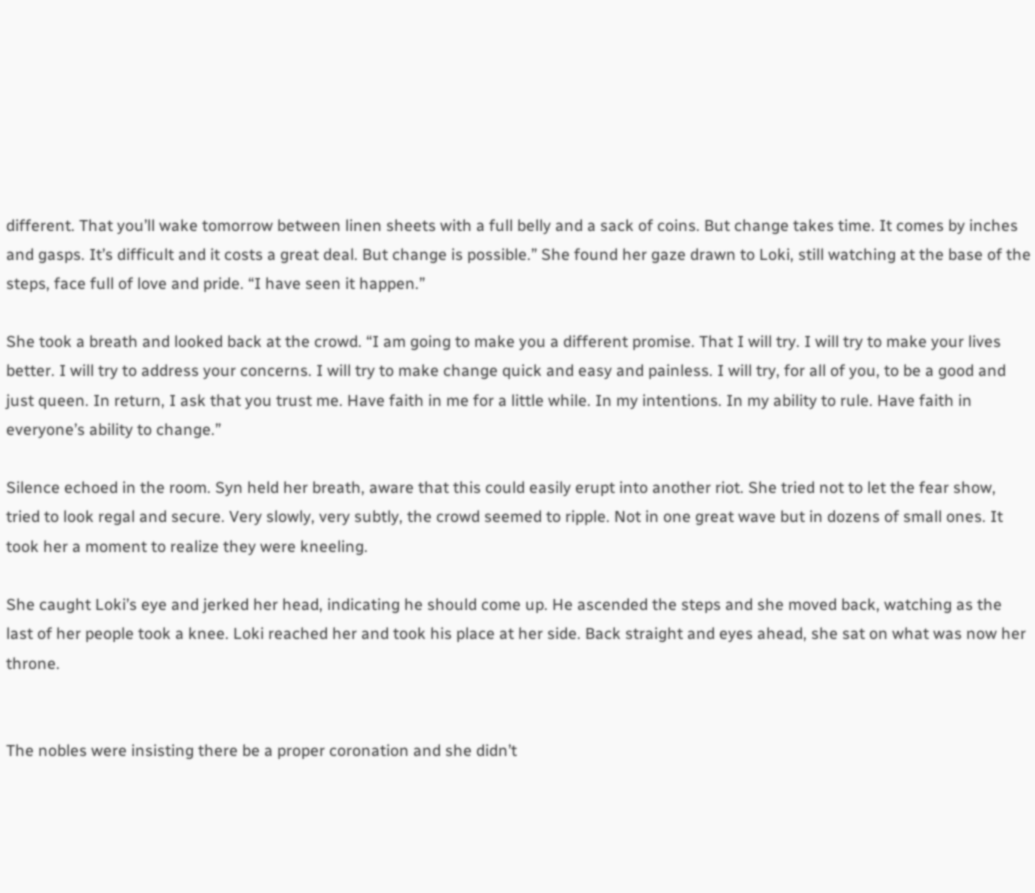different. That you’ll wake tomorrow between linen sheets with a full belly and a sack of coins. But change takes time. It comes by inches and gasps. It’s difficult and it costs a great deal. But change is possible.” She found her gaze drawn to Loki, still watching at the base of the steps, face full of love and pride. “I have seen it happen.”

She took a breath and looked back at the crowd. “I am going to make you a different promise. That I will try. I will try to make your lives better. I will try to address your concerns. I will try to make change quick and easy and painless. I will try, for all of you, to be a good and just queen. In return, I ask that you trust me. Have faith in me for a little while. In my intentions. In my ability to rule. Have faith in everyone’s ability to change.”

Silence echoed in the room. Syn held her breath, aware that this could easily erupt into another riot. She tried not to let the fear show, tried to look regal and secure. Very slowly, very subtly, the crowd seemed to ripple. Not in one great wave but in dozens of small ones. It took her a moment to realize they were kneeling.

She caught Loki’s eye and jerked her head, indicating he should come up. He ascended the steps and she moved back, watching as the last of her people took a knee. Loki reached her and took his place at her side. Back straight and eyes ahead, she sat on what was now her throne.


The nobles were insisting there be a proper coronation and she didn’t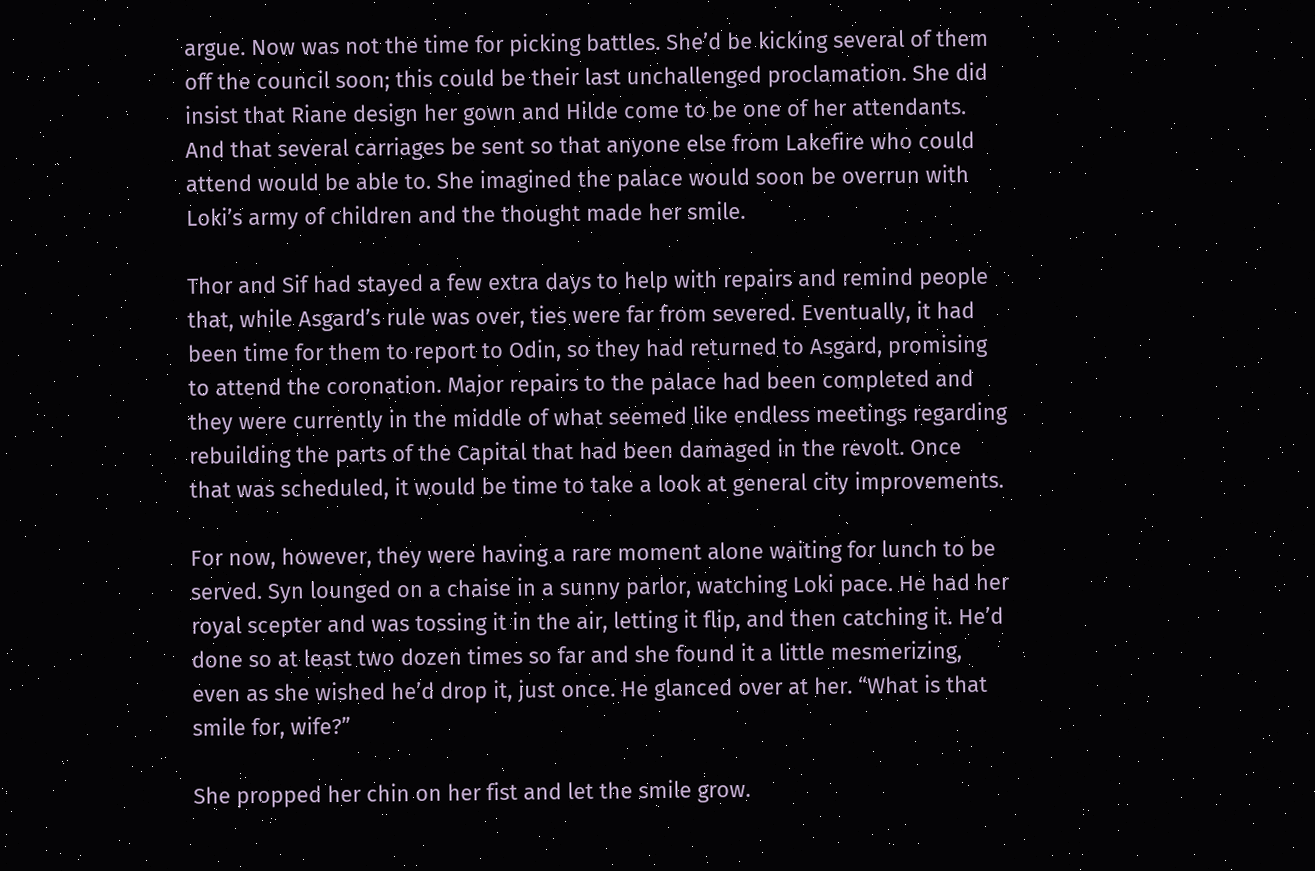argue. Now was not the time for picking battles. She’d be kicking several of them off the council soon; this could be their last unchallenged proclamation. She did insist that Riane design her gown and Hilde come to be one of her attendants. And that several carriages be sent so that anyone else from Lakefire who could attend would be able to. She imagined the palace would soon be overrun with Loki’s army of children and the thought made her smile.

Thor and Sif had stayed a few extra days to help with repairs and remind people that, while Asgard’s rule was over, ties were far from severed. Eventually, it had been time for them to report to Odin, so they had returned to Asgard, promising to attend the coronation. Major repairs to the palace had been completed and they were currently in the middle of what seemed like endless meetings regarding rebuilding the parts of the Capital that had been damaged in the revolt. Once that was scheduled, it would be time to take a look at general city improvements.

For now, however, they were having a rare moment alone waiting for lunch to be served. Syn lounged on a chaise in a sunny parlor, watching Loki pace. He had her royal scepter and was tossing it in the air, letting it flip, and then catching it. He’d done so at least two dozen times so far and she found it a little mesmerizing, even as she wished he’d drop it, just once. He glanced over at her. “What is that smile for, wife?”

She propped her chin on her fist and let the smile grow.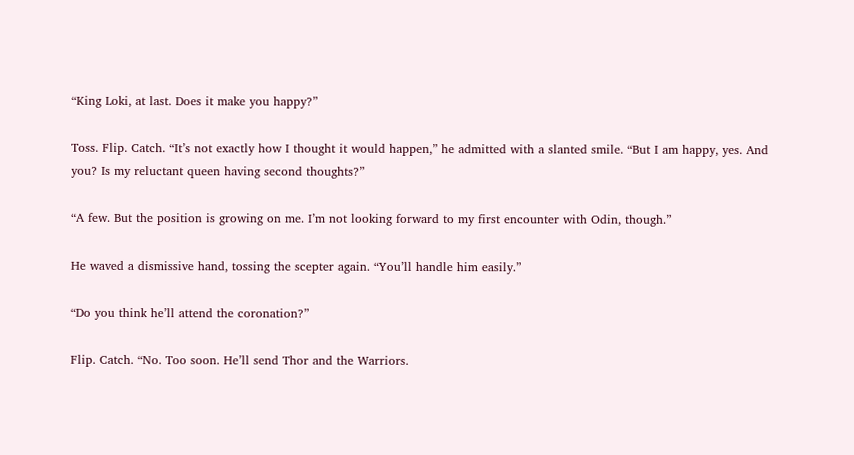“King Loki, at last. Does it make you happy?”

Toss. Flip. Catch. “It’s not exactly how I thought it would happen,” he admitted with a slanted smile. “But I am happy, yes. And you? Is my reluctant queen having second thoughts?”

“A few. But the position is growing on me. I’m not looking forward to my first encounter with Odin, though.”

He waved a dismissive hand, tossing the scepter again. “You’ll handle him easily.”

“Do you think he’ll attend the coronation?”

Flip. Catch. “No. Too soon. He’ll send Thor and the Warriors.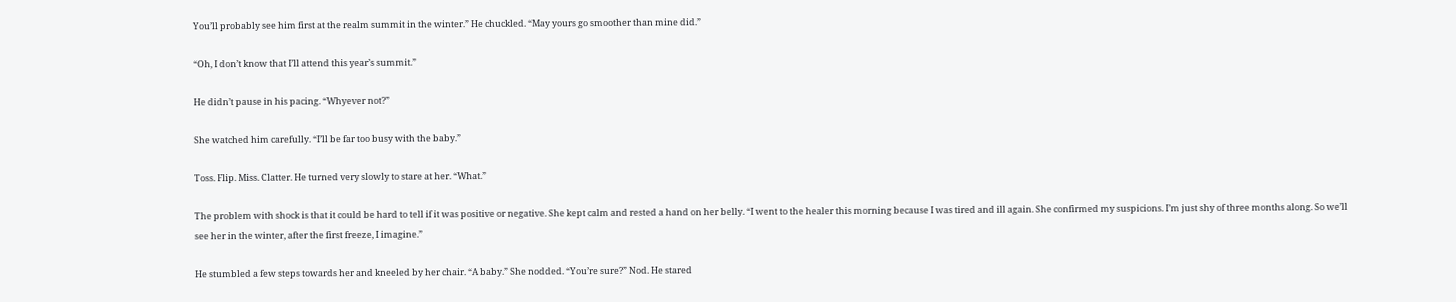You’ll probably see him first at the realm summit in the winter.” He chuckled. “May yours go smoother than mine did.”

“Oh, I don’t know that I’ll attend this year’s summit.”

He didn’t pause in his pacing. “Whyever not?”

She watched him carefully. “I’ll be far too busy with the baby.”

Toss. Flip. Miss. Clatter. He turned very slowly to stare at her. “What.”

The problem with shock is that it could be hard to tell if it was positive or negative. She kept calm and rested a hand on her belly. “I went to the healer this morning because I was tired and ill again. She confirmed my suspicions. I’m just shy of three months along. So we’ll see her in the winter, after the first freeze, I imagine.”

He stumbled a few steps towards her and kneeled by her chair. “A baby.” She nodded. “You’re sure?” Nod. He stared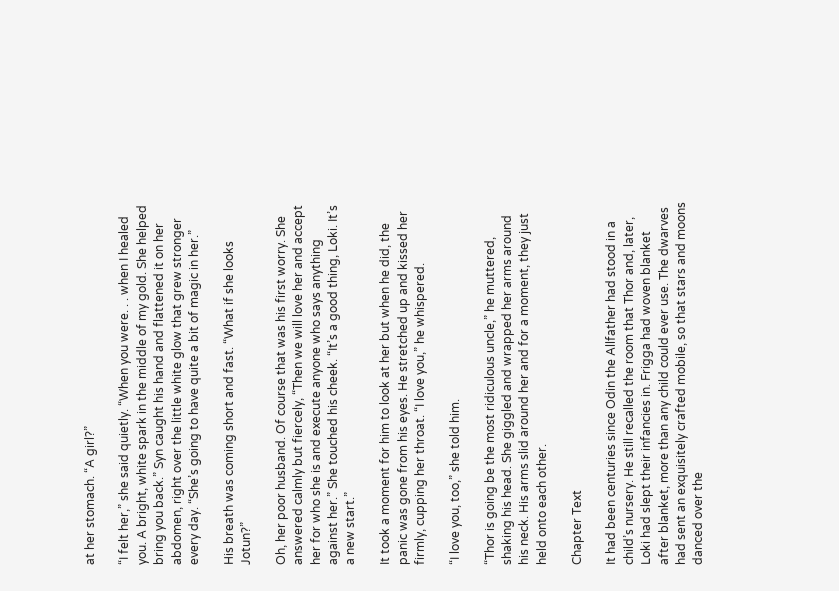at her stomach. “A girl?”

“I felt her,” she said quietly. “When you were. . . when I healed you. A bright, white spark in the middle of my gold. She helped bring you back.” Syn caught his hand and flattened it on her abdomen, right over the little white glow that grew stronger every day. “She’s going to have quite a bit of magic in her.”

His breath was coming short and fast. “What if she looks Jotun?”

Oh, her poor husband. Of course that was his first worry. She answered calmly but fiercely, “Then we will love her and accept her for who she is and execute anyone who says anything against her.” She touched his cheek. “It’s a good thing, Loki. It’s a new start.”

It took a moment for him to look at her but when he did, the panic was gone from his eyes. He stretched up and kissed her firmly, cupping her throat. “I love you,” he whispered.

“I love you, too,” she told him.

“Thor is going be the most ridiculous uncle,” he muttered, shaking his head. She giggled and wrapped her arms around his neck. His arms slid around her and for a moment, they just held onto each other.

Chapter Text

It had been centuries since Odin the Allfather had stood in a child’s nursery. He still recalled the room that Thor and, later, Loki had slept their infancies in. Frigga had woven blanket after blanket, more than any child could ever use. The dwarves had sent an exquisitely crafted mobile, so that stars and moons danced over the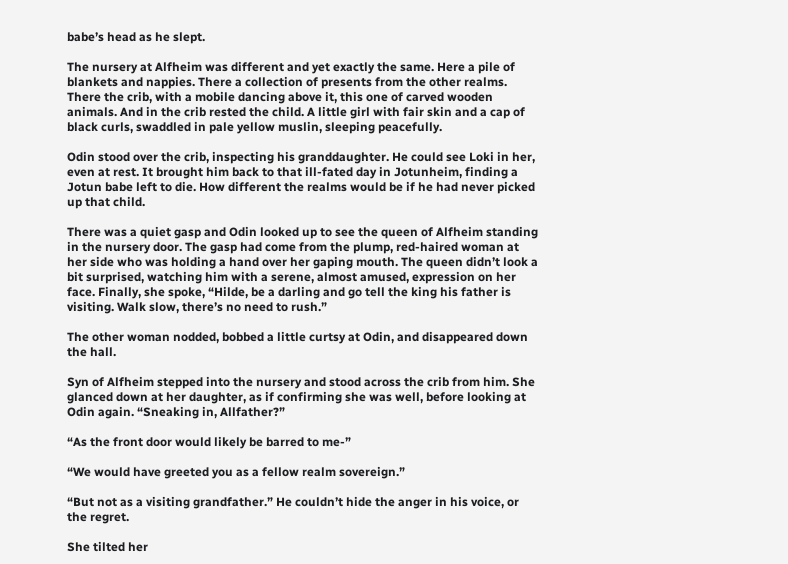babe’s head as he slept.

The nursery at Alfheim was different and yet exactly the same. Here a pile of blankets and nappies. There a collection of presents from the other realms. There the crib, with a mobile dancing above it, this one of carved wooden animals. And in the crib rested the child. A little girl with fair skin and a cap of black curls, swaddled in pale yellow muslin, sleeping peacefully.

Odin stood over the crib, inspecting his granddaughter. He could see Loki in her, even at rest. It brought him back to that ill-fated day in Jotunheim, finding a Jotun babe left to die. How different the realms would be if he had never picked up that child.

There was a quiet gasp and Odin looked up to see the queen of Alfheim standing in the nursery door. The gasp had come from the plump, red-haired woman at her side who was holding a hand over her gaping mouth. The queen didn’t look a bit surprised, watching him with a serene, almost amused, expression on her face. Finally, she spoke, “Hilde, be a darling and go tell the king his father is visiting. Walk slow, there’s no need to rush.”

The other woman nodded, bobbed a little curtsy at Odin, and disappeared down the hall.

Syn of Alfheim stepped into the nursery and stood across the crib from him. She glanced down at her daughter, as if confirming she was well, before looking at Odin again. “Sneaking in, Allfather?”

“As the front door would likely be barred to me-”

“We would have greeted you as a fellow realm sovereign.”

“But not as a visiting grandfather.” He couldn’t hide the anger in his voice, or the regret.

She tilted her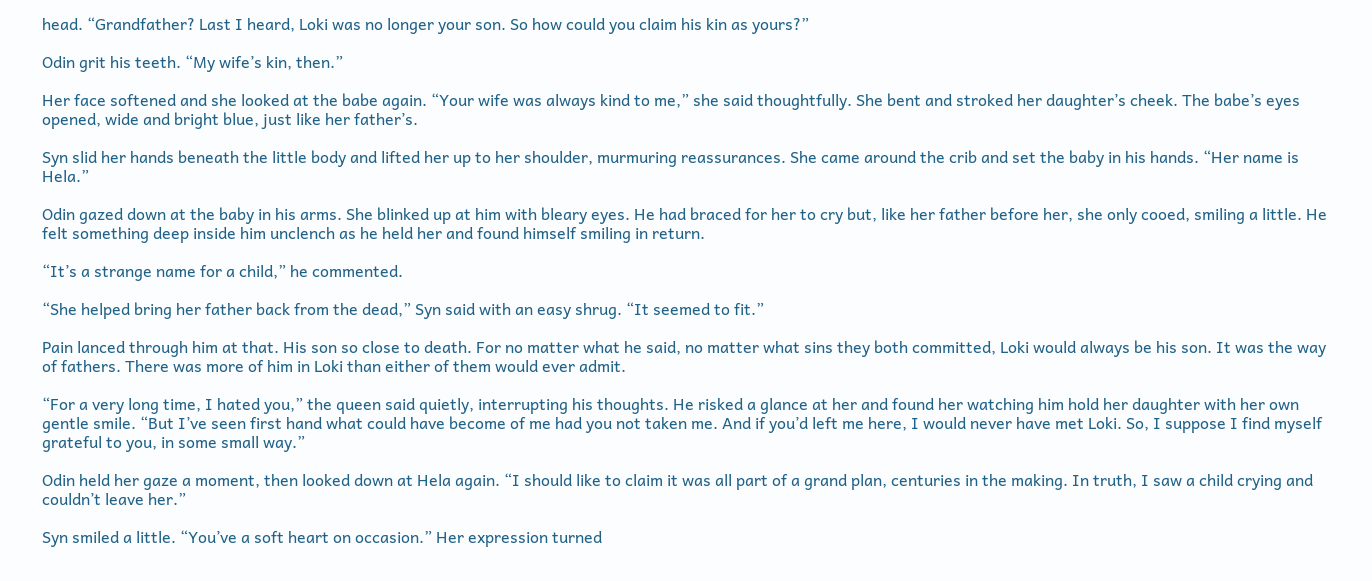head. “Grandfather? Last I heard, Loki was no longer your son. So how could you claim his kin as yours?”

Odin grit his teeth. “My wife’s kin, then.”

Her face softened and she looked at the babe again. “Your wife was always kind to me,” she said thoughtfully. She bent and stroked her daughter’s cheek. The babe’s eyes opened, wide and bright blue, just like her father’s.

Syn slid her hands beneath the little body and lifted her up to her shoulder, murmuring reassurances. She came around the crib and set the baby in his hands. “Her name is Hela.”

Odin gazed down at the baby in his arms. She blinked up at him with bleary eyes. He had braced for her to cry but, like her father before her, she only cooed, smiling a little. He felt something deep inside him unclench as he held her and found himself smiling in return.

“It’s a strange name for a child,” he commented.

“She helped bring her father back from the dead,” Syn said with an easy shrug. “It seemed to fit.”

Pain lanced through him at that. His son so close to death. For no matter what he said, no matter what sins they both committed, Loki would always be his son. It was the way of fathers. There was more of him in Loki than either of them would ever admit.

“For a very long time, I hated you,” the queen said quietly, interrupting his thoughts. He risked a glance at her and found her watching him hold her daughter with her own gentle smile. “But I’ve seen first hand what could have become of me had you not taken me. And if you’d left me here, I would never have met Loki. So, I suppose I find myself grateful to you, in some small way.”

Odin held her gaze a moment, then looked down at Hela again. “I should like to claim it was all part of a grand plan, centuries in the making. In truth, I saw a child crying and couldn’t leave her.”

Syn smiled a little. “You’ve a soft heart on occasion.” Her expression turned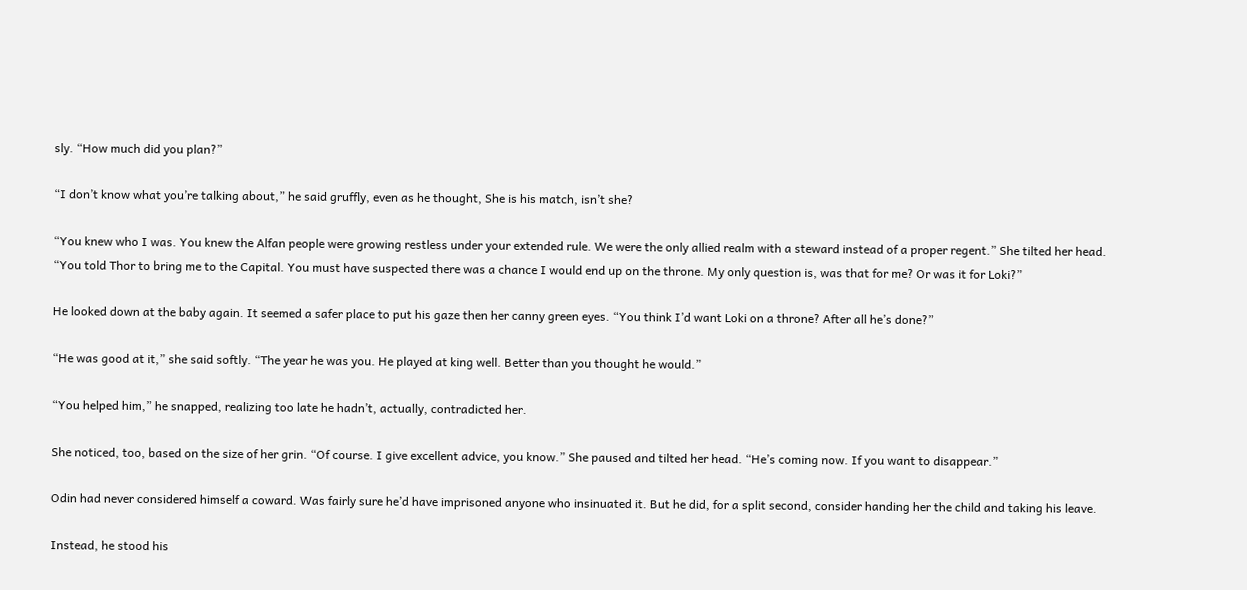sly. “How much did you plan?”

“I don’t know what you’re talking about,” he said gruffly, even as he thought, She is his match, isn’t she?

“You knew who I was. You knew the Alfan people were growing restless under your extended rule. We were the only allied realm with a steward instead of a proper regent.” She tilted her head. “You told Thor to bring me to the Capital. You must have suspected there was a chance I would end up on the throne. My only question is, was that for me? Or was it for Loki?”

He looked down at the baby again. It seemed a safer place to put his gaze then her canny green eyes. “You think I’d want Loki on a throne? After all he’s done?”

“He was good at it,” she said softly. “The year he was you. He played at king well. Better than you thought he would.”

“You helped him,” he snapped, realizing too late he hadn’t, actually, contradicted her.

She noticed, too, based on the size of her grin. “Of course. I give excellent advice, you know.” She paused and tilted her head. “He’s coming now. If you want to disappear.”

Odin had never considered himself a coward. Was fairly sure he’d have imprisoned anyone who insinuated it. But he did, for a split second, consider handing her the child and taking his leave.

Instead, he stood his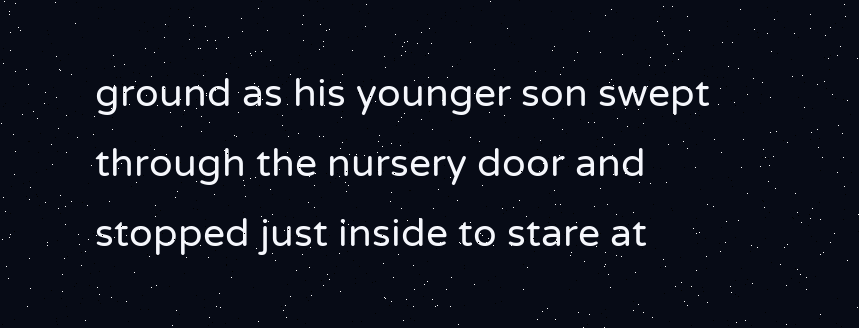ground as his younger son swept through the nursery door and stopped just inside to stare at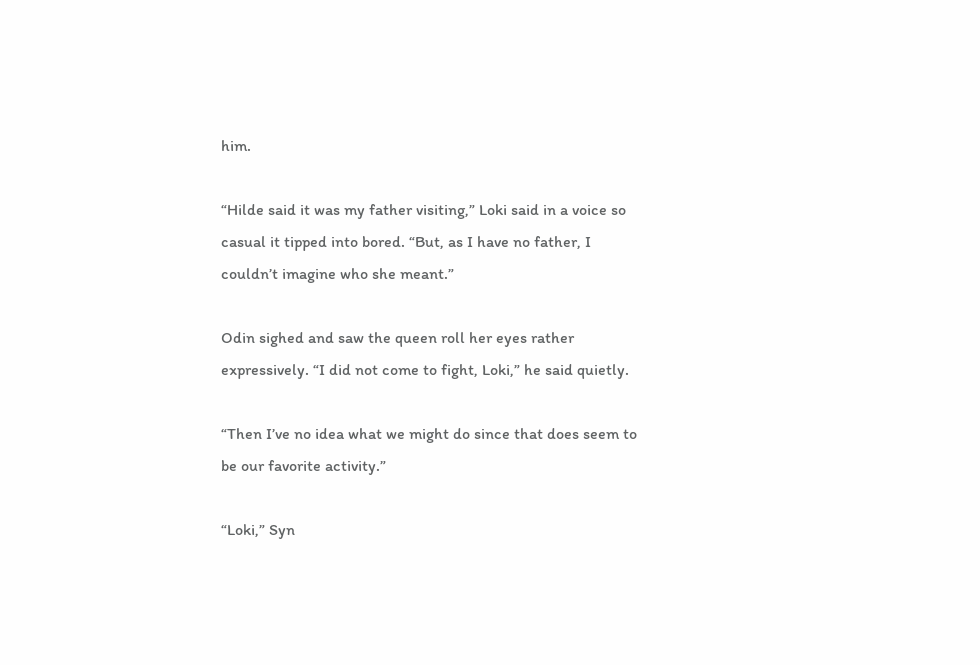him.

“Hilde said it was my father visiting,” Loki said in a voice so casual it tipped into bored. “But, as I have no father, I couldn’t imagine who she meant.”

Odin sighed and saw the queen roll her eyes rather expressively. “I did not come to fight, Loki,” he said quietly.

“Then I’ve no idea what we might do since that does seem to be our favorite activity.”

“Loki,” Syn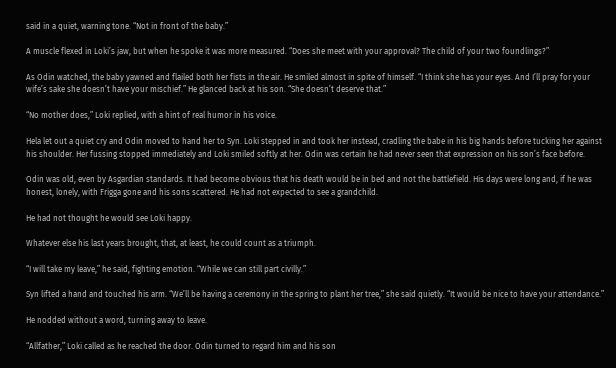said in a quiet, warning tone. “Not in front of the baby.”

A muscle flexed in Loki’s jaw, but when he spoke it was more measured. “Does she meet with your approval? The child of your two foundlings?”

As Odin watched, the baby yawned and flailed both her fists in the air. He smiled almost in spite of himself. “I think she has your eyes. And I’ll pray for your wife’s sake she doesn’t have your mischief.” He glanced back at his son. “She doesn’t deserve that.”

“No mother does,” Loki replied, with a hint of real humor in his voice.

Hela let out a quiet cry and Odin moved to hand her to Syn. Loki stepped in and took her instead, cradling the babe in his big hands before tucking her against his shoulder. Her fussing stopped immediately and Loki smiled softly at her. Odin was certain he had never seen that expression on his son’s face before.

Odin was old, even by Asgardian standards. It had become obvious that his death would be in bed and not the battlefield. His days were long and, if he was honest, lonely, with Frigga gone and his sons scattered. He had not expected to see a grandchild.

He had not thought he would see Loki happy.

Whatever else his last years brought, that, at least, he could count as a triumph.

“I will take my leave,” he said, fighting emotion. “While we can still part civilly.”

Syn lifted a hand and touched his arm. “We’ll be having a ceremony in the spring to plant her tree,” she said quietly. “It would be nice to have your attendance.”

He nodded without a word, turning away to leave.

“Allfather,” Loki called as he reached the door. Odin turned to regard him and his son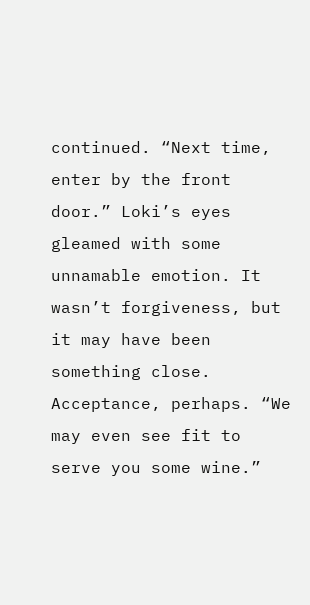continued. “Next time, enter by the front door.” Loki’s eyes gleamed with some unnamable emotion. It wasn’t forgiveness, but it may have been something close. Acceptance, perhaps. “We may even see fit to serve you some wine.”